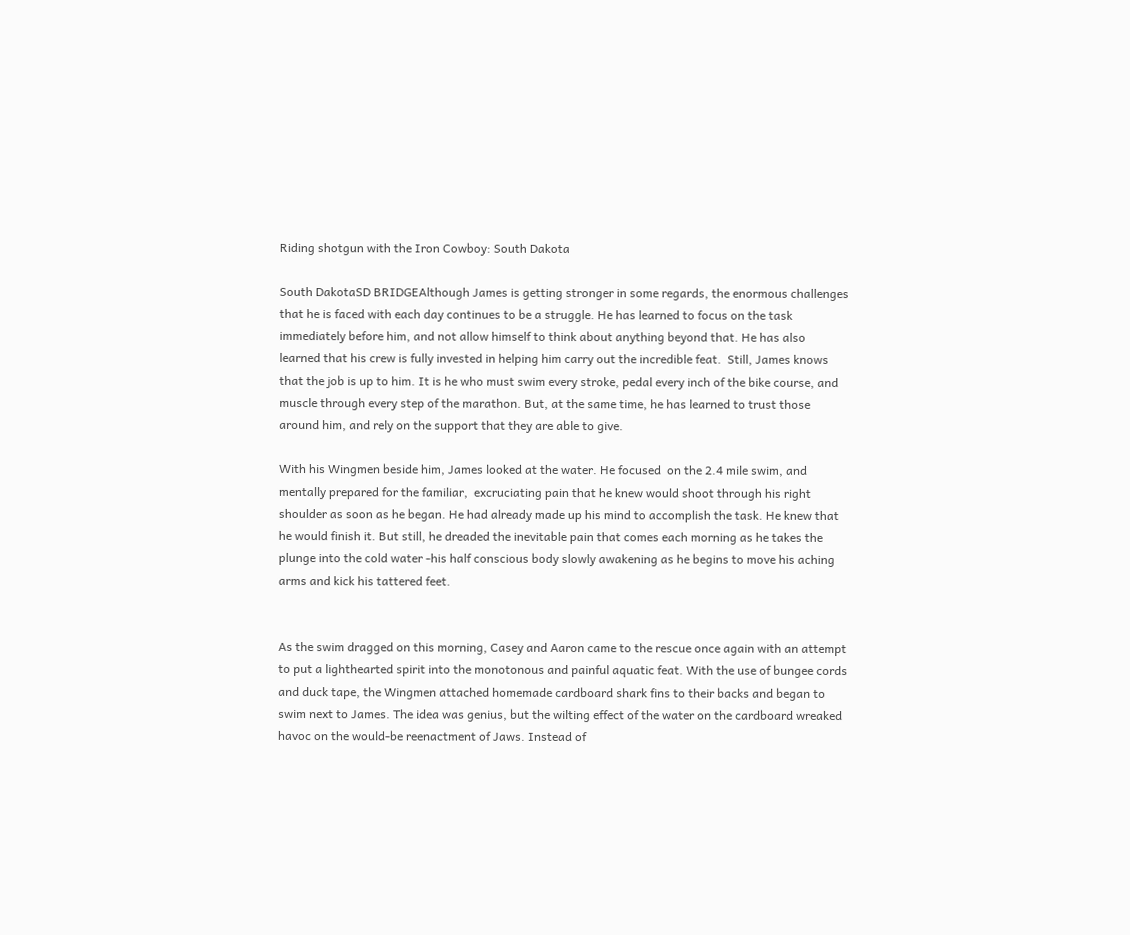Riding shotgun with the Iron Cowboy: South Dakota

South DakotaSD BRIDGEAlthough James is getting stronger in some regards, the enormous challenges that he is faced with each day continues to be a struggle. He has learned to focus on the task immediately before him, and not allow himself to think about anything beyond that. He has also learned that his crew is fully invested in helping him carry out the incredible feat.  Still, James knows that the job is up to him. It is he who must swim every stroke, pedal every inch of the bike course, and muscle through every step of the marathon. But, at the same time, he has learned to trust those around him, and rely on the support that they are able to give.

With his Wingmen beside him, James looked at the water. He focused  on the 2.4 mile swim, and mentally prepared for the familiar,  excruciating pain that he knew would shoot through his right shoulder as soon as he began. He had already made up his mind to accomplish the task. He knew that he would finish it. But still, he dreaded the inevitable pain that comes each morning as he takes the plunge into the cold water -his half conscious body slowly awakening as he begins to move his aching arms and kick his tattered feet.


As the swim dragged on this morning, Casey and Aaron came to the rescue once again with an attempt to put a lighthearted spirit into the monotonous and painful aquatic feat. With the use of bungee cords and duck tape, the Wingmen attached homemade cardboard shark fins to their backs and began to swim next to James. The idea was genius, but the wilting effect of the water on the cardboard wreaked havoc on the would-be reenactment of Jaws. Instead of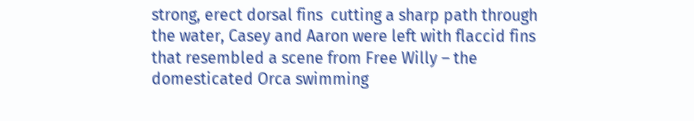strong, erect dorsal fins  cutting a sharp path through the water, Casey and Aaron were left with flaccid fins that resembled a scene from Free Willy – the  domesticated Orca swimming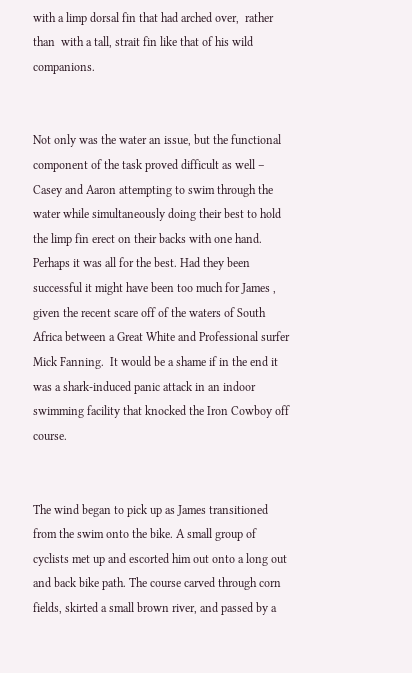with a limp dorsal fin that had arched over,  rather than  with a tall, strait fin like that of his wild companions.


Not only was the water an issue, but the functional component of the task proved difficult as well – Casey and Aaron attempting to swim through the water while simultaneously doing their best to hold the limp fin erect on their backs with one hand. Perhaps it was all for the best. Had they been successful it might have been too much for James , given the recent scare off of the waters of South Africa between a Great White and Professional surfer Mick Fanning.  It would be a shame if in the end it was a shark-induced panic attack in an indoor swimming facility that knocked the Iron Cowboy off course.


The wind began to pick up as James transitioned from the swim onto the bike. A small group of cyclists met up and escorted him out onto a long out and back bike path. The course carved through corn fields, skirted a small brown river, and passed by a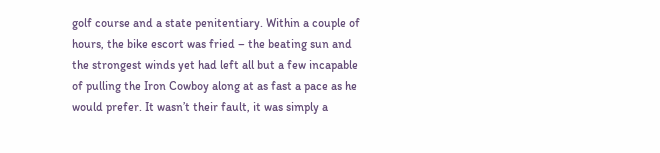golf course and a state penitentiary. Within a couple of hours, the bike escort was fried – the beating sun and the strongest winds yet had left all but a few incapable of pulling the Iron Cowboy along at as fast a pace as he would prefer. It wasn’t their fault, it was simply a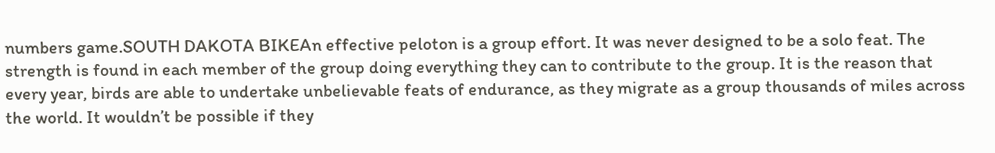numbers game.SOUTH DAKOTA BIKEAn effective peloton is a group effort. It was never designed to be a solo feat. The strength is found in each member of the group doing everything they can to contribute to the group. It is the reason that every year, birds are able to undertake unbelievable feats of endurance, as they migrate as a group thousands of miles across the world. It wouldn’t be possible if they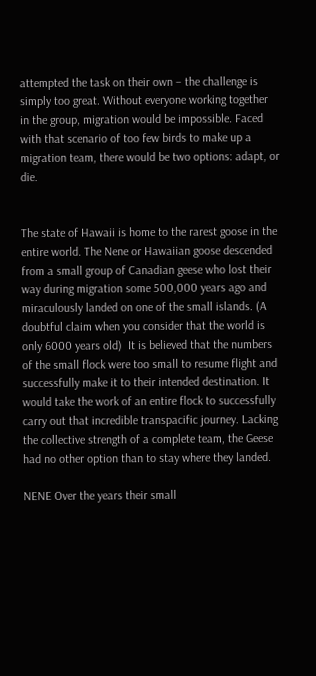attempted the task on their own – the challenge is simply too great. Without everyone working together in the group, migration would be impossible. Faced with that scenario of too few birds to make up a migration team, there would be two options: adapt, or die.


The state of Hawaii is home to the rarest goose in the entire world. The Nene or Hawaiian goose descended from a small group of Canadian geese who lost their way during migration some 500,000 years ago and miraculously landed on one of the small islands. (A doubtful claim when you consider that the world is only 6000 years old)  It is believed that the numbers of the small flock were too small to resume flight and successfully make it to their intended destination. It would take the work of an entire flock to successfully carry out that incredible transpacific journey. Lacking the collective strength of a complete team, the Geese had no other option than to stay where they landed.

NENE Over the years their small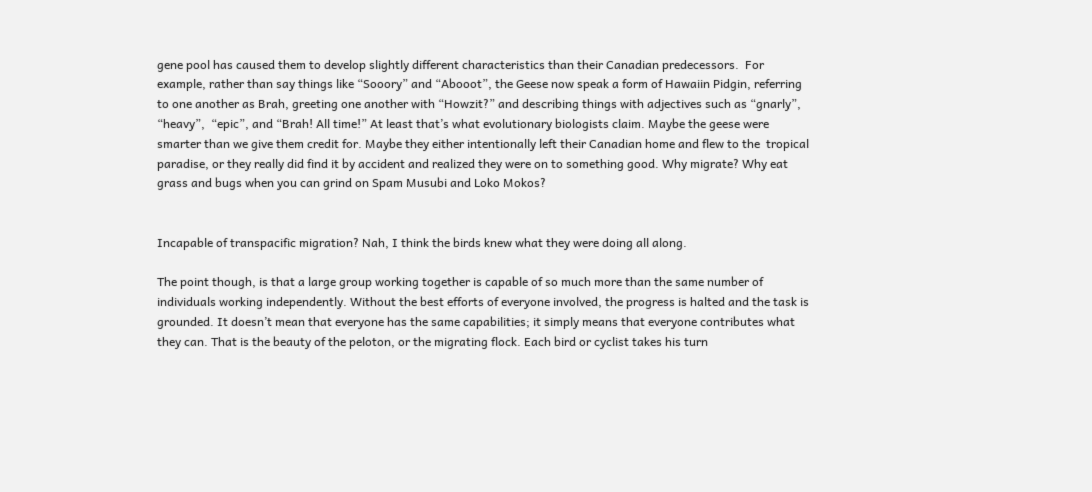gene pool has caused them to develop slightly different characteristics than their Canadian predecessors.  For example, rather than say things like “Sooory” and “Abooot”, the Geese now speak a form of Hawaiin Pidgin, referring to one another as Brah, greeting one another with “Howzit?” and describing things with adjectives such as “gnarly”, “heavy”,  “epic”, and “Brah! All time!” At least that’s what evolutionary biologists claim. Maybe the geese were smarter than we give them credit for. Maybe they either intentionally left their Canadian home and flew to the  tropical paradise, or they really did find it by accident and realized they were on to something good. Why migrate? Why eat grass and bugs when you can grind on Spam Musubi and Loko Mokos?


Incapable of transpacific migration? Nah, I think the birds knew what they were doing all along.

The point though, is that a large group working together is capable of so much more than the same number of individuals working independently. Without the best efforts of everyone involved, the progress is halted and the task is grounded. It doesn’t mean that everyone has the same capabilities; it simply means that everyone contributes what they can. That is the beauty of the peloton, or the migrating flock. Each bird or cyclist takes his turn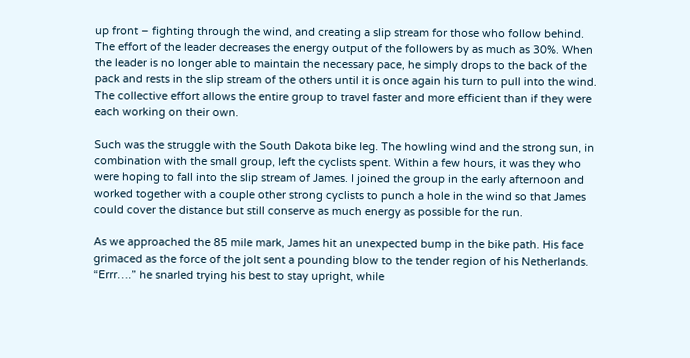up front – fighting through the wind, and creating a slip stream for those who follow behind. The effort of the leader decreases the energy output of the followers by as much as 30%. When the leader is no longer able to maintain the necessary pace, he simply drops to the back of the pack and rests in the slip stream of the others until it is once again his turn to pull into the wind. The collective effort allows the entire group to travel faster and more efficient than if they were each working on their own.

Such was the struggle with the South Dakota bike leg. The howling wind and the strong sun, in combination with the small group, left the cyclists spent. Within a few hours, it was they who were hoping to fall into the slip stream of James. I joined the group in the early afternoon and worked together with a couple other strong cyclists to punch a hole in the wind so that James could cover the distance but still conserve as much energy as possible for the run.

As we approached the 85 mile mark, James hit an unexpected bump in the bike path. His face grimaced as the force of the jolt sent a pounding blow to the tender region of his Netherlands. “Errr….” he snarled trying his best to stay upright, while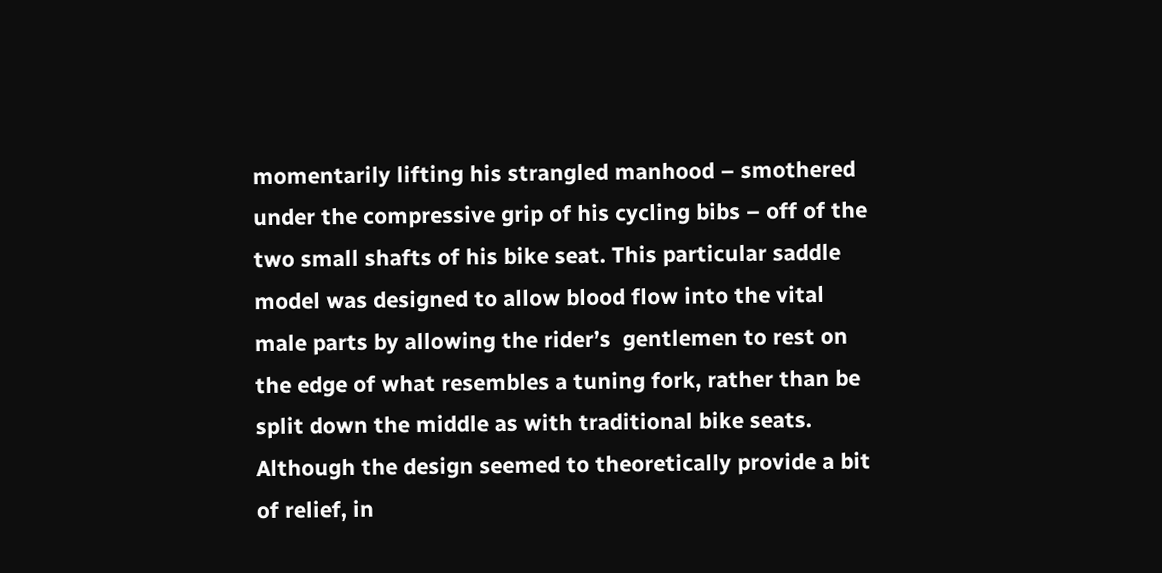momentarily lifting his strangled manhood – smothered under the compressive grip of his cycling bibs – off of the two small shafts of his bike seat. This particular saddle model was designed to allow blood flow into the vital male parts by allowing the rider’s  gentlemen to rest on the edge of what resembles a tuning fork, rather than be split down the middle as with traditional bike seats. Although the design seemed to theoretically provide a bit of relief, in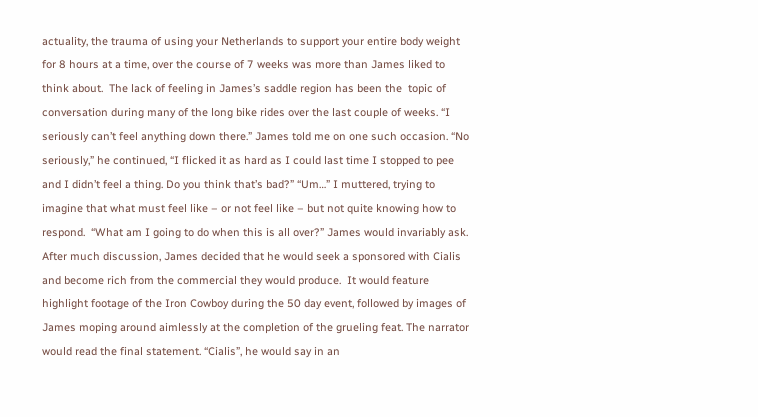actuality, the trauma of using your Netherlands to support your entire body weight for 8 hours at a time, over the course of 7 weeks was more than James liked to think about.  The lack of feeling in James’s saddle region has been the  topic of conversation during many of the long bike rides over the last couple of weeks. “I seriously can’t feel anything down there.” James told me on one such occasion. “No seriously,” he continued, “I flicked it as hard as I could last time I stopped to pee and I didn’t feel a thing. Do you think that’s bad?” “Um…” I muttered, trying to imagine that what must feel like – or not feel like – but not quite knowing how to respond.  “What am I going to do when this is all over?” James would invariably ask. After much discussion, James decided that he would seek a sponsored with Cialis and become rich from the commercial they would produce.  It would feature highlight footage of the Iron Cowboy during the 50 day event, followed by images of James moping around aimlessly at the completion of the grueling feat. The narrator would read the final statement. “Cialis”, he would say in an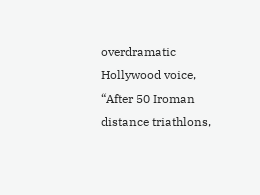overdramatic Hollywood voice, “After 50 Iroman distance triathlons,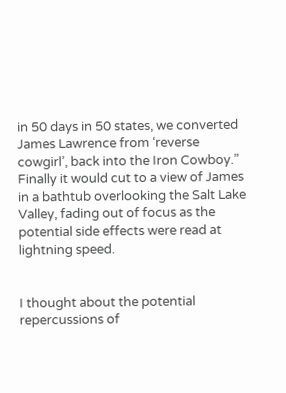in 50 days in 50 states, we converted James Lawrence from ‘reverse cowgirl’, back into the Iron Cowboy.”  Finally it would cut to a view of James in a bathtub overlooking the Salt Lake Valley, fading out of focus as the potential side effects were read at lightning speed.


I thought about the potential repercussions of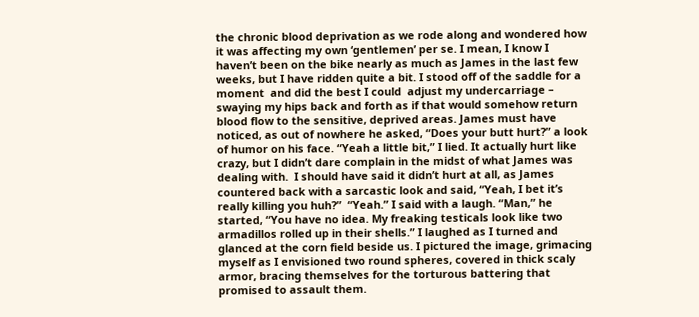the chronic blood deprivation as we rode along and wondered how it was affecting my own ‘gentlemen’ per se. I mean, I know I haven’t been on the bike nearly as much as James in the last few weeks, but I have ridden quite a bit. I stood off of the saddle for a moment  and did the best I could  adjust my undercarriage – swaying my hips back and forth as if that would somehow return blood flow to the sensitive, deprived areas. James must have noticed, as out of nowhere he asked, “Does your butt hurt?” a look of humor on his face. “Yeah a little bit,” I lied. It actually hurt like crazy, but I didn’t dare complain in the midst of what James was dealing with.  I should have said it didn’t hurt at all, as James countered back with a sarcastic look and said, “Yeah, I bet it’s really killing you huh?”  “Yeah.” I said with a laugh. “Man,” he started, “You have no idea. My freaking testicals look like two armadillos rolled up in their shells.” I laughed as I turned and glanced at the corn field beside us. I pictured the image, grimacing myself as I envisioned two round spheres, covered in thick scaly armor, bracing themselves for the torturous battering that promised to assault them.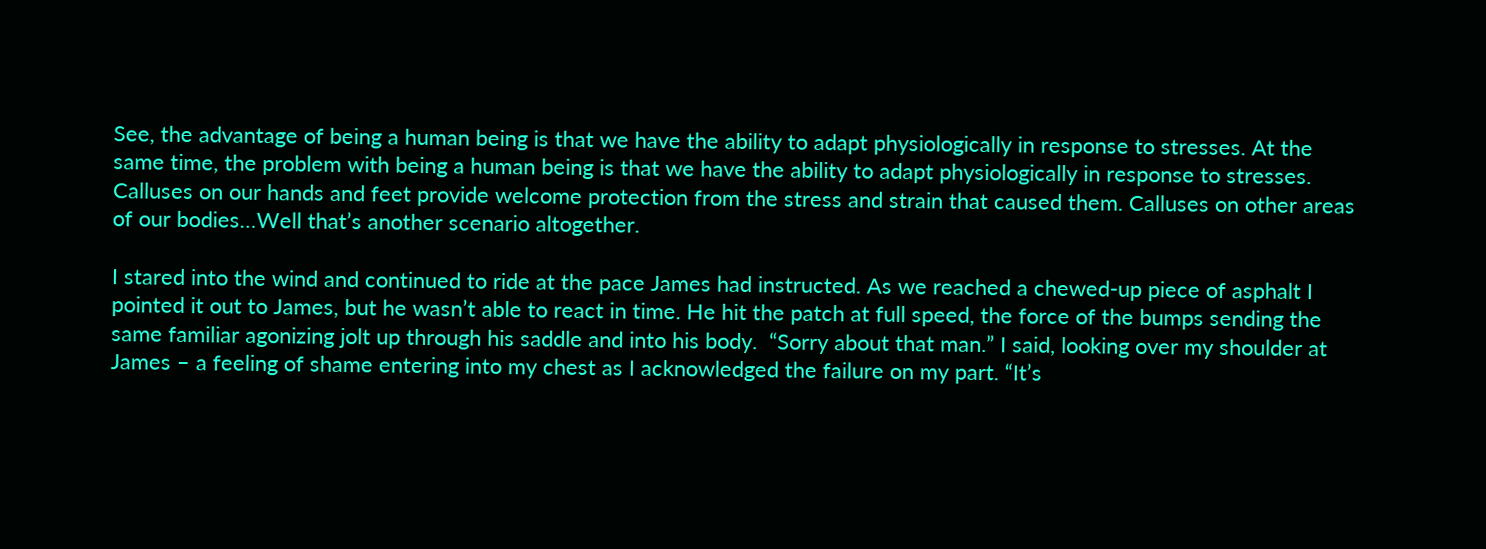See, the advantage of being a human being is that we have the ability to adapt physiologically in response to stresses. At the same time, the problem with being a human being is that we have the ability to adapt physiologically in response to stresses. Calluses on our hands and feet provide welcome protection from the stress and strain that caused them. Calluses on other areas of our bodies…Well that’s another scenario altogether.

I stared into the wind and continued to ride at the pace James had instructed. As we reached a chewed-up piece of asphalt I pointed it out to James, but he wasn’t able to react in time. He hit the patch at full speed, the force of the bumps sending the same familiar agonizing jolt up through his saddle and into his body.  “Sorry about that man.” I said, looking over my shoulder at James – a feeling of shame entering into my chest as I acknowledged the failure on my part. “It’s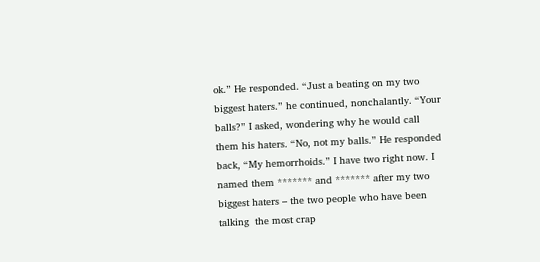ok.” He responded. “Just a beating on my two biggest haters.” he continued, nonchalantly. “Your balls?” I asked, wondering why he would call them his haters. “No, not my balls.” He responded back, “My hemorrhoids.” I have two right now. I named them ******* and ******* after my two biggest haters – the two people who have been talking  the most crap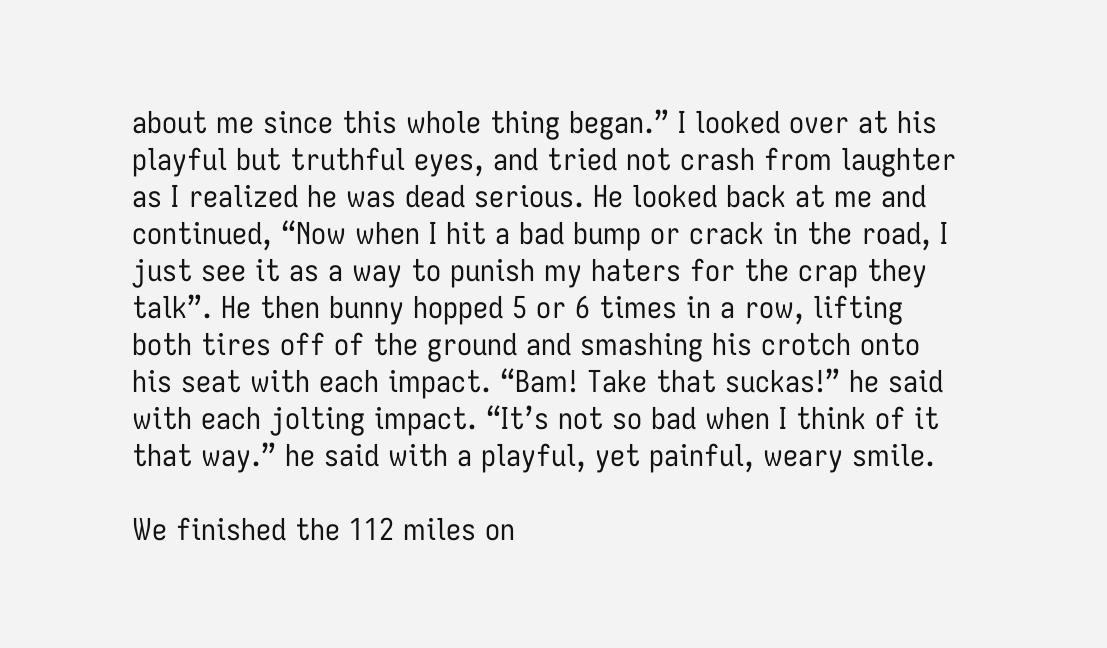about me since this whole thing began.” I looked over at his playful but truthful eyes, and tried not crash from laughter as I realized he was dead serious. He looked back at me and continued, “Now when I hit a bad bump or crack in the road, I just see it as a way to punish my haters for the crap they talk”. He then bunny hopped 5 or 6 times in a row, lifting both tires off of the ground and smashing his crotch onto his seat with each impact. “Bam! Take that suckas!” he said with each jolting impact. “It’s not so bad when I think of it that way.” he said with a playful, yet painful, weary smile.

We finished the 112 miles on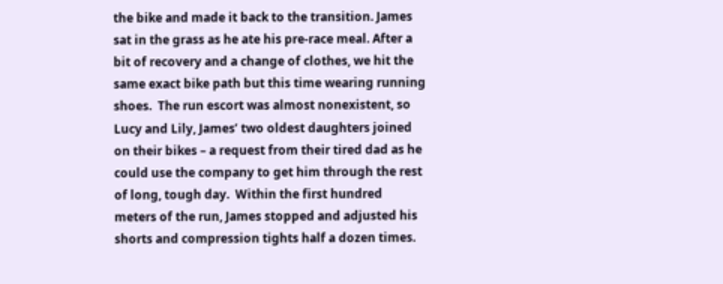the bike and made it back to the transition. James sat in the grass as he ate his pre-race meal. After a bit of recovery and a change of clothes, we hit the same exact bike path but this time wearing running shoes.  The run escort was almost nonexistent, so Lucy and Lily, James’ two oldest daughters joined on their bikes – a request from their tired dad as he could use the company to get him through the rest of long, tough day.  Within the first hundred meters of the run, James stopped and adjusted his shorts and compression tights half a dozen times.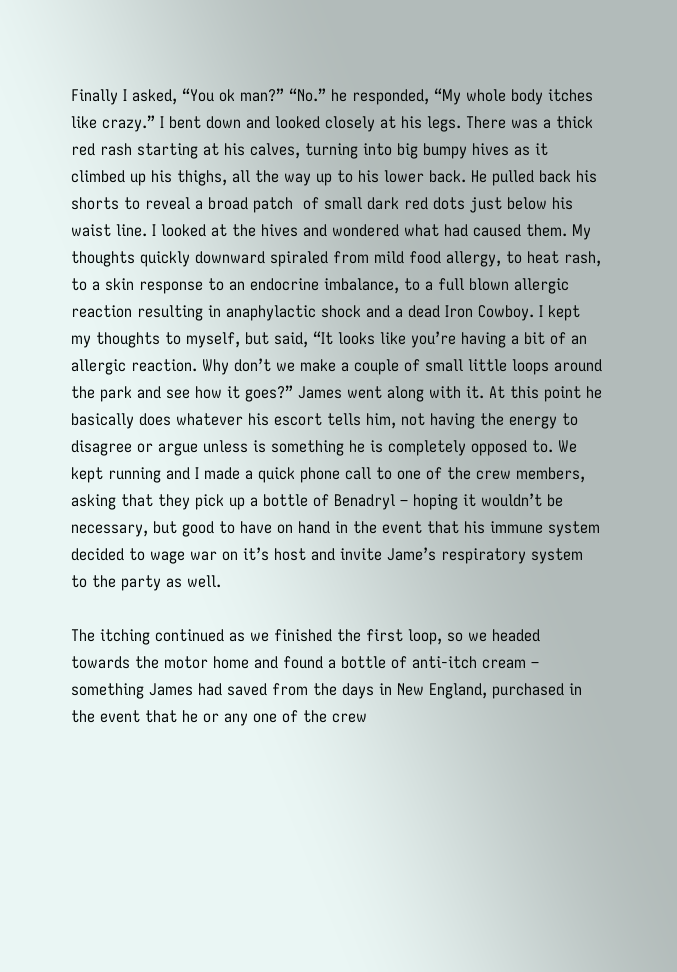Finally I asked, “You ok man?” “No.” he responded, “My whole body itches like crazy.” I bent down and looked closely at his legs. There was a thick red rash starting at his calves, turning into big bumpy hives as it climbed up his thighs, all the way up to his lower back. He pulled back his shorts to reveal a broad patch  of small dark red dots just below his waist line. I looked at the hives and wondered what had caused them. My thoughts quickly downward spiraled from mild food allergy, to heat rash, to a skin response to an endocrine imbalance, to a full blown allergic reaction resulting in anaphylactic shock and a dead Iron Cowboy. I kept my thoughts to myself, but said, “It looks like you’re having a bit of an allergic reaction. Why don’t we make a couple of small little loops around the park and see how it goes?” James went along with it. At this point he basically does whatever his escort tells him, not having the energy to disagree or argue unless is something he is completely opposed to. We kept running and I made a quick phone call to one of the crew members, asking that they pick up a bottle of Benadryl – hoping it wouldn’t be necessary, but good to have on hand in the event that his immune system decided to wage war on it’s host and invite Jame’s respiratory system to the party as well.

The itching continued as we finished the first loop, so we headed towards the motor home and found a bottle of anti-itch cream – something James had saved from the days in New England, purchased in the event that he or any one of the crew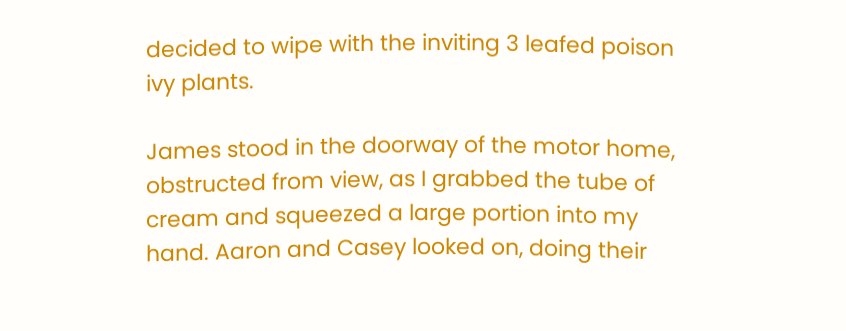decided to wipe with the inviting 3 leafed poison ivy plants.

James stood in the doorway of the motor home, obstructed from view, as I grabbed the tube of cream and squeezed a large portion into my hand. Aaron and Casey looked on, doing their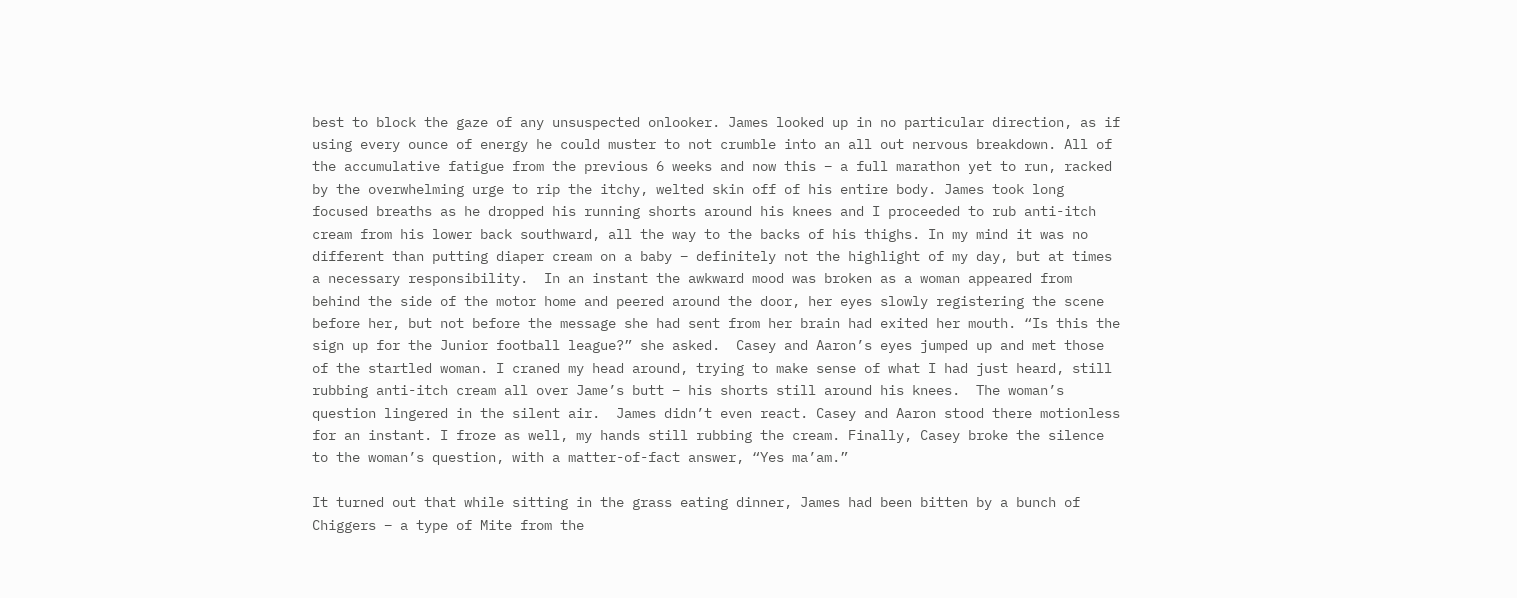best to block the gaze of any unsuspected onlooker. James looked up in no particular direction, as if using every ounce of energy he could muster to not crumble into an all out nervous breakdown. All of the accumulative fatigue from the previous 6 weeks and now this – a full marathon yet to run, racked by the overwhelming urge to rip the itchy, welted skin off of his entire body. James took long focused breaths as he dropped his running shorts around his knees and I proceeded to rub anti-itch cream from his lower back southward, all the way to the backs of his thighs. In my mind it was no different than putting diaper cream on a baby – definitely not the highlight of my day, but at times a necessary responsibility.  In an instant the awkward mood was broken as a woman appeared from behind the side of the motor home and peered around the door, her eyes slowly registering the scene before her, but not before the message she had sent from her brain had exited her mouth. “Is this the sign up for the Junior football league?” she asked.  Casey and Aaron’s eyes jumped up and met those of the startled woman. I craned my head around, trying to make sense of what I had just heard, still rubbing anti-itch cream all over Jame’s butt – his shorts still around his knees.  The woman’s question lingered in the silent air.  James didn’t even react. Casey and Aaron stood there motionless for an instant. I froze as well, my hands still rubbing the cream. Finally, Casey broke the silence to the woman’s question, with a matter-of-fact answer, “Yes ma’am.”

It turned out that while sitting in the grass eating dinner, James had been bitten by a bunch of Chiggers – a type of Mite from the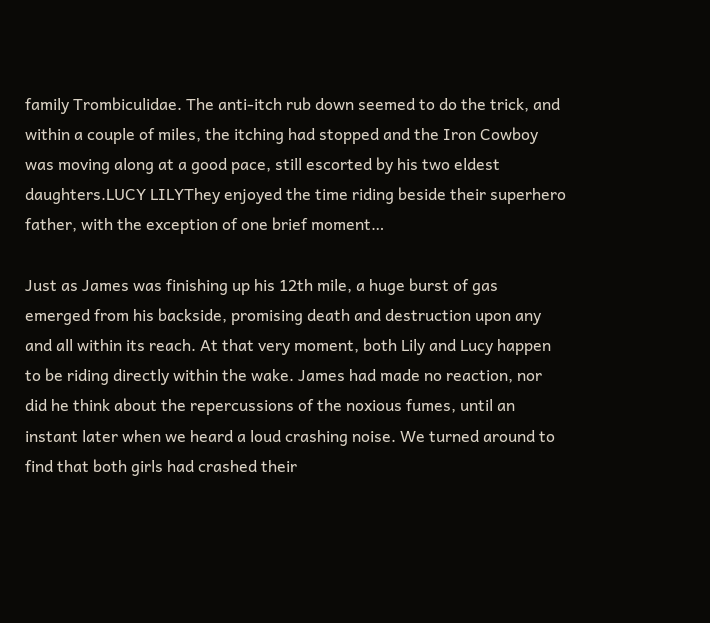family Trombiculidae. The anti-itch rub down seemed to do the trick, and within a couple of miles, the itching had stopped and the Iron Cowboy was moving along at a good pace, still escorted by his two eldest daughters.LUCY LILYThey enjoyed the time riding beside their superhero father, with the exception of one brief moment…

Just as James was finishing up his 12th mile, a huge burst of gas emerged from his backside, promising death and destruction upon any and all within its reach. At that very moment, both Lily and Lucy happen to be riding directly within the wake. James had made no reaction, nor did he think about the repercussions of the noxious fumes, until an instant later when we heard a loud crashing noise. We turned around to find that both girls had crashed their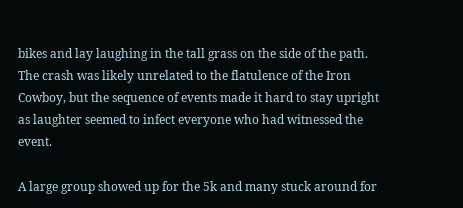bikes and lay laughing in the tall grass on the side of the path. The crash was likely unrelated to the flatulence of the Iron Cowboy, but the sequence of events made it hard to stay upright as laughter seemed to infect everyone who had witnessed the event.

A large group showed up for the 5k and many stuck around for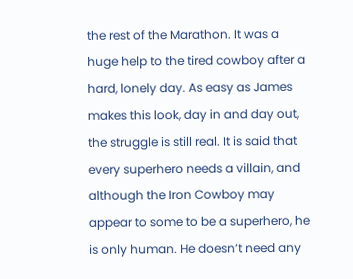the rest of the Marathon. It was a huge help to the tired cowboy after a hard, lonely day. As easy as James makes this look, day in and day out, the struggle is still real. It is said that every superhero needs a villain, and although the Iron Cowboy may appear to some to be a superhero, he is only human. He doesn’t need any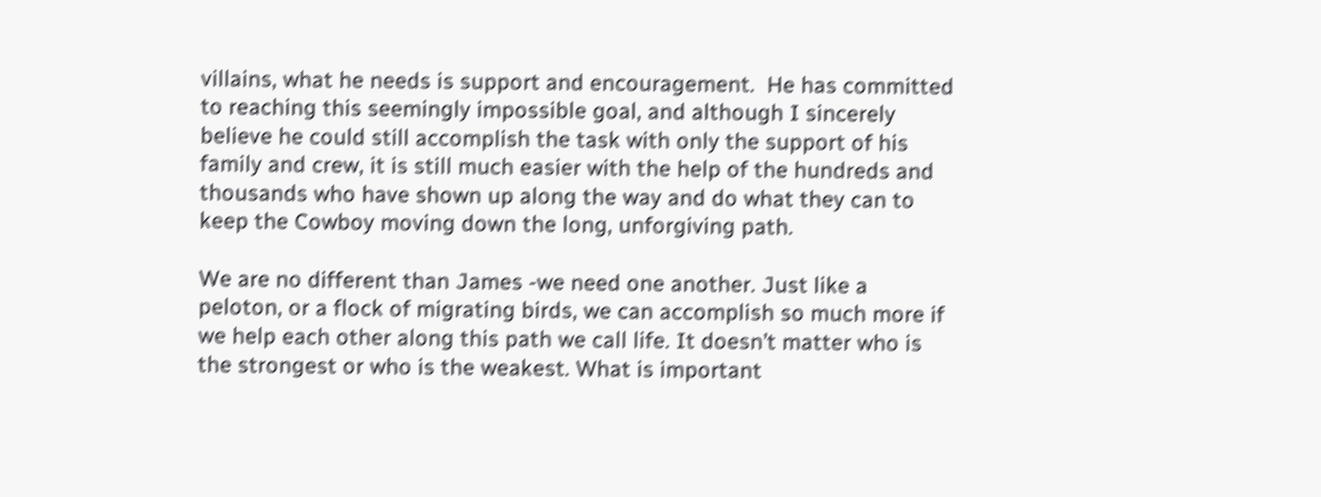villains, what he needs is support and encouragement.  He has committed to reaching this seemingly impossible goal, and although I sincerely believe he could still accomplish the task with only the support of his family and crew, it is still much easier with the help of the hundreds and thousands who have shown up along the way and do what they can to keep the Cowboy moving down the long, unforgiving path.

We are no different than James -we need one another. Just like a peloton, or a flock of migrating birds, we can accomplish so much more if we help each other along this path we call life. It doesn’t matter who is the strongest or who is the weakest. What is important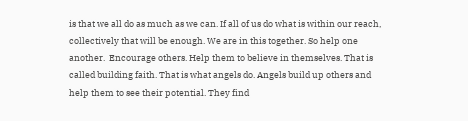is that we all do as much as we can. If all of us do what is within our reach, collectively that will be enough. We are in this together. So help one another.  Encourage others. Help them to believe in themselves. That is called building faith. That is what angels do. Angels build up others and help them to see their potential. They find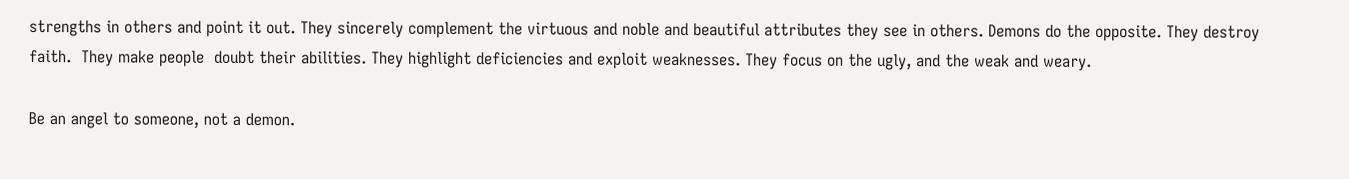strengths in others and point it out. They sincerely complement the virtuous and noble and beautiful attributes they see in others. Demons do the opposite. They destroy faith.  They make people  doubt their abilities. They highlight deficiencies and exploit weaknesses. They focus on the ugly, and the weak and weary.

Be an angel to someone, not a demon.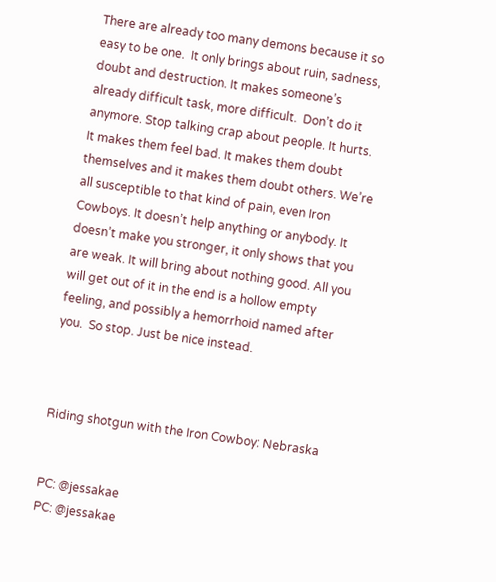There are already too many demons because it so easy to be one.  It only brings about ruin, sadness, doubt and destruction. It makes someone’s already difficult task, more difficult.  Don’t do it anymore. Stop talking crap about people. It hurts. It makes them feel bad. It makes them doubt themselves and it makes them doubt others. We’re all susceptible to that kind of pain, even Iron Cowboys. It doesn’t help anything or anybody. It doesn’t make you stronger, it only shows that you are weak. It will bring about nothing good. All you will get out of it in the end is a hollow empty feeling, and possibly a hemorrhoid named after you.  So stop. Just be nice instead.



Riding shotgun with the Iron Cowboy: Nebraska


PC: @jessakae
PC: @jessakae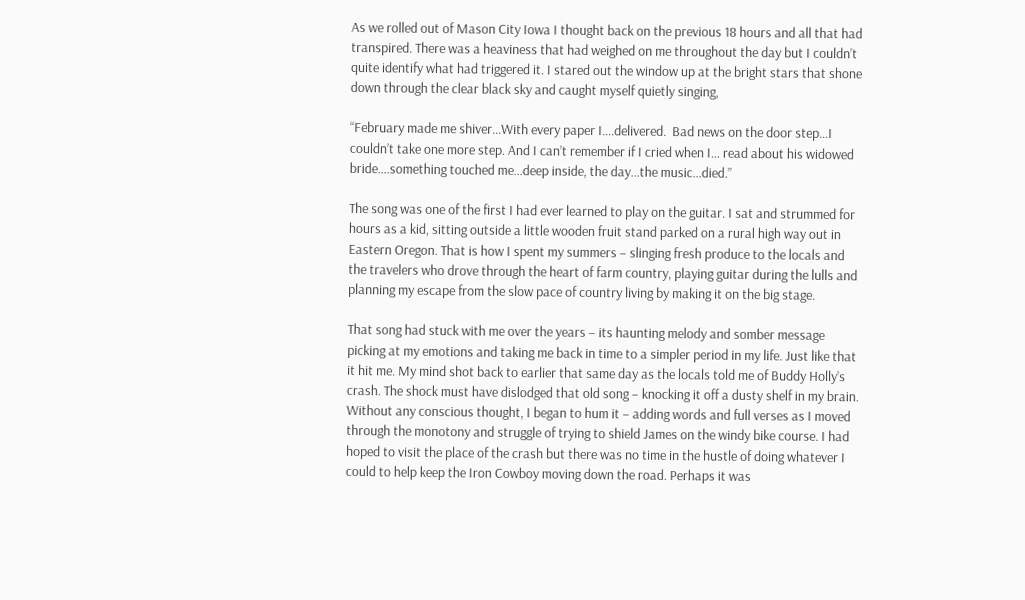As we rolled out of Mason City Iowa I thought back on the previous 18 hours and all that had transpired. There was a heaviness that had weighed on me throughout the day but I couldn’t quite identify what had triggered it. I stared out the window up at the bright stars that shone down through the clear black sky and caught myself quietly singing,

“February made me shiver…With every paper I….delivered.  Bad news on the door step…I couldn’t take one more step. And I can’t remember if I cried when I… read about his widowed bride….something touched me…deep inside, the day…the music…died.”

The song was one of the first I had ever learned to play on the guitar. I sat and strummed for hours as a kid, sitting outside a little wooden fruit stand parked on a rural high way out in Eastern Oregon. That is how I spent my summers – slinging fresh produce to the locals and the travelers who drove through the heart of farm country, playing guitar during the lulls and planning my escape from the slow pace of country living by making it on the big stage.

That song had stuck with me over the years – its haunting melody and somber message picking at my emotions and taking me back in time to a simpler period in my life. Just like that it hit me. My mind shot back to earlier that same day as the locals told me of Buddy Holly’s crash. The shock must have dislodged that old song – knocking it off a dusty shelf in my brain. Without any conscious thought, I began to hum it – adding words and full verses as I moved through the monotony and struggle of trying to shield James on the windy bike course. I had hoped to visit the place of the crash but there was no time in the hustle of doing whatever I could to help keep the Iron Cowboy moving down the road. Perhaps it was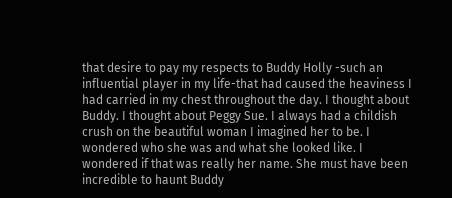that desire to pay my respects to Buddy Holly -such an influential player in my life-that had caused the heaviness I had carried in my chest throughout the day. I thought about Buddy. I thought about Peggy Sue. I always had a childish crush on the beautiful woman I imagined her to be. I wondered who she was and what she looked like. I wondered if that was really her name. She must have been incredible to haunt Buddy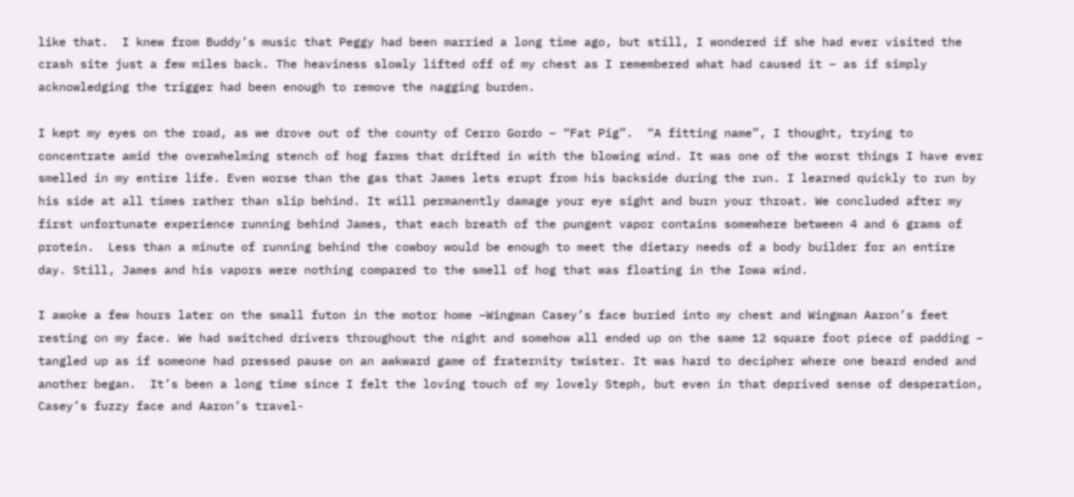like that.  I knew from Buddy’s music that Peggy had been married a long time ago, but still, I wondered if she had ever visited the crash site just a few miles back. The heaviness slowly lifted off of my chest as I remembered what had caused it – as if simply acknowledging the trigger had been enough to remove the nagging burden.

I kept my eyes on the road, as we drove out of the county of Cerro Gordo – “Fat Pig”.  “A fitting name”, I thought, trying to concentrate amid the overwhelming stench of hog farms that drifted in with the blowing wind. It was one of the worst things I have ever smelled in my entire life. Even worse than the gas that James lets erupt from his backside during the run. I learned quickly to run by his side at all times rather than slip behind. It will permanently damage your eye sight and burn your throat. We concluded after my first unfortunate experience running behind James, that each breath of the pungent vapor contains somewhere between 4 and 6 grams of protein.  Less than a minute of running behind the cowboy would be enough to meet the dietary needs of a body builder for an entire day. Still, James and his vapors were nothing compared to the smell of hog that was floating in the Iowa wind.

I awoke a few hours later on the small futon in the motor home –Wingman Casey’s face buried into my chest and Wingman Aaron’s feet resting on my face. We had switched drivers throughout the night and somehow all ended up on the same 12 square foot piece of padding – tangled up as if someone had pressed pause on an awkward game of fraternity twister. It was hard to decipher where one beard ended and another began.  It’s been a long time since I felt the loving touch of my lovely Steph, but even in that deprived sense of desperation, Casey’s fuzzy face and Aaron’s travel-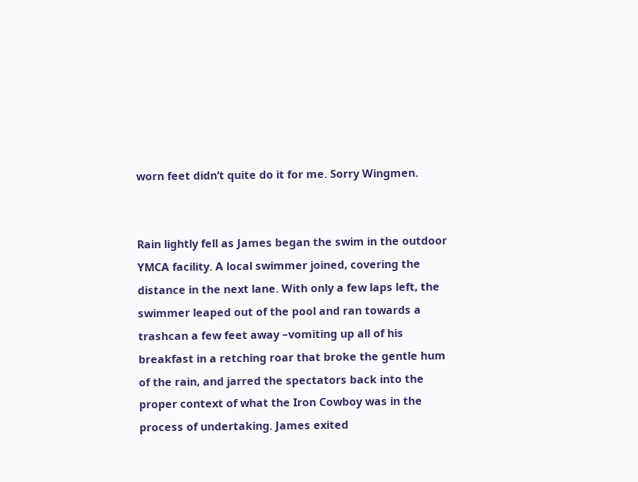worn feet didn’t quite do it for me. Sorry Wingmen.


Rain lightly fell as James began the swim in the outdoor YMCA facility. A local swimmer joined, covering the distance in the next lane. With only a few laps left, the swimmer leaped out of the pool and ran towards a trashcan a few feet away –vomiting up all of his breakfast in a retching roar that broke the gentle hum of the rain, and jarred the spectators back into the proper context of what the Iron Cowboy was in the process of undertaking. James exited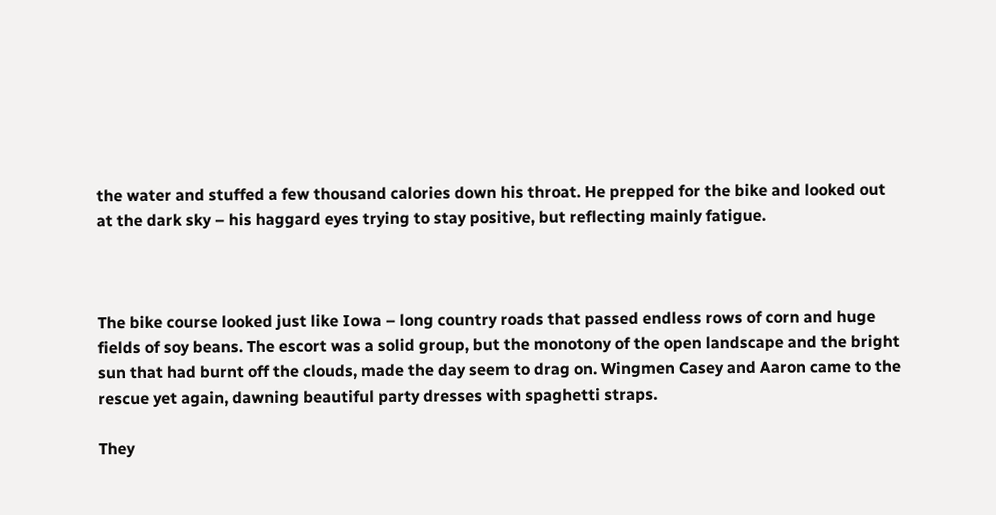the water and stuffed a few thousand calories down his throat. He prepped for the bike and looked out at the dark sky – his haggard eyes trying to stay positive, but reflecting mainly fatigue.



The bike course looked just like Iowa – long country roads that passed endless rows of corn and huge fields of soy beans. The escort was a solid group, but the monotony of the open landscape and the bright sun that had burnt off the clouds, made the day seem to drag on. Wingmen Casey and Aaron came to the rescue yet again, dawning beautiful party dresses with spaghetti straps.

They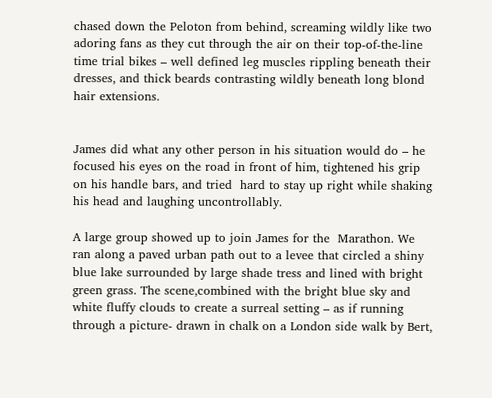chased down the Peloton from behind, screaming wildly like two adoring fans as they cut through the air on their top-of-the-line time trial bikes – well defined leg muscles rippling beneath their dresses, and thick beards contrasting wildly beneath long blond hair extensions.


James did what any other person in his situation would do – he focused his eyes on the road in front of him, tightened his grip on his handle bars, and tried  hard to stay up right while shaking  his head and laughing uncontrollably.

A large group showed up to join James for the  Marathon. We ran along a paved urban path out to a levee that circled a shiny blue lake surrounded by large shade tress and lined with bright green grass. The scene,combined with the bright blue sky and white fluffy clouds to create a surreal setting – as if running through a picture- drawn in chalk on a London side walk by Bert,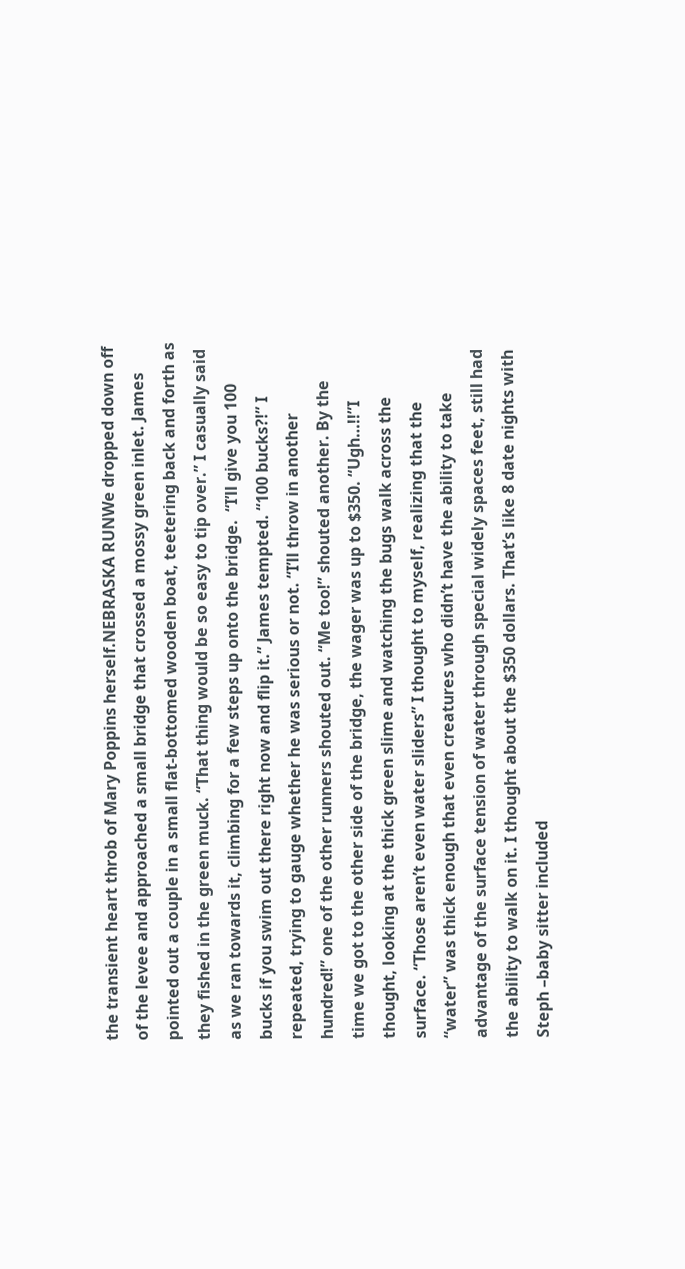the transient heart throb of Mary Poppins herself.NEBRASKA RUNWe dropped down off of the levee and approached a small bridge that crossed a mossy green inlet. James pointed out a couple in a small flat-bottomed wooden boat, teetering back and forth as they fished in the green muck. “That thing would be so easy to tip over.” I casually said as we ran towards it, climbing for a few steps up onto the bridge.  “I’ll give you 100 bucks if you swim out there right now and flip it.” James tempted. “100 bucks?!” I repeated, trying to gauge whether he was serious or not. “I’ll throw in another hundred!” one of the other runners shouted out. “Me too!” shouted another. By the time we got to the other side of the bridge, the wager was up to $350. “Ugh…!!”I thought, looking at the thick green slime and watching the bugs walk across the surface. “Those aren’t even water sliders” I thought to myself, realizing that the “water” was thick enough that even creatures who didn’t have the ability to take advantage of the surface tension of water through special widely spaces feet, still had the ability to walk on it. I thought about the $350 dollars. That’s like 8 date nights with Steph –baby sitter included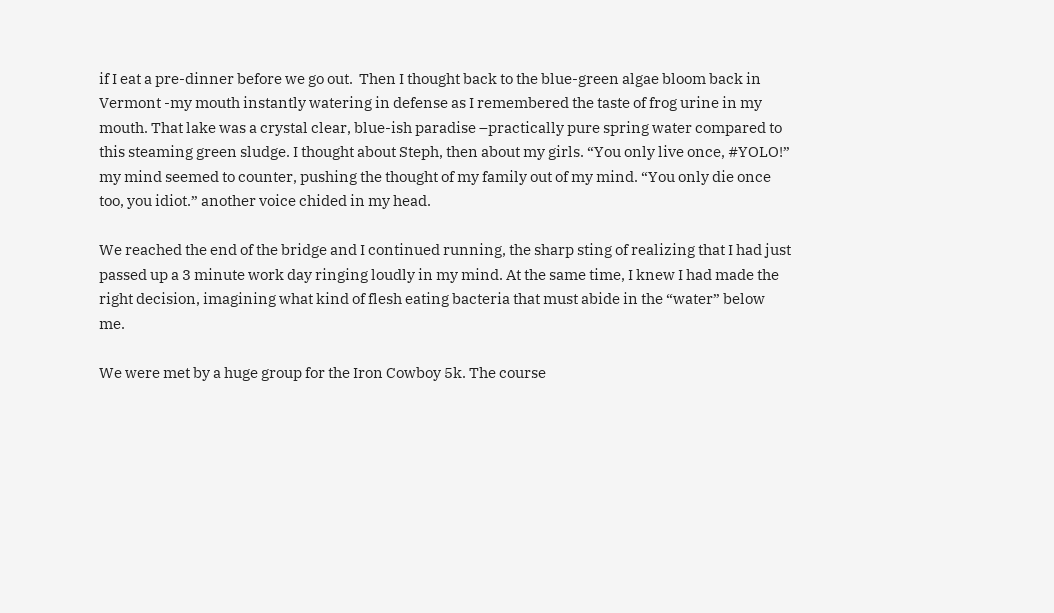if I eat a pre-dinner before we go out.  Then I thought back to the blue-green algae bloom back in Vermont -my mouth instantly watering in defense as I remembered the taste of frog urine in my mouth. That lake was a crystal clear, blue-ish paradise –practically pure spring water compared to this steaming green sludge. I thought about Steph, then about my girls. “You only live once, #YOLO!”  my mind seemed to counter, pushing the thought of my family out of my mind. “You only die once too, you idiot.” another voice chided in my head.

We reached the end of the bridge and I continued running, the sharp sting of realizing that I had just passed up a 3 minute work day ringing loudly in my mind. At the same time, I knew I had made the right decision, imagining what kind of flesh eating bacteria that must abide in the “water” below me.

We were met by a huge group for the Iron Cowboy 5k. The course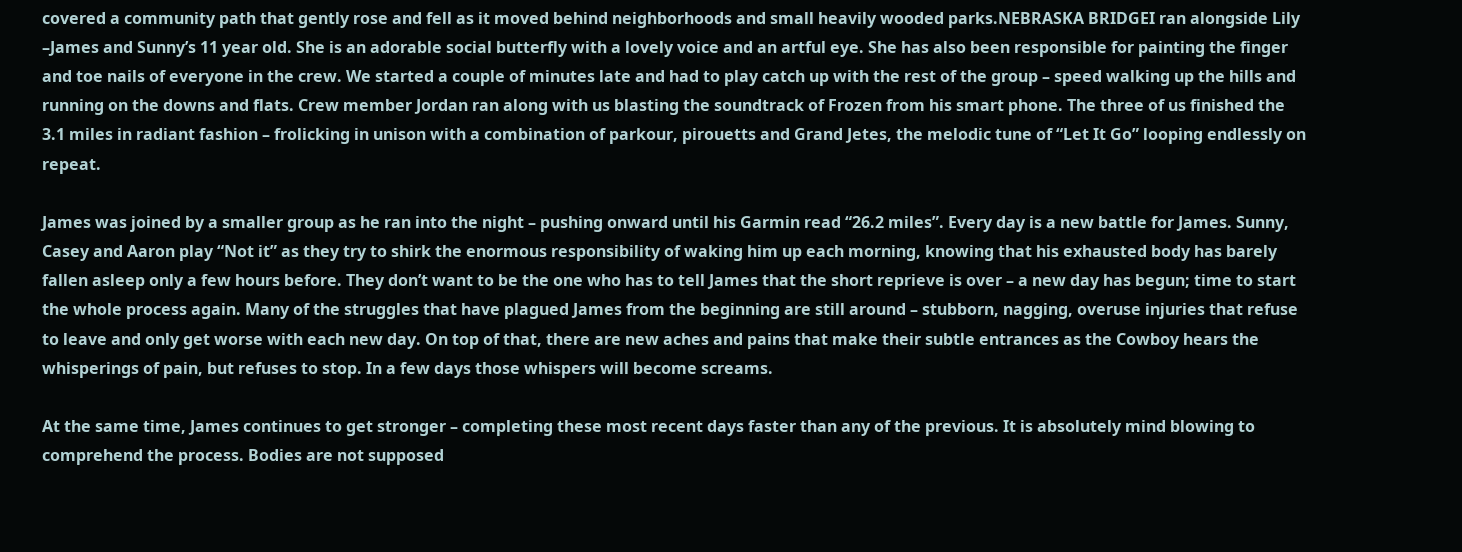covered a community path that gently rose and fell as it moved behind neighborhoods and small heavily wooded parks.NEBRASKA BRIDGEI ran alongside Lily –James and Sunny’s 11 year old. She is an adorable social butterfly with a lovely voice and an artful eye. She has also been responsible for painting the finger and toe nails of everyone in the crew. We started a couple of minutes late and had to play catch up with the rest of the group – speed walking up the hills and running on the downs and flats. Crew member Jordan ran along with us blasting the soundtrack of Frozen from his smart phone. The three of us finished the 3.1 miles in radiant fashion – frolicking in unison with a combination of parkour, pirouetts and Grand Jetes, the melodic tune of “Let It Go” looping endlessly on repeat.

James was joined by a smaller group as he ran into the night – pushing onward until his Garmin read “26.2 miles”. Every day is a new battle for James. Sunny, Casey and Aaron play “Not it” as they try to shirk the enormous responsibility of waking him up each morning, knowing that his exhausted body has barely fallen asleep only a few hours before. They don’t want to be the one who has to tell James that the short reprieve is over – a new day has begun; time to start the whole process again. Many of the struggles that have plagued James from the beginning are still around – stubborn, nagging, overuse injuries that refuse to leave and only get worse with each new day. On top of that, there are new aches and pains that make their subtle entrances as the Cowboy hears the whisperings of pain, but refuses to stop. In a few days those whispers will become screams.

At the same time, James continues to get stronger – completing these most recent days faster than any of the previous. It is absolutely mind blowing to comprehend the process. Bodies are not supposed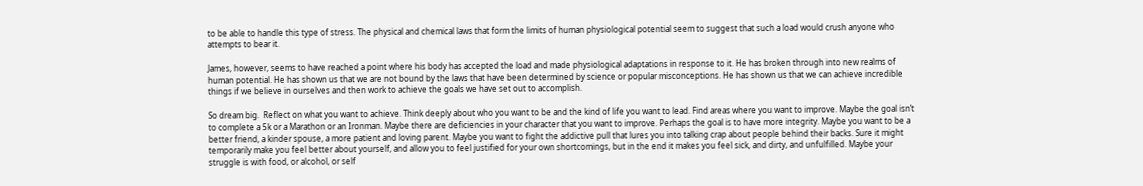to be able to handle this type of stress. The physical and chemical laws that form the limits of human physiological potential seem to suggest that such a load would crush anyone who attempts to bear it.

James, however, seems to have reached a point where his body has accepted the load and made physiological adaptations in response to it. He has broken through into new realms of human potential. He has shown us that we are not bound by the laws that have been determined by science or popular misconceptions. He has shown us that we can achieve incredible things if we believe in ourselves and then work to achieve the goals we have set out to accomplish.

So dream big.  Reflect on what you want to achieve. Think deeply about who you want to be and the kind of life you want to lead. Find areas where you want to improve. Maybe the goal isn’t to complete a 5k or a Marathon or an Ironman. Maybe there are deficiencies in your character that you want to improve. Perhaps the goal is to have more integrity. Maybe you want to be a better friend, a kinder spouse, a more patient and loving parent. Maybe you want to fight the addictive pull that lures you into talking crap about people behind their backs. Sure it might temporarily make you feel better about yourself, and allow you to feel justified for your own shortcomings, but in the end it makes you feel sick, and dirty, and unfulfilled. Maybe your struggle is with food, or alcohol, or self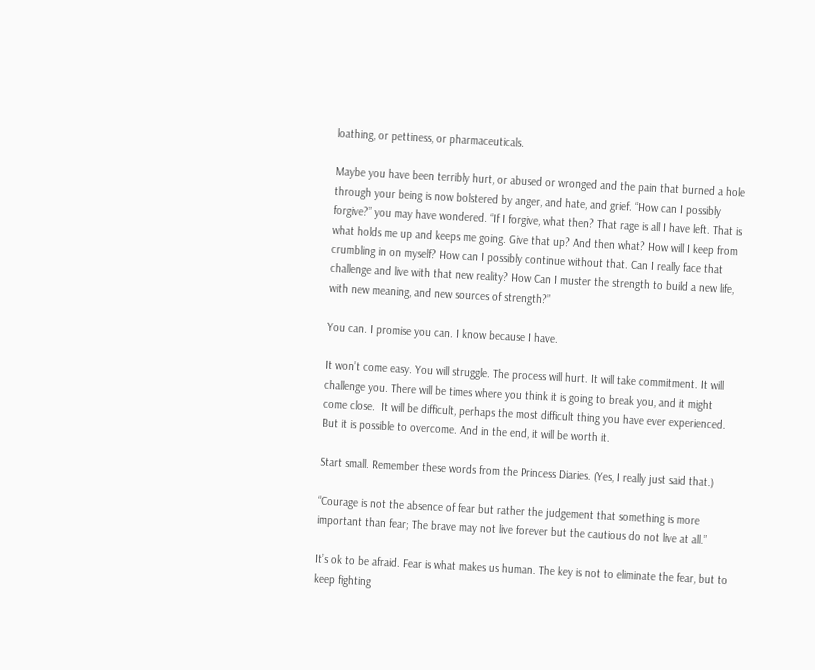loathing, or pettiness, or pharmaceuticals.

Maybe you have been terribly hurt, or abused or wronged and the pain that burned a hole through your being is now bolstered by anger, and hate, and grief. “How can I possibly forgive?” you may have wondered. “If I forgive, what then? That rage is all I have left. That is what holds me up and keeps me going. Give that up? And then what? How will I keep from crumbling in on myself? How can I possibly continue without that. Can I really face that challenge and live with that new reality? How Can I muster the strength to build a new life, with new meaning, and new sources of strength?”

You can. I promise you can. I know because I have.

It won’t come easy. You will struggle. The process will hurt. It will take commitment. It will challenge you. There will be times where you think it is going to break you, and it might come close.  It will be difficult, perhaps the most difficult thing you have ever experienced. But it is possible to overcome. And in the end, it will be worth it.

Start small. Remember these words from the Princess Diaries. (Yes, I really just said that.)

“Courage is not the absence of fear but rather the judgement that something is more important than fear; The brave may not live forever but the cautious do not live at all.”

It’s ok to be afraid. Fear is what makes us human. The key is not to eliminate the fear, but to keep fighting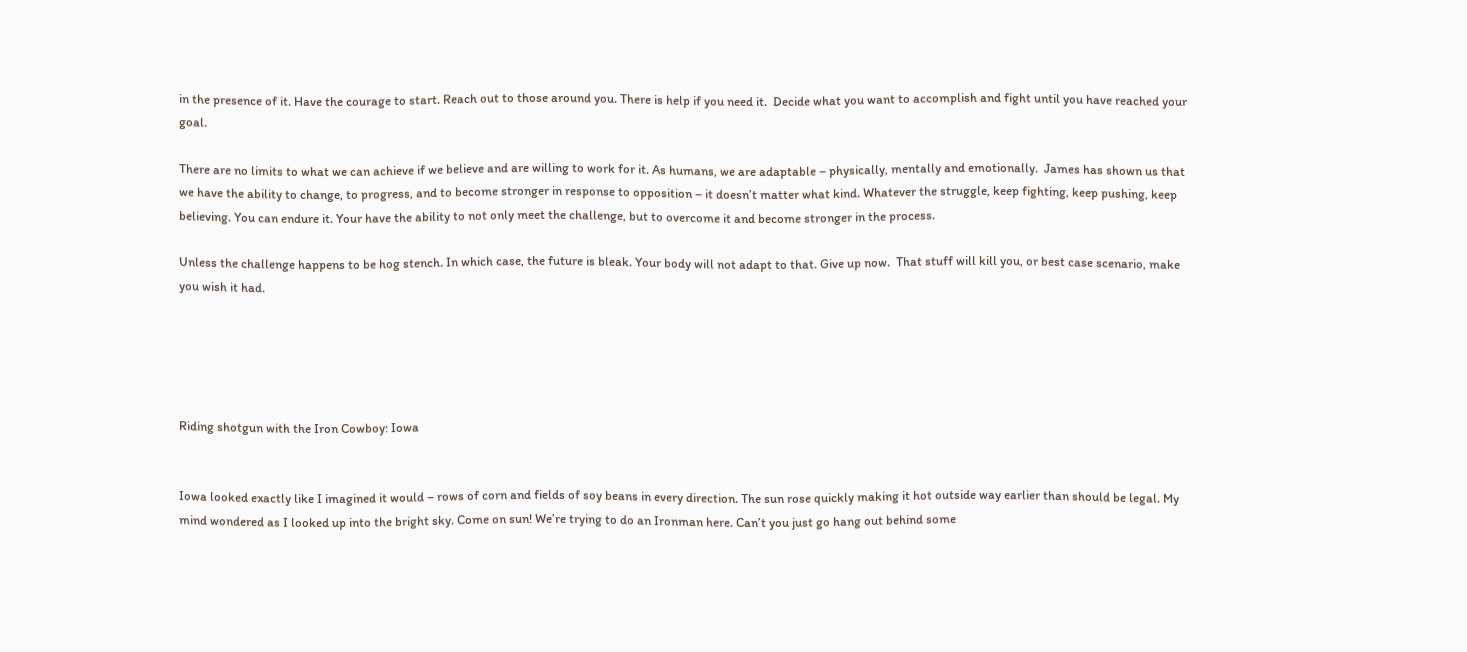in the presence of it. Have the courage to start. Reach out to those around you. There is help if you need it.  Decide what you want to accomplish and fight until you have reached your goal.

There are no limits to what we can achieve if we believe and are willing to work for it. As humans, we are adaptable – physically, mentally and emotionally.  James has shown us that we have the ability to change, to progress, and to become stronger in response to opposition – it doesn’t matter what kind. Whatever the struggle, keep fighting, keep pushing, keep believing. You can endure it. Your have the ability to not only meet the challenge, but to overcome it and become stronger in the process.

Unless the challenge happens to be hog stench. In which case, the future is bleak. Your body will not adapt to that. Give up now.  That stuff will kill you, or best case scenario, make you wish it had.





Riding shotgun with the Iron Cowboy: Iowa


Iowa looked exactly like I imagined it would – rows of corn and fields of soy beans in every direction. The sun rose quickly making it hot outside way earlier than should be legal. My mind wondered as I looked up into the bright sky. Come on sun! We’re trying to do an Ironman here. Can’t you just go hang out behind some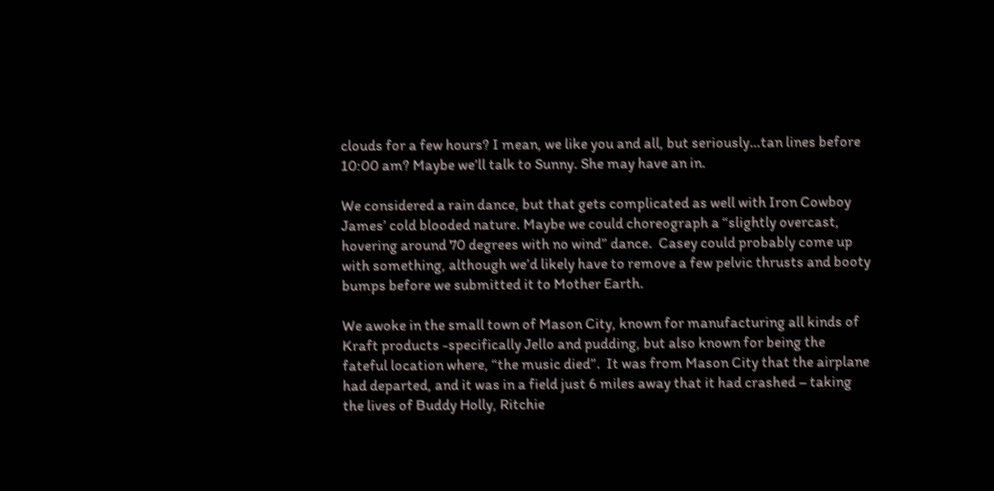clouds for a few hours? I mean, we like you and all, but seriously…tan lines before 10:00 am? Maybe we’ll talk to Sunny. She may have an in.

We considered a rain dance, but that gets complicated as well with Iron Cowboy James’ cold blooded nature. Maybe we could choreograph a “slightly overcast, hovering around 70 degrees with no wind” dance.  Casey could probably come up with something, although we’d likely have to remove a few pelvic thrusts and booty bumps before we submitted it to Mother Earth.

We awoke in the small town of Mason City, known for manufacturing all kinds of Kraft products -specifically Jello and pudding, but also known for being the fateful location where, “the music died”.  It was from Mason City that the airplane had departed, and it was in a field just 6 miles away that it had crashed – taking the lives of Buddy Holly, Ritchie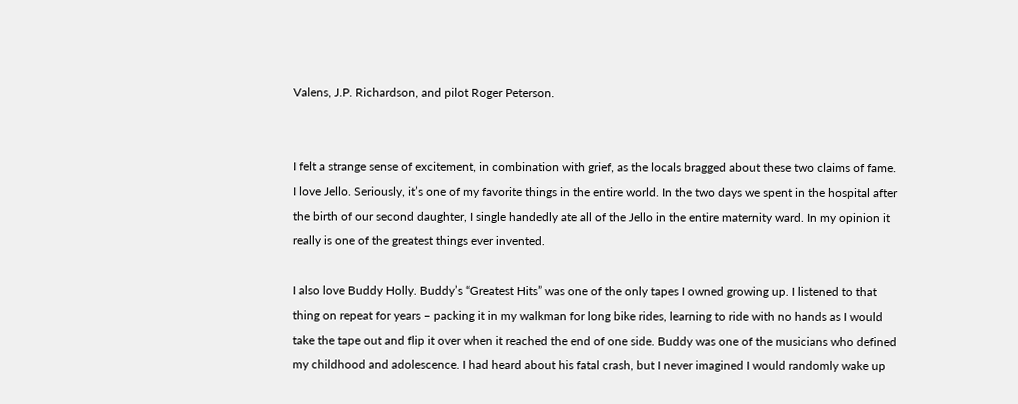Valens, J.P. Richardson, and pilot Roger Peterson.


I felt a strange sense of excitement, in combination with grief, as the locals bragged about these two claims of fame. I love Jello. Seriously, it’s one of my favorite things in the entire world. In the two days we spent in the hospital after the birth of our second daughter, I single handedly ate all of the Jello in the entire maternity ward. In my opinion it really is one of the greatest things ever invented.

I also love Buddy Holly. Buddy’s “Greatest Hits” was one of the only tapes I owned growing up. I listened to that thing on repeat for years – packing it in my walkman for long bike rides, learning to ride with no hands as I would take the tape out and flip it over when it reached the end of one side. Buddy was one of the musicians who defined my childhood and adolescence. I had heard about his fatal crash, but I never imagined I would randomly wake up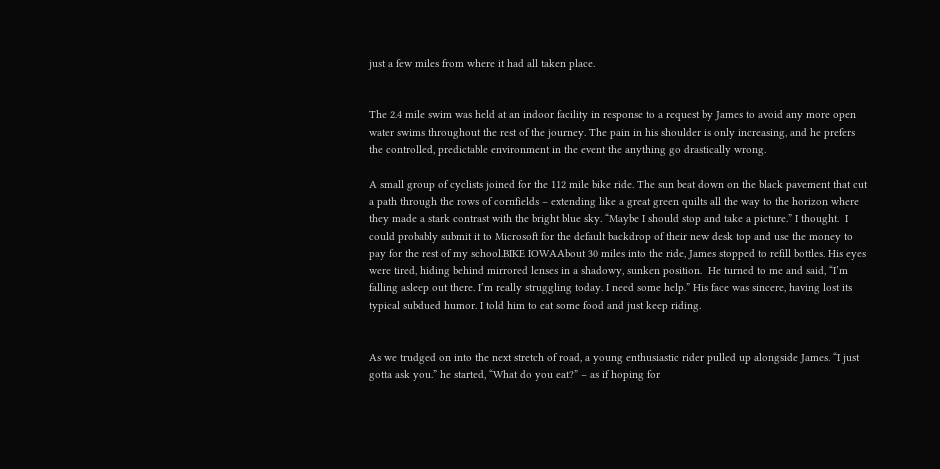just a few miles from where it had all taken place.


The 2.4 mile swim was held at an indoor facility in response to a request by James to avoid any more open water swims throughout the rest of the journey. The pain in his shoulder is only increasing, and he prefers the controlled, predictable environment in the event the anything go drastically wrong.

A small group of cyclists joined for the 112 mile bike ride. The sun beat down on the black pavement that cut a path through the rows of cornfields – extending like a great green quilts all the way to the horizon where they made a stark contrast with the bright blue sky. “Maybe I should stop and take a picture.” I thought.  I could probably submit it to Microsoft for the default backdrop of their new desk top and use the money to pay for the rest of my school.BIKE IOWAAbout 30 miles into the ride, James stopped to refill bottles. His eyes were tired, hiding behind mirrored lenses in a shadowy, sunken position.  He turned to me and said, “I’m falling asleep out there. I’m really struggling today. I need some help.” His face was sincere, having lost its typical subdued humor. I told him to eat some food and just keep riding.


As we trudged on into the next stretch of road, a young enthusiastic rider pulled up alongside James. “I just gotta ask you.” he started, “What do you eat?” – as if hoping for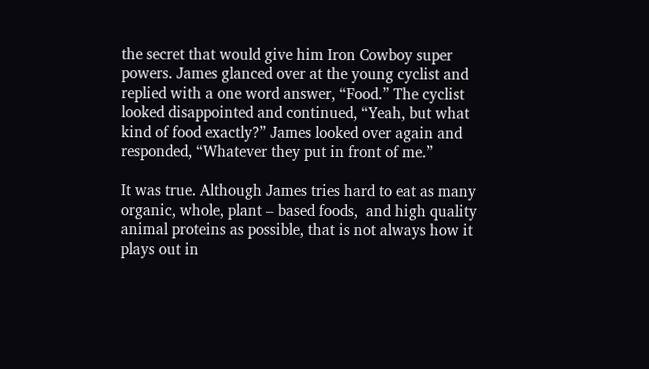the secret that would give him Iron Cowboy super powers. James glanced over at the young cyclist and replied with a one word answer, “Food.” The cyclist looked disappointed and continued, “Yeah, but what kind of food exactly?” James looked over again and responded, “Whatever they put in front of me.”

It was true. Although James tries hard to eat as many organic, whole, plant – based foods,  and high quality animal proteins as possible, that is not always how it plays out in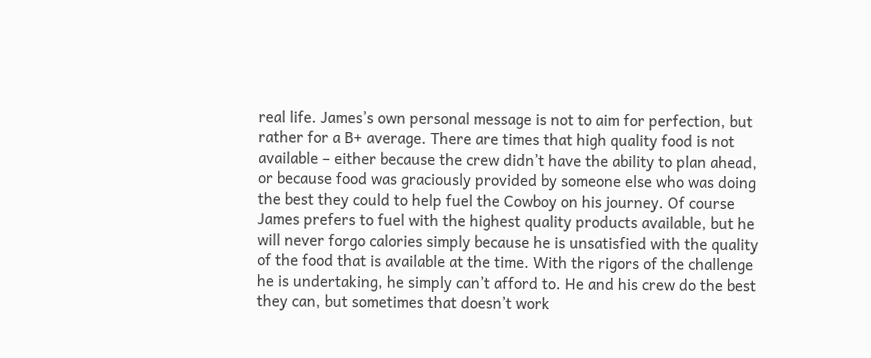real life. James’s own personal message is not to aim for perfection, but rather for a B+ average. There are times that high quality food is not available – either because the crew didn’t have the ability to plan ahead, or because food was graciously provided by someone else who was doing the best they could to help fuel the Cowboy on his journey. Of course James prefers to fuel with the highest quality products available, but he will never forgo calories simply because he is unsatisfied with the quality of the food that is available at the time. With the rigors of the challenge he is undertaking, he simply can’t afford to. He and his crew do the best they can, but sometimes that doesn’t work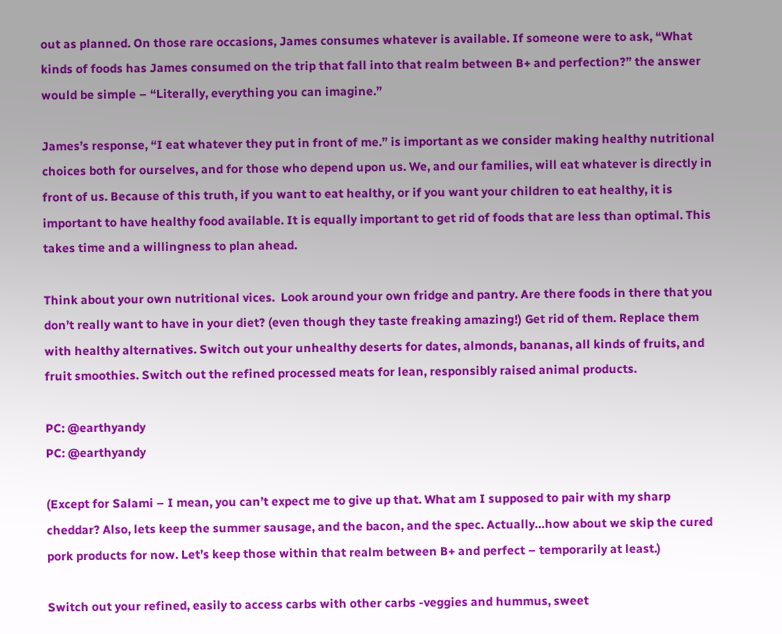out as planned. On those rare occasions, James consumes whatever is available. If someone were to ask, “What kinds of foods has James consumed on the trip that fall into that realm between B+ and perfection?” the answer would be simple – “Literally, everything you can imagine.”

James’s response, “I eat whatever they put in front of me.” is important as we consider making healthy nutritional choices both for ourselves, and for those who depend upon us. We, and our families, will eat whatever is directly in front of us. Because of this truth, if you want to eat healthy, or if you want your children to eat healthy, it is important to have healthy food available. It is equally important to get rid of foods that are less than optimal. This takes time and a willingness to plan ahead.

Think about your own nutritional vices.  Look around your own fridge and pantry. Are there foods in there that you don’t really want to have in your diet? (even though they taste freaking amazing!) Get rid of them. Replace them with healthy alternatives. Switch out your unhealthy deserts for dates, almonds, bananas, all kinds of fruits, and fruit smoothies. Switch out the refined processed meats for lean, responsibly raised animal products.

PC: @earthyandy
PC: @earthyandy

(Except for Salami – I mean, you can’t expect me to give up that. What am I supposed to pair with my sharp cheddar? Also, lets keep the summer sausage, and the bacon, and the spec. Actually…how about we skip the cured pork products for now. Let’s keep those within that realm between B+ and perfect – temporarily at least.)

Switch out your refined, easily to access carbs with other carbs -veggies and hummus, sweet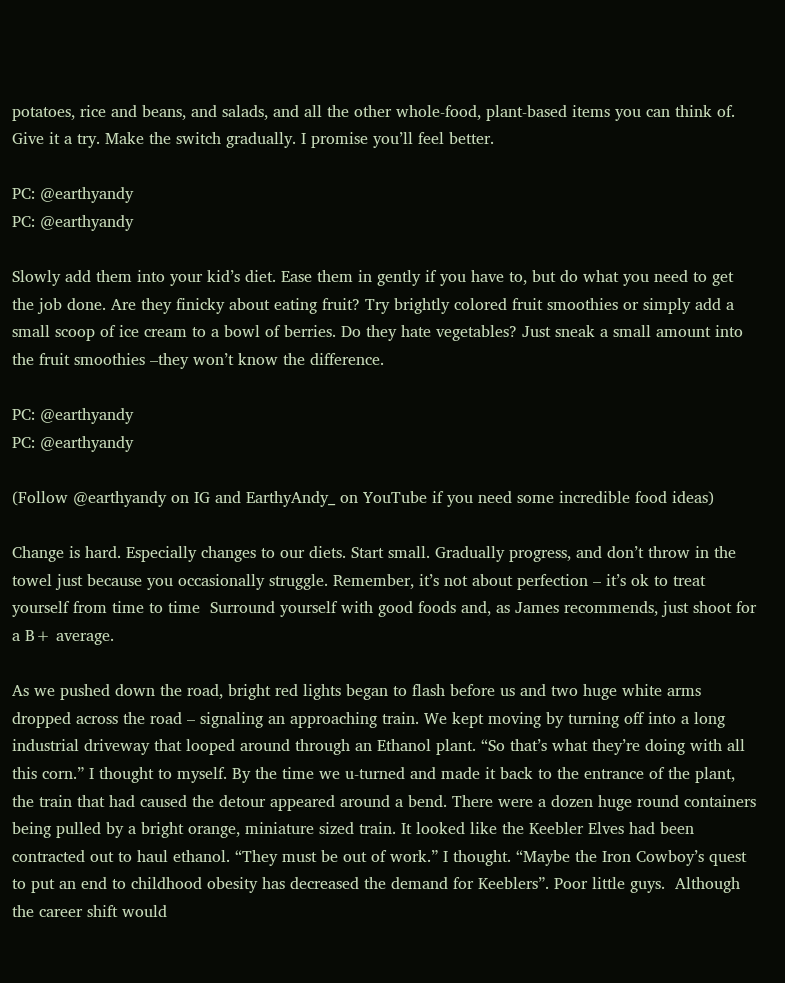potatoes, rice and beans, and salads, and all the other whole-food, plant-based items you can think of. Give it a try. Make the switch gradually. I promise you’ll feel better.

PC: @earthyandy
PC: @earthyandy

Slowly add them into your kid’s diet. Ease them in gently if you have to, but do what you need to get the job done. Are they finicky about eating fruit? Try brightly colored fruit smoothies or simply add a small scoop of ice cream to a bowl of berries. Do they hate vegetables? Just sneak a small amount into the fruit smoothies –they won’t know the difference.

PC: @earthyandy
PC: @earthyandy

(Follow @earthyandy on IG and EarthyAndy_ on YouTube if you need some incredible food ideas)

Change is hard. Especially changes to our diets. Start small. Gradually progress, and don’t throw in the towel just because you occasionally struggle. Remember, it’s not about perfection – it’s ok to treat yourself from time to time  Surround yourself with good foods and, as James recommends, just shoot for a B+ average.

As we pushed down the road, bright red lights began to flash before us and two huge white arms dropped across the road – signaling an approaching train. We kept moving by turning off into a long industrial driveway that looped around through an Ethanol plant. “So that’s what they’re doing with all this corn.” I thought to myself. By the time we u-turned and made it back to the entrance of the plant, the train that had caused the detour appeared around a bend. There were a dozen huge round containers being pulled by a bright orange, miniature sized train. It looked like the Keebler Elves had been contracted out to haul ethanol. “They must be out of work.” I thought. “Maybe the Iron Cowboy’s quest to put an end to childhood obesity has decreased the demand for Keeblers”. Poor little guys.  Although the career shift would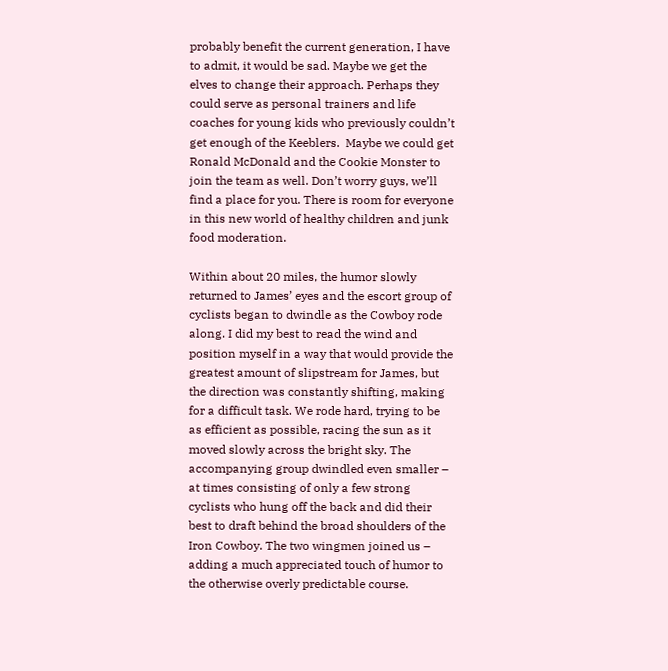probably benefit the current generation, I have to admit, it would be sad. Maybe we get the elves to change their approach. Perhaps they could serve as personal trainers and life coaches for young kids who previously couldn’t get enough of the Keeblers.  Maybe we could get Ronald McDonald and the Cookie Monster to join the team as well. Don’t worry guys, we’ll find a place for you. There is room for everyone in this new world of healthy children and junk food moderation.

Within about 20 miles, the humor slowly returned to James’ eyes and the escort group of cyclists began to dwindle as the Cowboy rode along. I did my best to read the wind and position myself in a way that would provide the greatest amount of slipstream for James, but the direction was constantly shifting, making for a difficult task. We rode hard, trying to be as efficient as possible, racing the sun as it moved slowly across the bright sky. The accompanying group dwindled even smaller – at times consisting of only a few strong cyclists who hung off the back and did their best to draft behind the broad shoulders of the Iron Cowboy. The two wingmen joined us – adding a much appreciated touch of humor to the otherwise overly predictable course.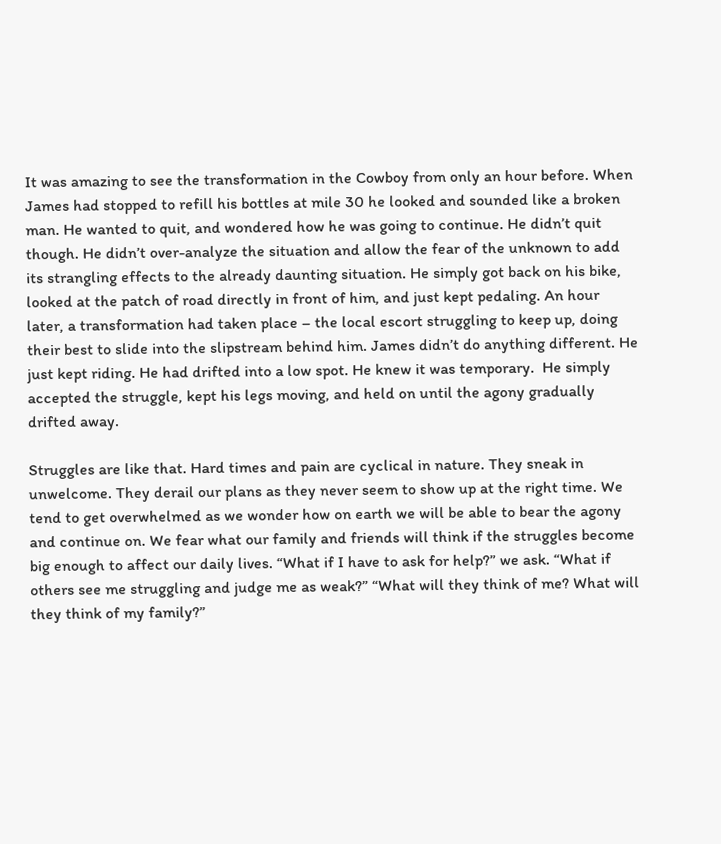It was amazing to see the transformation in the Cowboy from only an hour before. When James had stopped to refill his bottles at mile 30 he looked and sounded like a broken man. He wanted to quit, and wondered how he was going to continue. He didn’t quit though. He didn’t over-analyze the situation and allow the fear of the unknown to add its strangling effects to the already daunting situation. He simply got back on his bike, looked at the patch of road directly in front of him, and just kept pedaling. An hour later, a transformation had taken place – the local escort struggling to keep up, doing their best to slide into the slipstream behind him. James didn’t do anything different. He just kept riding. He had drifted into a low spot. He knew it was temporary.  He simply accepted the struggle, kept his legs moving, and held on until the agony gradually drifted away.

Struggles are like that. Hard times and pain are cyclical in nature. They sneak in unwelcome. They derail our plans as they never seem to show up at the right time. We tend to get overwhelmed as we wonder how on earth we will be able to bear the agony and continue on. We fear what our family and friends will think if the struggles become big enough to affect our daily lives. “What if I have to ask for help?” we ask. “What if others see me struggling and judge me as weak?” “What will they think of me? What will they think of my family?”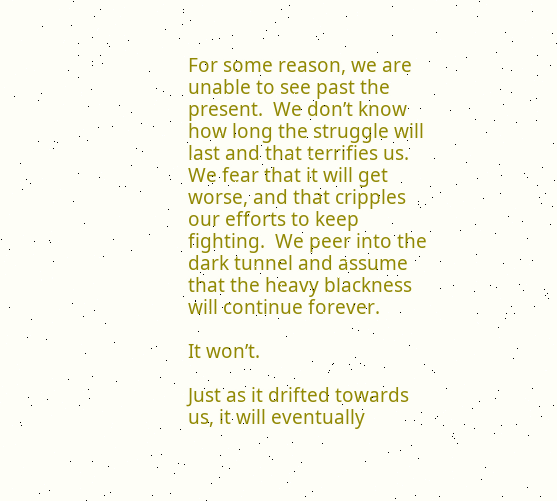For some reason, we are unable to see past the present.  We don’t know how long the struggle will last and that terrifies us. We fear that it will get worse, and that cripples our efforts to keep fighting.  We peer into the dark tunnel and assume that the heavy blackness will continue forever.

It won’t.

Just as it drifted towards us, it will eventually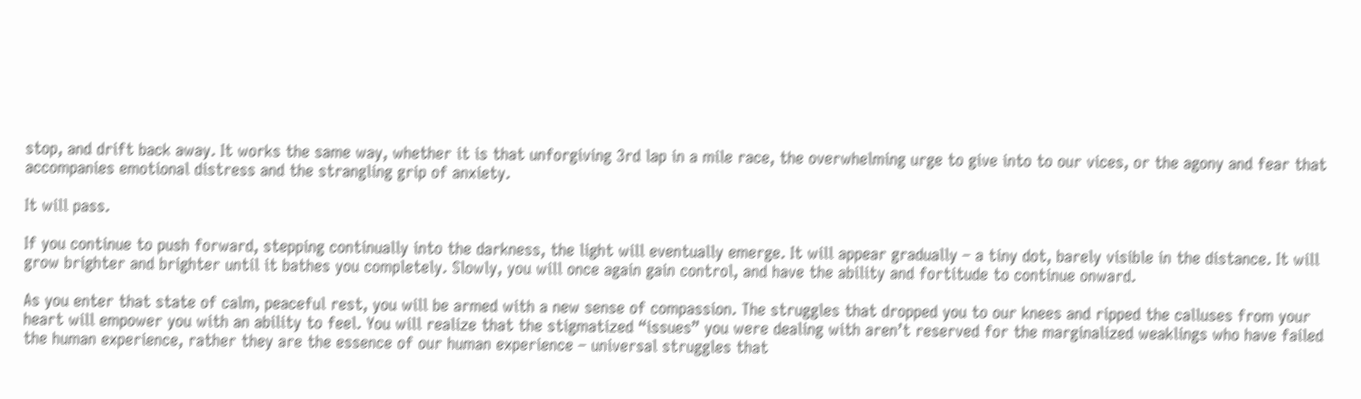stop, and drift back away. It works the same way, whether it is that unforgiving 3rd lap in a mile race, the overwhelming urge to give into to our vices, or the agony and fear that accompanies emotional distress and the strangling grip of anxiety.

It will pass.

If you continue to push forward, stepping continually into the darkness, the light will eventually emerge. It will appear gradually – a tiny dot, barely visible in the distance. It will grow brighter and brighter until it bathes you completely. Slowly, you will once again gain control, and have the ability and fortitude to continue onward.

As you enter that state of calm, peaceful rest, you will be armed with a new sense of compassion. The struggles that dropped you to our knees and ripped the calluses from your heart will empower you with an ability to feel. You will realize that the stigmatized “issues” you were dealing with aren’t reserved for the marginalized weaklings who have failed the human experience, rather they are the essence of our human experience – universal struggles that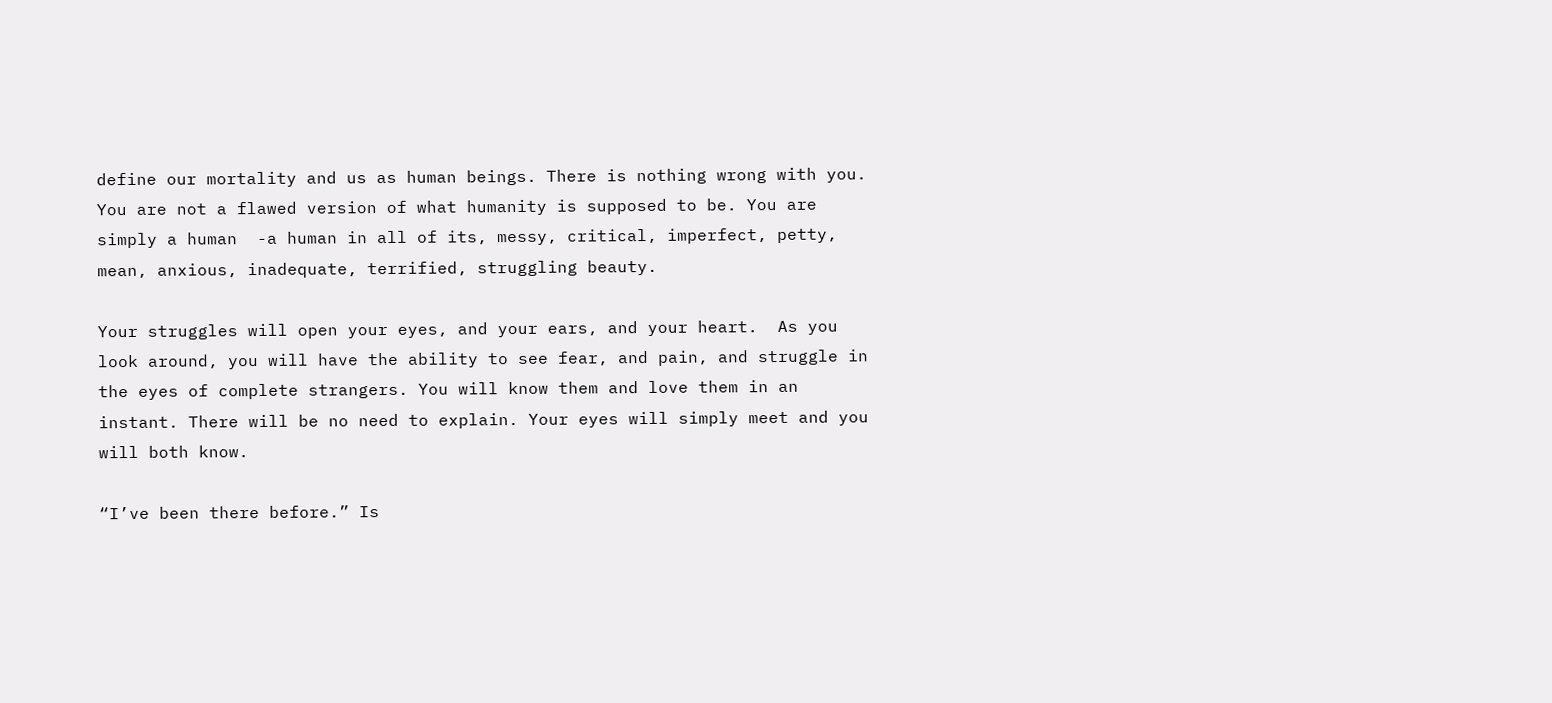define our mortality and us as human beings. There is nothing wrong with you. You are not a flawed version of what humanity is supposed to be. You are simply a human  -a human in all of its, messy, critical, imperfect, petty, mean, anxious, inadequate, terrified, struggling beauty.

Your struggles will open your eyes, and your ears, and your heart.  As you look around, you will have the ability to see fear, and pain, and struggle in the eyes of complete strangers. You will know them and love them in an instant. There will be no need to explain. Your eyes will simply meet and you will both know.

“I’ve been there before.” Is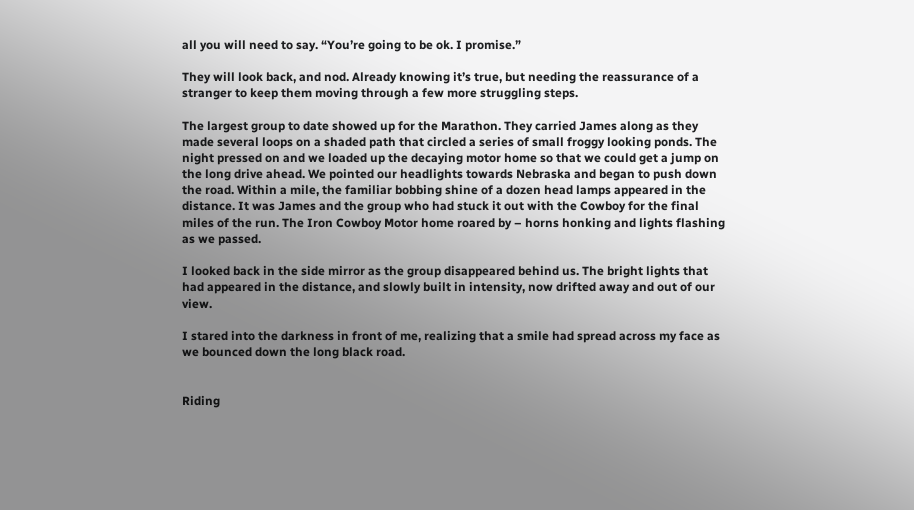all you will need to say. “You’re going to be ok. I promise.”

They will look back, and nod. Already knowing it’s true, but needing the reassurance of a stranger to keep them moving through a few more struggling steps.

The largest group to date showed up for the Marathon. They carried James along as they made several loops on a shaded path that circled a series of small froggy looking ponds. The night pressed on and we loaded up the decaying motor home so that we could get a jump on the long drive ahead. We pointed our headlights towards Nebraska and began to push down the road. Within a mile, the familiar bobbing shine of a dozen head lamps appeared in the distance. It was James and the group who had stuck it out with the Cowboy for the final miles of the run. The Iron Cowboy Motor home roared by – horns honking and lights flashing as we passed.

I looked back in the side mirror as the group disappeared behind us. The bright lights that had appeared in the distance, and slowly built in intensity, now drifted away and out of our view.

I stared into the darkness in front of me, realizing that a smile had spread across my face as we bounced down the long black road.


Riding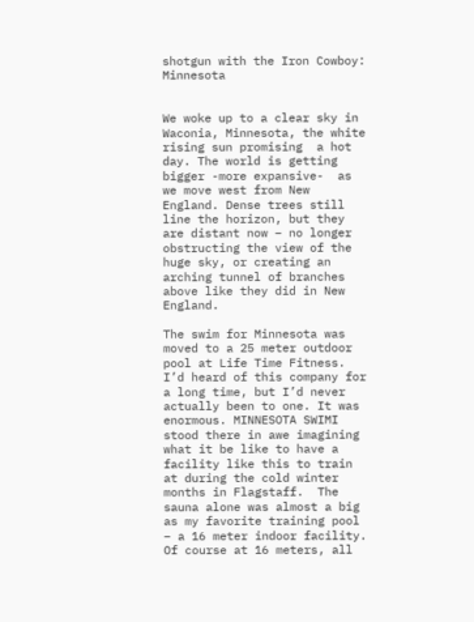shotgun with the Iron Cowboy: Minnesota


We woke up to a clear sky in Waconia, Minnesota, the white rising sun promising  a hot day. The world is getting bigger -more expansive-  as we move west from New England. Dense trees still line the horizon, but they are distant now – no longer obstructing the view of the huge sky, or creating an arching tunnel of branches above like they did in New England.

The swim for Minnesota was moved to a 25 meter outdoor pool at Life Time Fitness. I’d heard of this company for a long time, but I’d never actually been to one. It was enormous. MINNESOTA SWIMI stood there in awe imagining what it be like to have a facility like this to train at during the cold winter months in Flagstaff.  The sauna alone was almost a big as my favorite training pool – a 16 meter indoor facility. Of course at 16 meters, all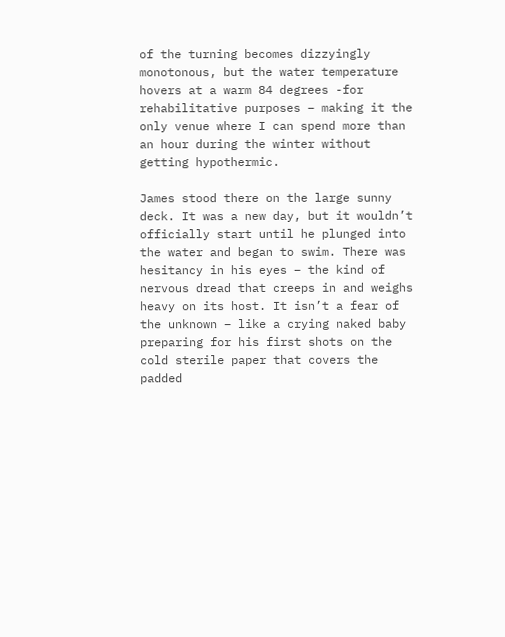of the turning becomes dizzyingly monotonous, but the water temperature hovers at a warm 84 degrees -for rehabilitative purposes – making it the only venue where I can spend more than an hour during the winter without getting hypothermic.

James stood there on the large sunny deck. It was a new day, but it wouldn’t officially start until he plunged into the water and began to swim. There was hesitancy in his eyes – the kind of nervous dread that creeps in and weighs heavy on its host. It isn’t a fear of the unknown – like a crying naked baby preparing for his first shots on the cold sterile paper that covers the padded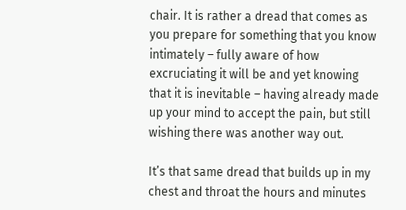chair. It is rather a dread that comes as you prepare for something that you know intimately – fully aware of how excruciating it will be and yet knowing that it is inevitable – having already made up your mind to accept the pain, but still wishing there was another way out.

It’s that same dread that builds up in my chest and throat the hours and minutes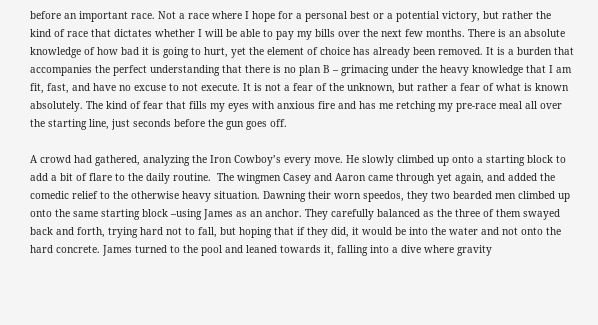before an important race. Not a race where I hope for a personal best or a potential victory, but rather the kind of race that dictates whether I will be able to pay my bills over the next few months. There is an absolute knowledge of how bad it is going to hurt, yet the element of choice has already been removed. It is a burden that accompanies the perfect understanding that there is no plan B – grimacing under the heavy knowledge that I am fit, fast, and have no excuse to not execute. It is not a fear of the unknown, but rather a fear of what is known absolutely. The kind of fear that fills my eyes with anxious fire and has me retching my pre-race meal all over the starting line, just seconds before the gun goes off.

A crowd had gathered, analyzing the Iron Cowboy’s every move. He slowly climbed up onto a starting block to add a bit of flare to the daily routine.  The wingmen Casey and Aaron came through yet again, and added the comedic relief to the otherwise heavy situation. Dawning their worn speedos, they two bearded men climbed up onto the same starting block –using James as an anchor. They carefully balanced as the three of them swayed back and forth, trying hard not to fall, but hoping that if they did, it would be into the water and not onto the hard concrete. James turned to the pool and leaned towards it, falling into a dive where gravity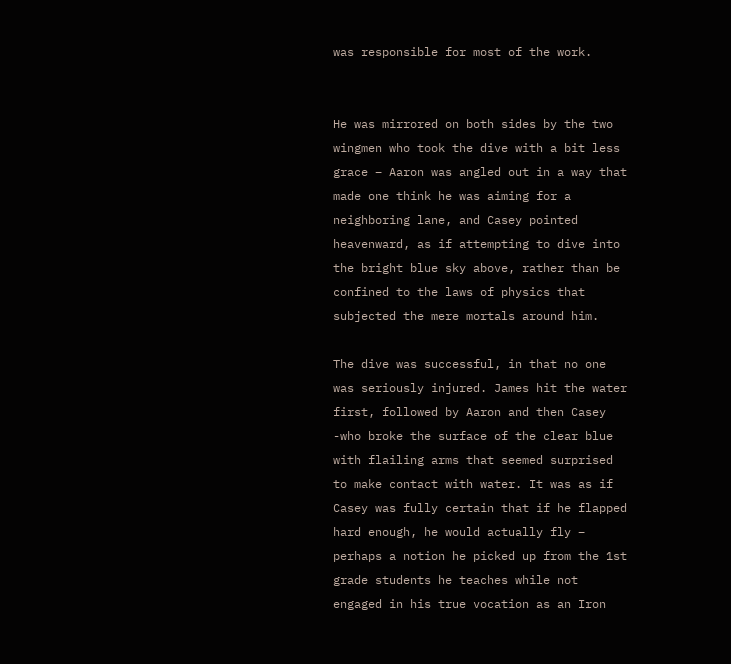was responsible for most of the work.


He was mirrored on both sides by the two wingmen who took the dive with a bit less grace – Aaron was angled out in a way that made one think he was aiming for a neighboring lane, and Casey pointed heavenward, as if attempting to dive into the bright blue sky above, rather than be confined to the laws of physics that subjected the mere mortals around him.

The dive was successful, in that no one was seriously injured. James hit the water first, followed by Aaron and then Casey -who broke the surface of the clear blue with flailing arms that seemed surprised to make contact with water. It was as if Casey was fully certain that if he flapped hard enough, he would actually fly – perhaps a notion he picked up from the 1st grade students he teaches while not engaged in his true vocation as an Iron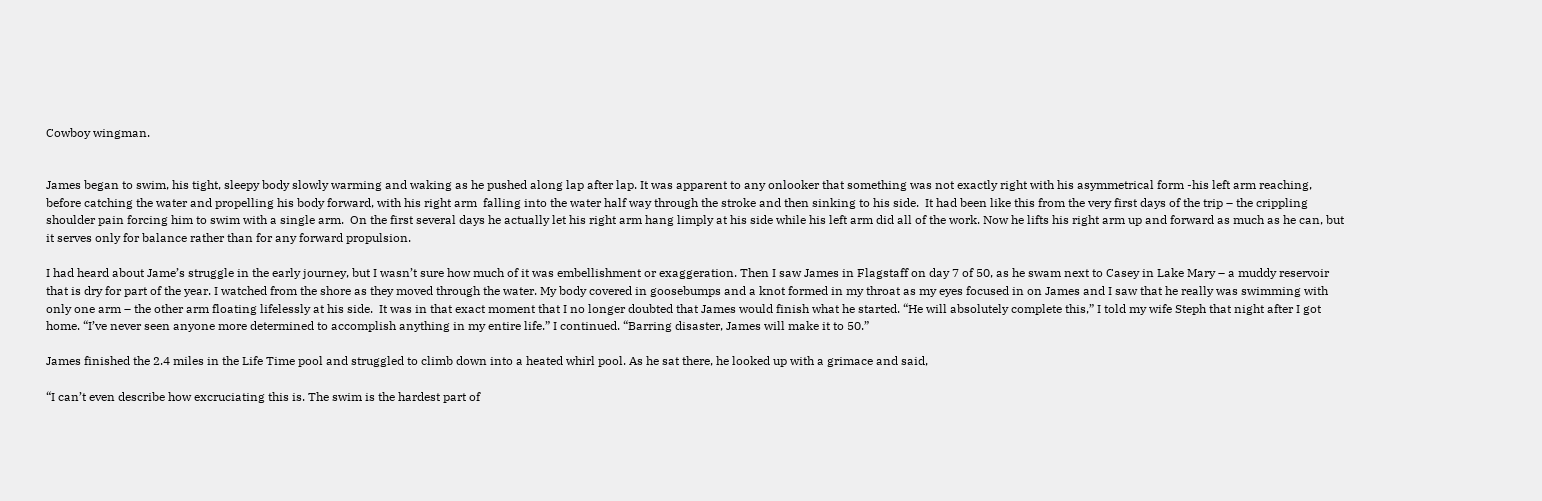Cowboy wingman.


James began to swim, his tight, sleepy body slowly warming and waking as he pushed along lap after lap. It was apparent to any onlooker that something was not exactly right with his asymmetrical form -his left arm reaching, before catching the water and propelling his body forward, with his right arm  falling into the water half way through the stroke and then sinking to his side.  It had been like this from the very first days of the trip – the crippling shoulder pain forcing him to swim with a single arm.  On the first several days he actually let his right arm hang limply at his side while his left arm did all of the work. Now he lifts his right arm up and forward as much as he can, but it serves only for balance rather than for any forward propulsion.

I had heard about Jame’s struggle in the early journey, but I wasn’t sure how much of it was embellishment or exaggeration. Then I saw James in Flagstaff on day 7 of 50, as he swam next to Casey in Lake Mary – a muddy reservoir that is dry for part of the year. I watched from the shore as they moved through the water. My body covered in goosebumps and a knot formed in my throat as my eyes focused in on James and I saw that he really was swimming with only one arm – the other arm floating lifelessly at his side.  It was in that exact moment that I no longer doubted that James would finish what he started. “He will absolutely complete this,” I told my wife Steph that night after I got home. “I’ve never seen anyone more determined to accomplish anything in my entire life.” I continued. “Barring disaster, James will make it to 50.”

James finished the 2.4 miles in the Life Time pool and struggled to climb down into a heated whirl pool. As he sat there, he looked up with a grimace and said,

“I can’t even describe how excruciating this is. The swim is the hardest part of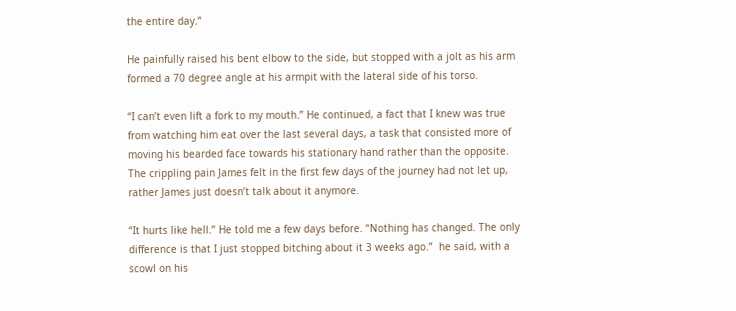the entire day.”

He painfully raised his bent elbow to the side, but stopped with a jolt as his arm formed a 70 degree angle at his armpit with the lateral side of his torso.

“I can’t even lift a fork to my mouth.” He continued, a fact that I knew was true from watching him eat over the last several days, a task that consisted more of moving his bearded face towards his stationary hand rather than the opposite. The crippling pain James felt in the first few days of the journey had not let up, rather James just doesn’t talk about it anymore.

“It hurts like hell.” He told me a few days before. “Nothing has changed. The only difference is that I just stopped bitching about it 3 weeks ago.”  he said, with a scowl on his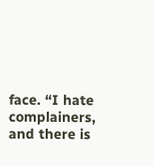face. “I hate complainers, and there is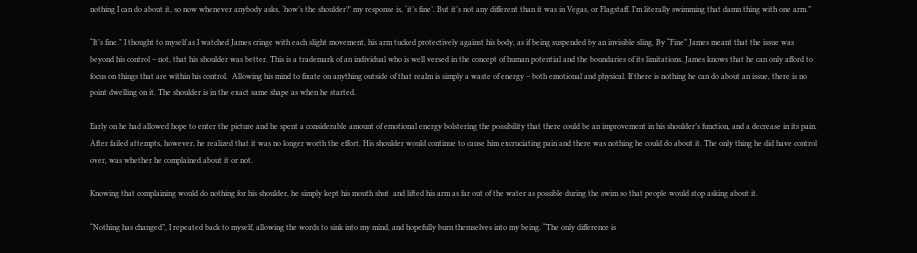nothing I can do about it, so now whenever anybody asks, ‘how’s the shoulder?’ my response is, ‘it’s fine’. But it’s not any different than it was in Vegas, or Flagstaff. I’m literally swimming that damn thing with one arm.”

“It’s fine.” I thought to myself as I watched James cringe with each slight movement, his arm tucked protectively against his body, as if being suspended by an invisible sling. By “Fine” James meant that the issue was beyond his control – not, that his shoulder was better. This is a trademark of an individual who is well versed in the concept of human potential and the boundaries of its limitations. James knows that he can only afford to focus on things that are within his control.  Allowing his mind to fixate on anything outside of that realm is simply a waste of energy – both emotional and physical. If there is nothing he can do about an issue, there is no point dwelling on it. The shoulder is in the exact same shape as when he started.

Early on he had allowed hope to enter the picture and he spent a considerable amount of emotional energy bolstering the possibility that there could be an improvement in his shoulder’s function, and a decrease in its pain. After failed attempts, however, he realized that it was no longer worth the effort. His shoulder would continue to cause him excruciating pain and there was nothing he could do about it. The only thing he did have control over, was whether he complained about it or not.

Knowing that complaining would do nothing for his shoulder, he simply kept his mouth shut  and lifted his arm as far out of the water as possible during the swim so that people would stop asking about it.

“Nothing has changed”, I repeated back to myself, allowing the words to sink into my mind, and hopefully burn themselves into my being. “The only difference is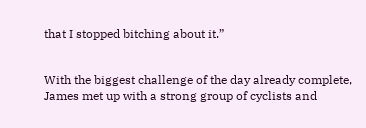that I stopped bitching about it.”


With the biggest challenge of the day already complete, James met up with a strong group of cyclists and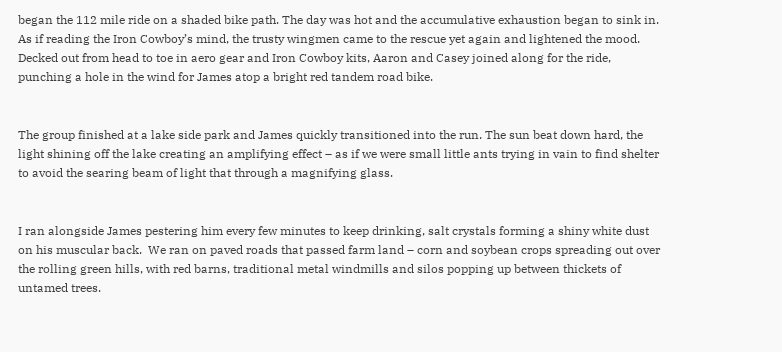began the 112 mile ride on a shaded bike path. The day was hot and the accumulative exhaustion began to sink in. As if reading the Iron Cowboy’s mind, the trusty wingmen came to the rescue yet again and lightened the mood. Decked out from head to toe in aero gear and Iron Cowboy kits, Aaron and Casey joined along for the ride, punching a hole in the wind for James atop a bright red tandem road bike.


The group finished at a lake side park and James quickly transitioned into the run. The sun beat down hard, the light shining off the lake creating an amplifying effect – as if we were small little ants trying in vain to find shelter to avoid the searing beam of light that through a magnifying glass.


I ran alongside James pestering him every few minutes to keep drinking, salt crystals forming a shiny white dust on his muscular back.  We ran on paved roads that passed farm land – corn and soybean crops spreading out over the rolling green hills, with red barns, traditional metal windmills and silos popping up between thickets of untamed trees.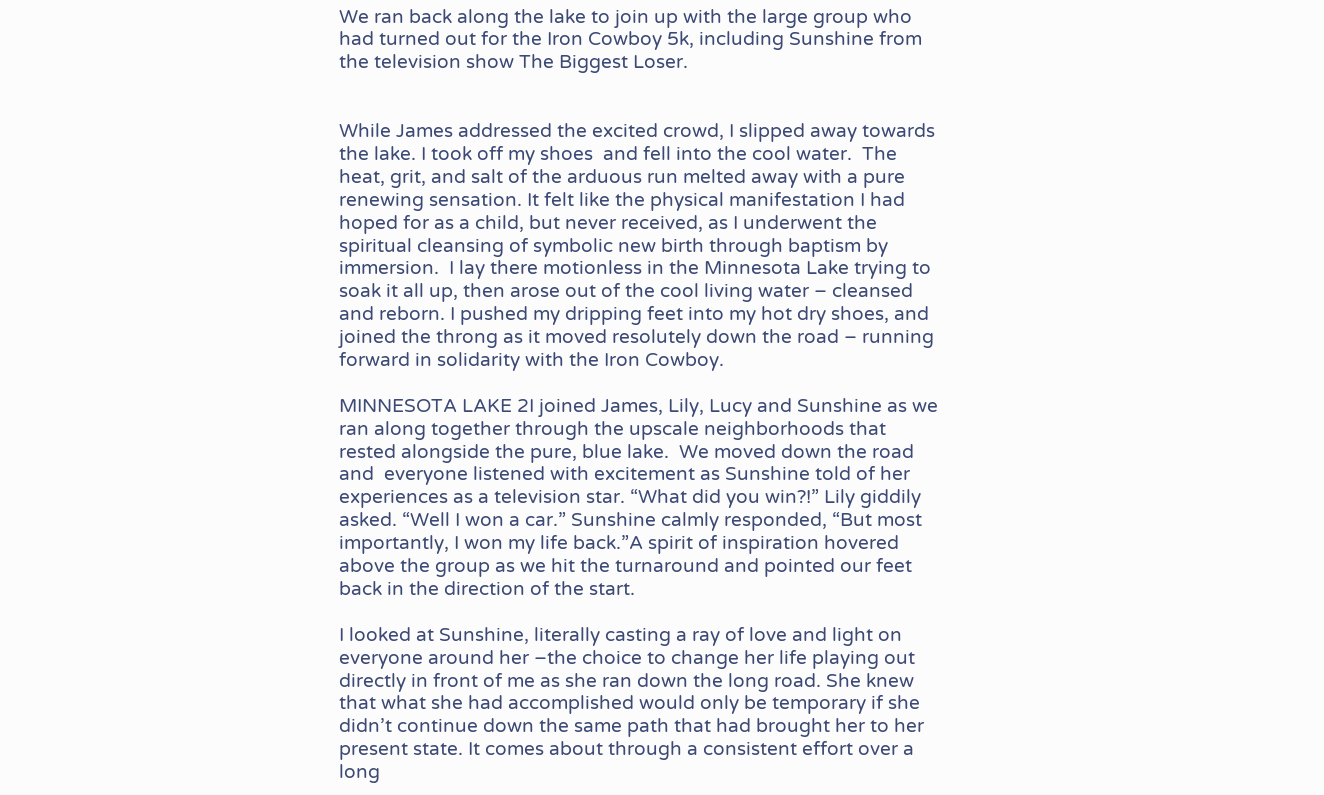We ran back along the lake to join up with the large group who had turned out for the Iron Cowboy 5k, including Sunshine from the television show The Biggest Loser.


While James addressed the excited crowd, I slipped away towards the lake. I took off my shoes  and fell into the cool water.  The heat, grit, and salt of the arduous run melted away with a pure renewing sensation. It felt like the physical manifestation I had hoped for as a child, but never received, as I underwent the spiritual cleansing of symbolic new birth through baptism by immersion.  I lay there motionless in the Minnesota Lake trying to soak it all up, then arose out of the cool living water – cleansed and reborn. I pushed my dripping feet into my hot dry shoes, and joined the throng as it moved resolutely down the road – running forward in solidarity with the Iron Cowboy.

MINNESOTA LAKE 2I joined James, Lily, Lucy and Sunshine as we ran along together through the upscale neighborhoods that rested alongside the pure, blue lake.  We moved down the road and  everyone listened with excitement as Sunshine told of her experiences as a television star. “What did you win?!” Lily giddily asked. “Well I won a car.” Sunshine calmly responded, “But most importantly, I won my life back.”A spirit of inspiration hovered above the group as we hit the turnaround and pointed our feet back in the direction of the start.

I looked at Sunshine, literally casting a ray of love and light on everyone around her –the choice to change her life playing out directly in front of me as she ran down the long road. She knew that what she had accomplished would only be temporary if she didn’t continue down the same path that had brought her to her present state. It comes about through a consistent effort over a long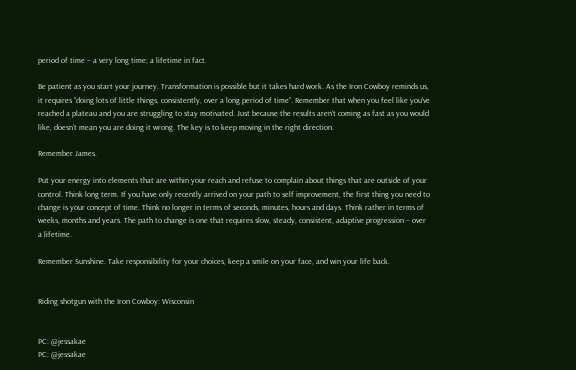period of time – a very long time; a lifetime in fact.

Be patient as you start your journey. Transformation is possible but it takes hard work. As the Iron Cowboy reminds us, it requires “doing lots of little things, consistently, over a long period of time”. Remember that when you feel like you’ve reached a plateau and you are struggling to stay motivated. Just because the results aren’t coming as fast as you would like, doesn’t mean you are doing it wrong. The key is to keep moving in the right direction.

Remember James.

Put your energy into elements that are within your reach and refuse to complain about things that are outside of your control. Think long term. If you have only recently arrived on your path to self improvement, the first thing you need to change is your concept of time. Think no longer in terms of seconds, minutes, hours and days. Think rather in terms of weeks, months and years. The path to change is one that requires slow, steady, consistent, adaptive progression – over a lifetime.

Remember Sunshine. Take responsibility for your choices, keep a smile on your face, and win your life back.


Riding shotgun with the Iron Cowboy: Wisconsin


PC: @jessakae
PC: @jessakae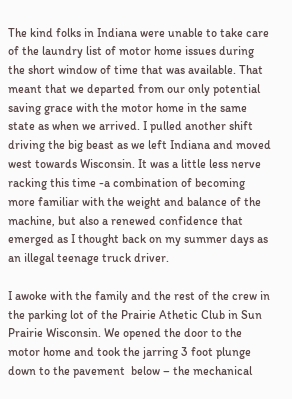The kind folks in Indiana were unable to take care of the laundry list of motor home issues during the short window of time that was available. That meant that we departed from our only potential saving grace with the motor home in the same state as when we arrived. I pulled another shift driving the big beast as we left Indiana and moved west towards Wisconsin. It was a little less nerve racking this time -a combination of becoming more familiar with the weight and balance of the machine, but also a renewed confidence that emerged as I thought back on my summer days as an illegal teenage truck driver.

I awoke with the family and the rest of the crew in the parking lot of the Prairie Athetic Club in Sun Prairie Wisconsin. We opened the door to the motor home and took the jarring 3 foot plunge down to the pavement  below – the mechanical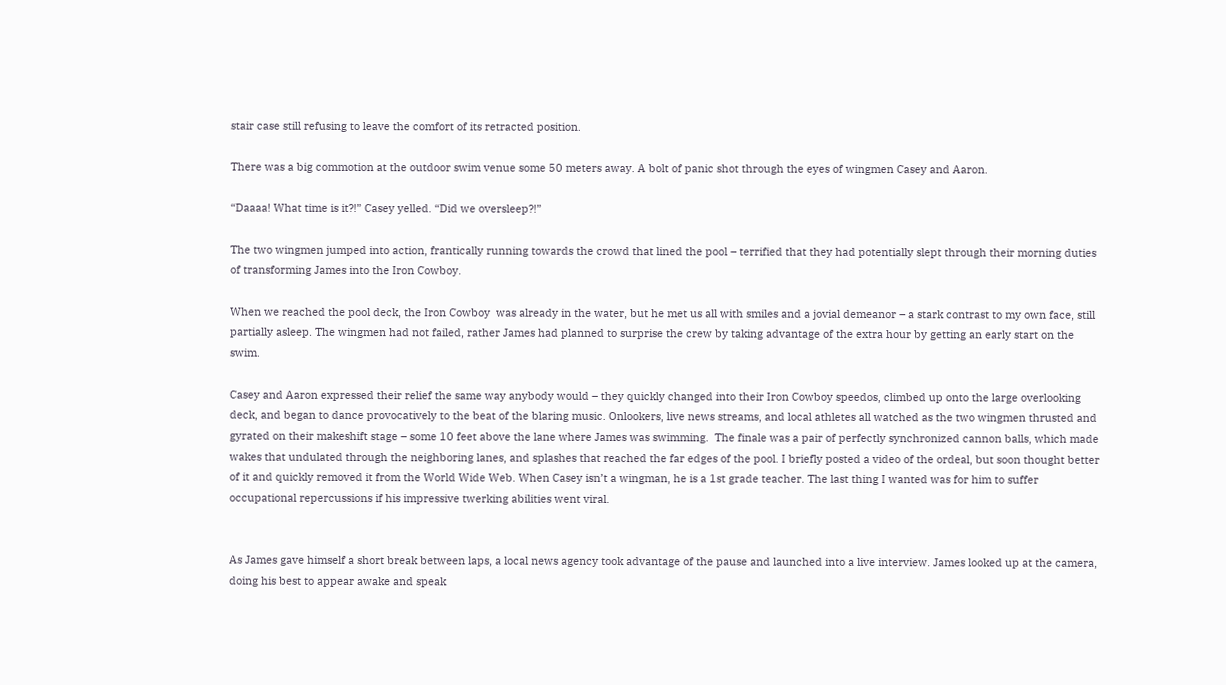stair case still refusing to leave the comfort of its retracted position.

There was a big commotion at the outdoor swim venue some 50 meters away. A bolt of panic shot through the eyes of wingmen Casey and Aaron.

“Daaaa! What time is it?!” Casey yelled. “Did we oversleep?!”

The two wingmen jumped into action, frantically running towards the crowd that lined the pool – terrified that they had potentially slept through their morning duties of transforming James into the Iron Cowboy.

When we reached the pool deck, the Iron Cowboy  was already in the water, but he met us all with smiles and a jovial demeanor – a stark contrast to my own face, still partially asleep. The wingmen had not failed, rather James had planned to surprise the crew by taking advantage of the extra hour by getting an early start on the swim.

Casey and Aaron expressed their relief the same way anybody would – they quickly changed into their Iron Cowboy speedos, climbed up onto the large overlooking deck, and began to dance provocatively to the beat of the blaring music. Onlookers, live news streams, and local athletes all watched as the two wingmen thrusted and gyrated on their makeshift stage – some 10 feet above the lane where James was swimming.  The finale was a pair of perfectly synchronized cannon balls, which made wakes that undulated through the neighboring lanes, and splashes that reached the far edges of the pool. I briefly posted a video of the ordeal, but soon thought better of it and quickly removed it from the World Wide Web. When Casey isn’t a wingman, he is a 1st grade teacher. The last thing I wanted was for him to suffer occupational repercussions if his impressive twerking abilities went viral.


As James gave himself a short break between laps, a local news agency took advantage of the pause and launched into a live interview. James looked up at the camera, doing his best to appear awake and speak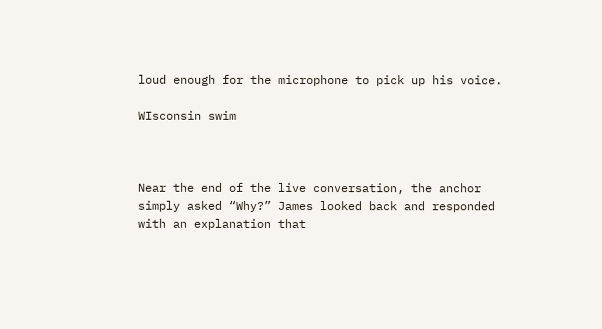loud enough for the microphone to pick up his voice.

WIsconsin swim



Near the end of the live conversation, the anchor simply asked “Why?” James looked back and responded with an explanation that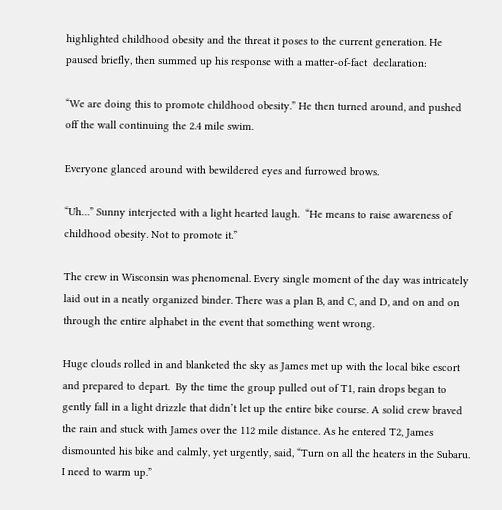highlighted childhood obesity and the threat it poses to the current generation. He paused briefly, then summed up his response with a matter-of-fact  declaration:

“We are doing this to promote childhood obesity.” He then turned around, and pushed off the wall continuing the 2.4 mile swim.

Everyone glanced around with bewildered eyes and furrowed brows.

“Uh…” Sunny interjected with a light hearted laugh.  “He means to raise awareness of childhood obesity. Not to promote it.”

The crew in Wisconsin was phenomenal. Every single moment of the day was intricately laid out in a neatly organized binder. There was a plan B, and C, and D, and on and on through the entire alphabet in the event that something went wrong.

Huge clouds rolled in and blanketed the sky as James met up with the local bike escort and prepared to depart.  By the time the group pulled out of T1, rain drops began to gently fall in a light drizzle that didn’t let up the entire bike course. A solid crew braved the rain and stuck with James over the 112 mile distance. As he entered T2, James dismounted his bike and calmly, yet urgently, said, “Turn on all the heaters in the Subaru. I need to warm up.”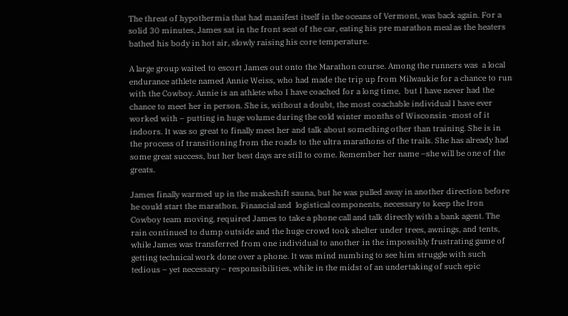The threat of hypothermia that had manifest itself in the oceans of Vermont, was back again. For a solid 30 minutes, James sat in the front seat of the car, eating his pre marathon meal as the heaters bathed his body in hot air, slowly raising his core temperature.

A large group waited to escort James out onto the Marathon course. Among the runners was  a local endurance athlete named Annie Weiss, who had made the trip up from Milwaukie for a chance to run with the Cowboy. Annie is an athlete who I have coached for a long time,  but I have never had the chance to meet her in person. She is, without a doubt, the most coachable individual I have ever worked with – putting in huge volume during the cold winter months of Wisconsin -most of it indoors. It was so great to finally meet her and talk about something other than training. She is in the process of transitioning from the roads to the ultra marathons of the trails. She has already had some great success, but her best days are still to come. Remember her name –she will be one of the greats.

James finally warmed up in the makeshift sauna, but he was pulled away in another direction before he could start the marathon. Financial and  logistical components, necessary to keep the Iron Cowboy team moving, required James to take a phone call and talk directly with a bank agent. The rain continued to dump outside and the huge crowd took shelter under trees, awnings, and tents, while James was transferred from one individual to another in the impossibly frustrating game of getting technical work done over a phone. It was mind numbing to see him struggle with such tedious – yet necessary – responsibilities, while in the midst of an undertaking of such epic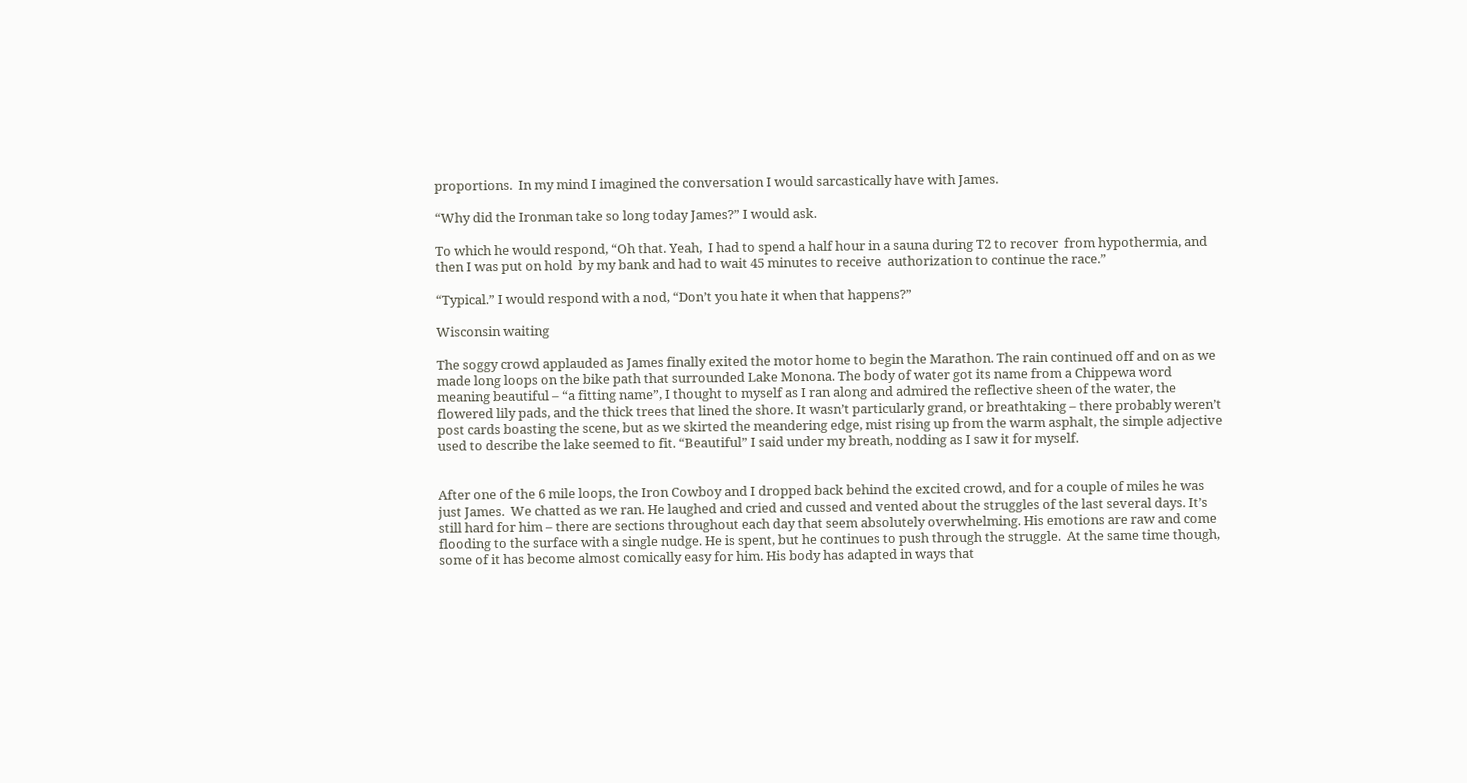proportions.  In my mind I imagined the conversation I would sarcastically have with James.

“Why did the Ironman take so long today James?” I would ask.

To which he would respond, “Oh that. Yeah,  I had to spend a half hour in a sauna during T2 to recover  from hypothermia, and then I was put on hold  by my bank and had to wait 45 minutes to receive  authorization to continue the race.”

“Typical.” I would respond with a nod, “Don’t you hate it when that happens?”

Wisconsin waiting

The soggy crowd applauded as James finally exited the motor home to begin the Marathon. The rain continued off and on as we made long loops on the bike path that surrounded Lake Monona. The body of water got its name from a Chippewa word meaning beautiful – “a fitting name”, I thought to myself as I ran along and admired the reflective sheen of the water, the flowered lily pads, and the thick trees that lined the shore. It wasn’t particularly grand, or breathtaking – there probably weren’t post cards boasting the scene, but as we skirted the meandering edge, mist rising up from the warm asphalt, the simple adjective used to describe the lake seemed to fit. “Beautiful” I said under my breath, nodding as I saw it for myself.


After one of the 6 mile loops, the Iron Cowboy and I dropped back behind the excited crowd, and for a couple of miles he was just James.  We chatted as we ran. He laughed and cried and cussed and vented about the struggles of the last several days. It’s still hard for him – there are sections throughout each day that seem absolutely overwhelming. His emotions are raw and come flooding to the surface with a single nudge. He is spent, but he continues to push through the struggle.  At the same time though, some of it has become almost comically easy for him. His body has adapted in ways that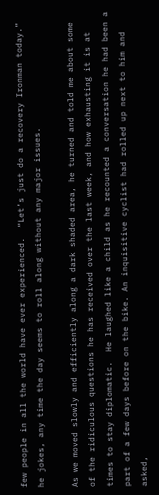few people in all the world have ever experienced.  “Let’s just do a recovery Ironman today.” he jokes, any time the day seems to roll along without any major issues.

As we moved slowly and efficiently along a dark shaded area, he turned and told me about some of the ridiculous questions he has received over the last week, and how exhausting it is at times to stay diplomatic.  He laughed like a child as he recounted a conversation he had been a part of a few days before on the bike. An inquisitive cyclist had rolled up next to him and asked,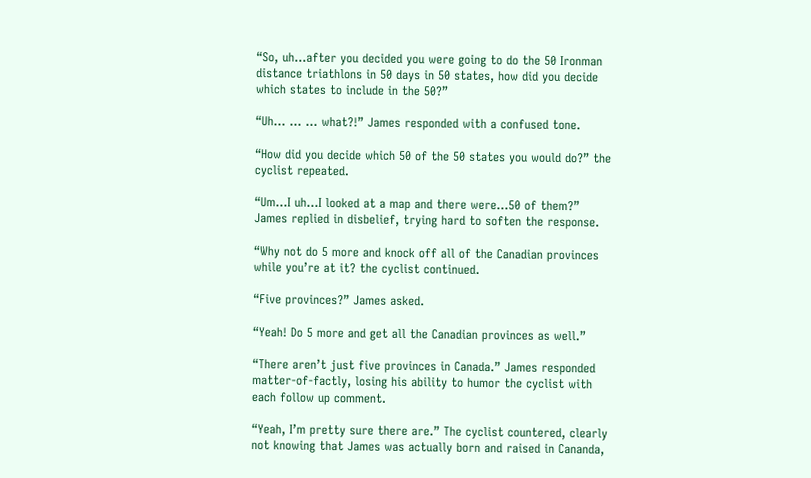“So, uh…after you decided you were going to do the 50 Ironman distance triathlons in 50 days in 50 states, how did you decide which states to include in the 50?”

“Uh… … … what?!” James responded with a confused tone.

“How did you decide which 50 of the 50 states you would do?” the cyclist repeated.

“Um…I uh…I looked at a map and there were…50 of them?” James replied in disbelief, trying hard to soften the response.

“Why not do 5 more and knock off all of the Canadian provinces while you’re at it? the cyclist continued.

“Five provinces?” James asked.

“Yeah! Do 5 more and get all the Canadian provinces as well.”

“There aren’t just five provinces in Canada.” James responded matter-of-factly, losing his ability to humor the cyclist with each follow up comment.

“Yeah, I’m pretty sure there are.” The cyclist countered, clearly not knowing that James was actually born and raised in Cananda,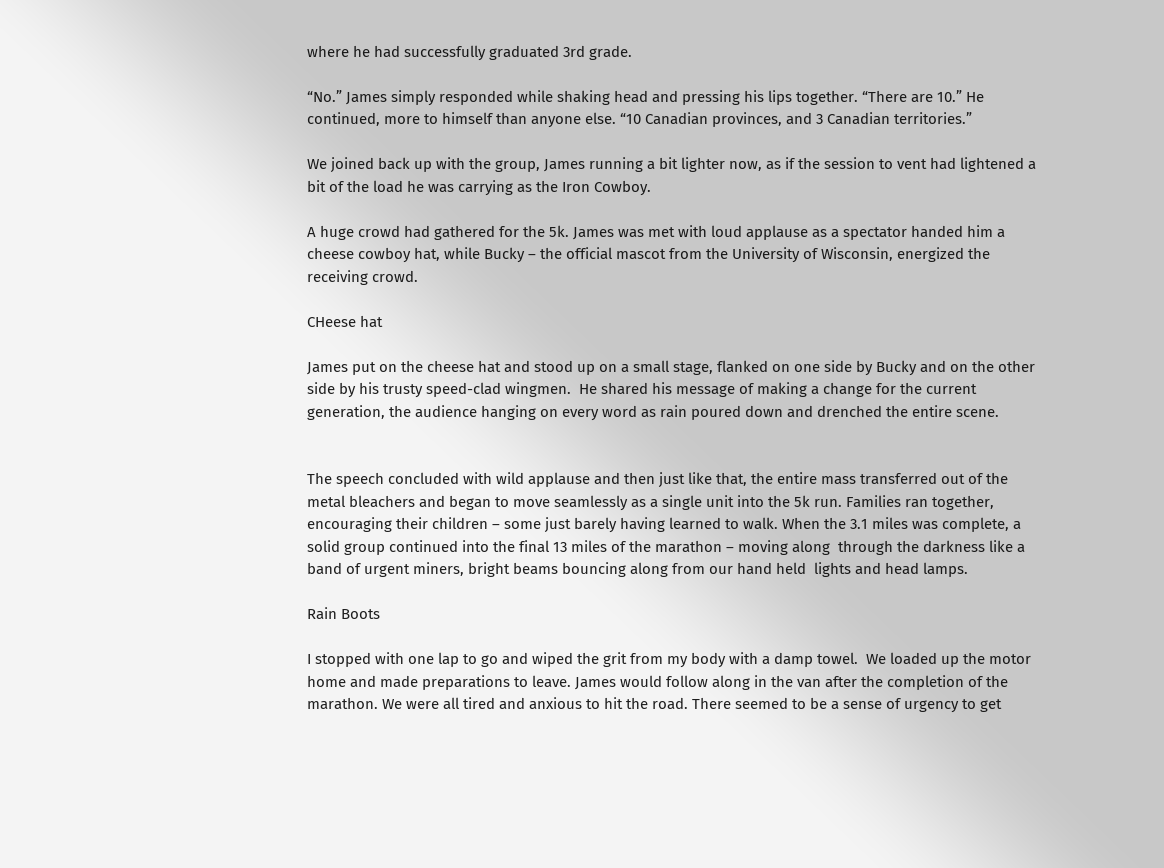where he had successfully graduated 3rd grade.

“No.” James simply responded while shaking head and pressing his lips together. “There are 10.” He continued, more to himself than anyone else. “10 Canadian provinces, and 3 Canadian territories.”

We joined back up with the group, James running a bit lighter now, as if the session to vent had lightened a bit of the load he was carrying as the Iron Cowboy.

A huge crowd had gathered for the 5k. James was met with loud applause as a spectator handed him a cheese cowboy hat, while Bucky – the official mascot from the University of Wisconsin, energized the receiving crowd.

CHeese hat

James put on the cheese hat and stood up on a small stage, flanked on one side by Bucky and on the other side by his trusty speed-clad wingmen.  He shared his message of making a change for the current generation, the audience hanging on every word as rain poured down and drenched the entire scene.


The speech concluded with wild applause and then just like that, the entire mass transferred out of the metal bleachers and began to move seamlessly as a single unit into the 5k run. Families ran together, encouraging their children – some just barely having learned to walk. When the 3.1 miles was complete, a solid group continued into the final 13 miles of the marathon – moving along  through the darkness like a band of urgent miners, bright beams bouncing along from our hand held  lights and head lamps.

Rain Boots

I stopped with one lap to go and wiped the grit from my body with a damp towel.  We loaded up the motor home and made preparations to leave. James would follow along in the van after the completion of the marathon. We were all tired and anxious to hit the road. There seemed to be a sense of urgency to get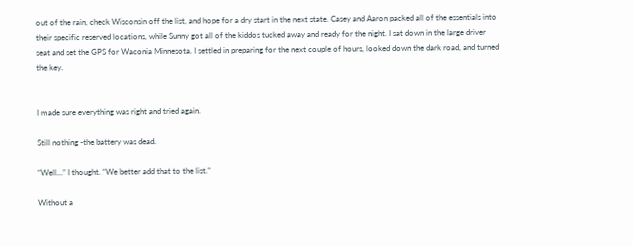out of the rain, check Wisconsin off the list, and hope for a dry start in the next state. Casey and Aaron packed all of the essentials into their specific reserved locations, while Sunny got all of the kiddos tucked away and ready for the night. I sat down in the large driver seat and set the GPS for Waconia Minnesota. I settled in preparing for the next couple of hours, looked down the dark road, and turned the key.


I made sure everything was right and tried again.

Still nothing -the battery was dead.

“Well…” I thought. “We better add that to the list.”

Without a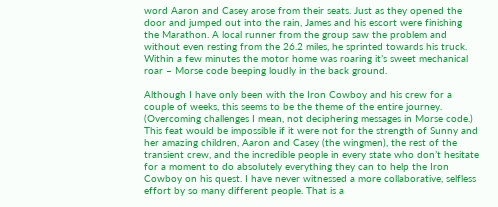word Aaron and Casey arose from their seats. Just as they opened the door and jumped out into the rain, James and his escort were finishing the Marathon. A local runner from the group saw the problem and without even resting from the 26.2 miles, he sprinted towards his truck. Within a few minutes the motor home was roaring it’s sweet mechanical roar – Morse code beeping loudly in the back ground.

Although I have only been with the Iron Cowboy and his crew for a couple of weeks, this seems to be the theme of the entire journey.   (Overcoming challenges I mean, not deciphering messages in Morse code.) This feat would be impossible if it were not for the strength of Sunny and her amazing children, Aaron and Casey (the wingmen), the rest of the transient crew, and the incredible people in every state who don’t hesitate for a moment to do absolutely everything they can to help the Iron Cowboy on his quest. I have never witnessed a more collaborative, selfless effort by so many different people. That is a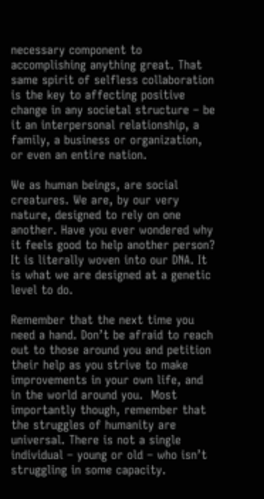necessary component to accomplishing anything great. That same spirit of selfless collaboration is the key to affecting positive change in any societal structure – be it an interpersonal relationship, a family, a business or organization, or even an entire nation.

We as human beings, are social creatures. We are, by our very nature, designed to rely on one another. Have you ever wondered why it feels good to help another person? It is literally woven into our DNA. It is what we are designed at a genetic level to do.

Remember that the next time you need a hand. Don’t be afraid to reach out to those around you and petition their help as you strive to make improvements in your own life, and in the world around you.  Most importantly though, remember that the struggles of humanity are universal. There is not a single individual – young or old – who isn’t struggling in some capacity.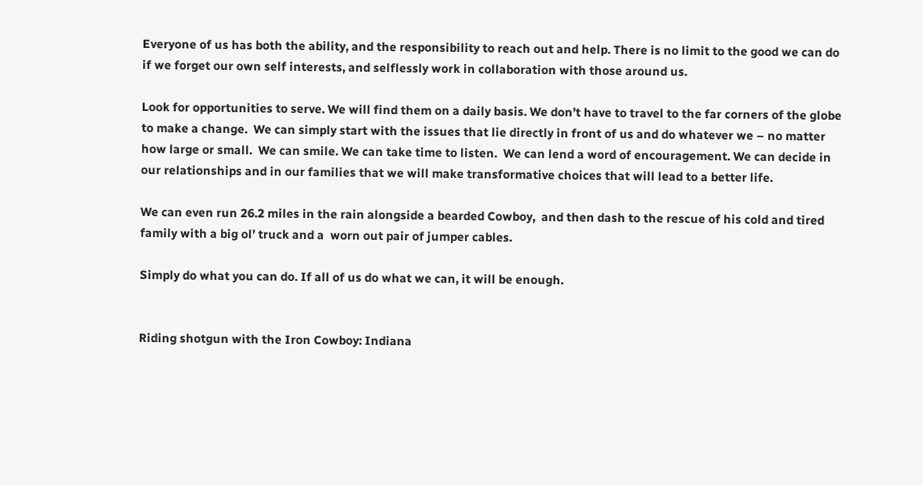Everyone of us has both the ability, and the responsibility to reach out and help. There is no limit to the good we can do if we forget our own self interests, and selflessly work in collaboration with those around us.

Look for opportunities to serve. We will find them on a daily basis. We don’t have to travel to the far corners of the globe to make a change.  We can simply start with the issues that lie directly in front of us and do whatever we – no matter how large or small.  We can smile. We can take time to listen.  We can lend a word of encouragement. We can decide in our relationships and in our families that we will make transformative choices that will lead to a better life.

We can even run 26.2 miles in the rain alongside a bearded Cowboy,  and then dash to the rescue of his cold and tired family with a big ol’ truck and a  worn out pair of jumper cables.

Simply do what you can do. If all of us do what we can, it will be enough.


Riding shotgun with the Iron Cowboy: Indiana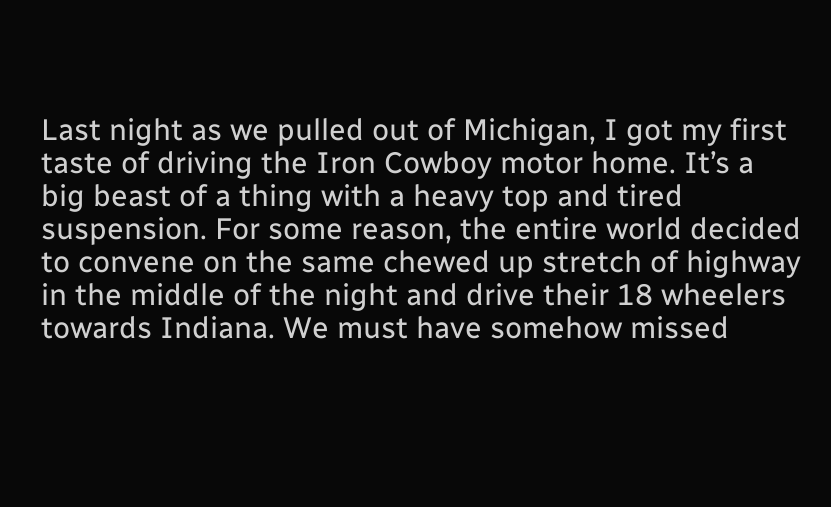Last night as we pulled out of Michigan, I got my first taste of driving the Iron Cowboy motor home. It’s a big beast of a thing with a heavy top and tired suspension. For some reason, the entire world decided to convene on the same chewed up stretch of highway in the middle of the night and drive their 18 wheelers towards Indiana. We must have somehow missed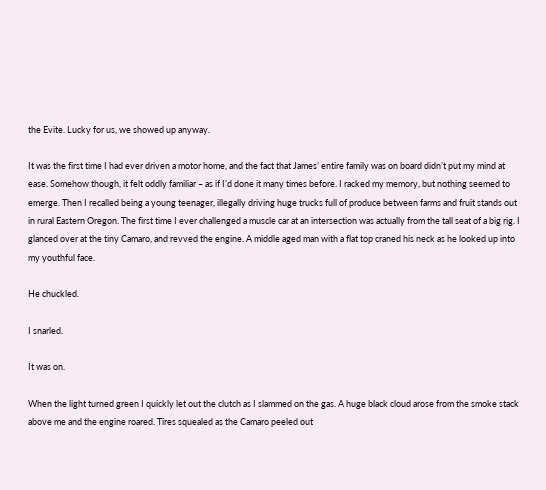the Evite. Lucky for us, we showed up anyway.

It was the first time I had ever driven a motor home, and the fact that James’ entire family was on board didn’t put my mind at ease. Somehow though, it felt oddly familiar – as if I’d done it many times before. I racked my memory, but nothing seemed to emerge. Then I recalled being a young teenager, illegally driving huge trucks full of produce between farms and fruit stands out in rural Eastern Oregon. The first time I ever challenged a muscle car at an intersection was actually from the tall seat of a big rig. I glanced over at the tiny Camaro, and revved the engine. A middle aged man with a flat top craned his neck as he looked up into my youthful face.

He chuckled.

I snarled.

It was on.

When the light turned green I quickly let out the clutch as I slammed on the gas. A huge black cloud arose from the smoke stack above me and the engine roared. Tires squealed as the Camaro peeled out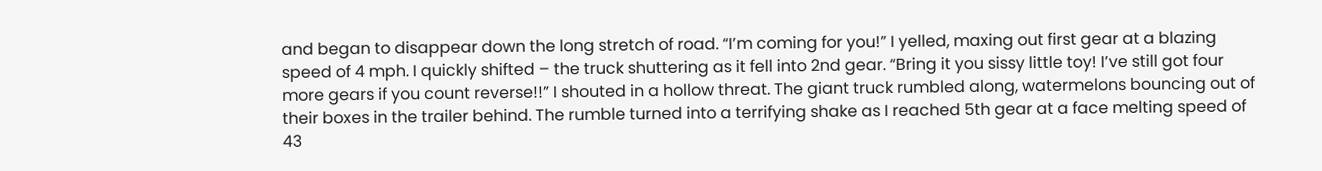and began to disappear down the long stretch of road. “I’m coming for you!” I yelled, maxing out first gear at a blazing speed of 4 mph. I quickly shifted – the truck shuttering as it fell into 2nd gear. “Bring it you sissy little toy! I’ve still got four more gears if you count reverse!!” I shouted in a hollow threat. The giant truck rumbled along, watermelons bouncing out of their boxes in the trailer behind. The rumble turned into a terrifying shake as I reached 5th gear at a face melting speed of 43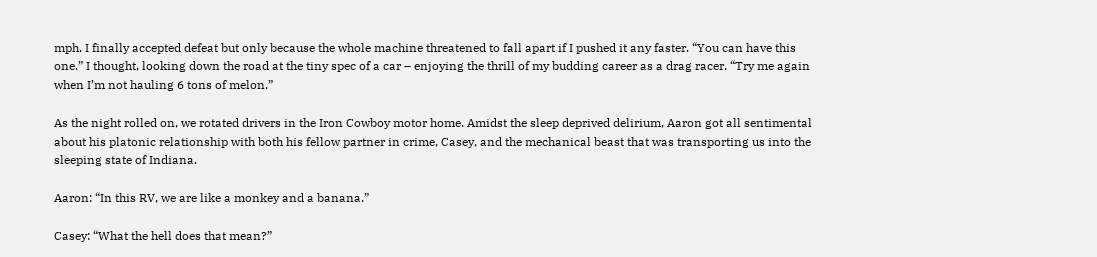mph. I finally accepted defeat but only because the whole machine threatened to fall apart if I pushed it any faster. “You can have this one.” I thought, looking down the road at the tiny spec of a car – enjoying the thrill of my budding career as a drag racer. “Try me again when I’m not hauling 6 tons of melon.”

As the night rolled on, we rotated drivers in the Iron Cowboy motor home. Amidst the sleep deprived delirium, Aaron got all sentimental about his platonic relationship with both his fellow partner in crime, Casey, and the mechanical beast that was transporting us into the sleeping state of Indiana.

Aaron: “In this RV, we are like a monkey and a banana.”

Casey: “What the hell does that mean?”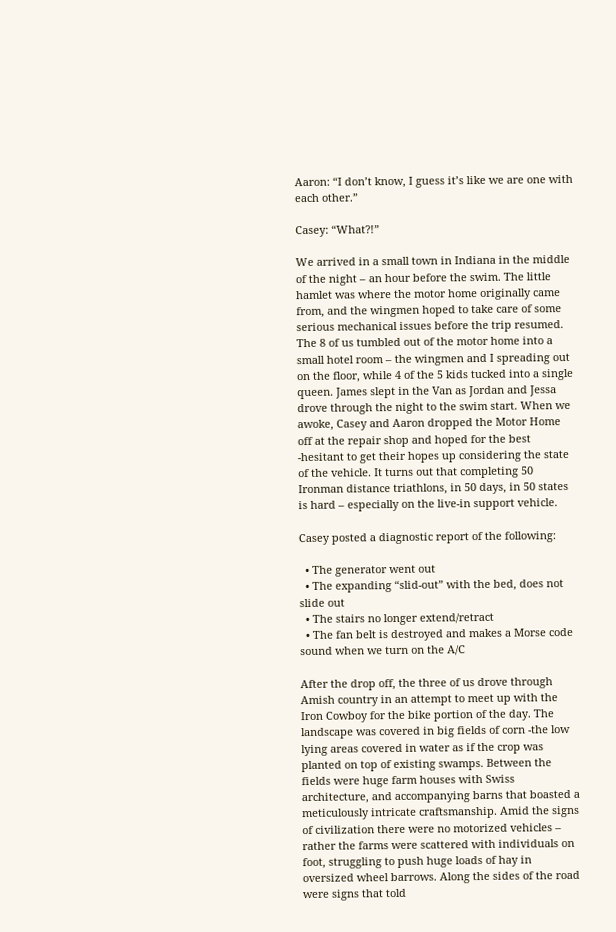Aaron: “I don’t know, I guess it’s like we are one with each other.”

Casey: “What?!”

We arrived in a small town in Indiana in the middle of the night – an hour before the swim. The little hamlet was where the motor home originally came from, and the wingmen hoped to take care of some serious mechanical issues before the trip resumed. The 8 of us tumbled out of the motor home into a small hotel room – the wingmen and I spreading out on the floor, while 4 of the 5 kids tucked into a single queen. James slept in the Van as Jordan and Jessa drove through the night to the swim start. When we awoke, Casey and Aaron dropped the Motor Home off at the repair shop and hoped for the best -hesitant to get their hopes up considering the state of the vehicle. It turns out that completing 50 Ironman distance triathlons, in 50 days, in 50 states is hard – especially on the live-in support vehicle.

Casey posted a diagnostic report of the following:

  • The generator went out
  • The expanding “slid-out” with the bed, does not slide out
  • The stairs no longer extend/retract
  • The fan belt is destroyed and makes a Morse code sound when we turn on the A/C

After the drop off, the three of us drove through Amish country in an attempt to meet up with the Iron Cowboy for the bike portion of the day. The landscape was covered in big fields of corn -the low lying areas covered in water as if the crop was planted on top of existing swamps. Between the fields were huge farm houses with Swiss architecture, and accompanying barns that boasted a meticulously intricate craftsmanship. Amid the signs of civilization there were no motorized vehicles – rather the farms were scattered with individuals on foot, struggling to push huge loads of hay in oversized wheel barrows. Along the sides of the road were signs that told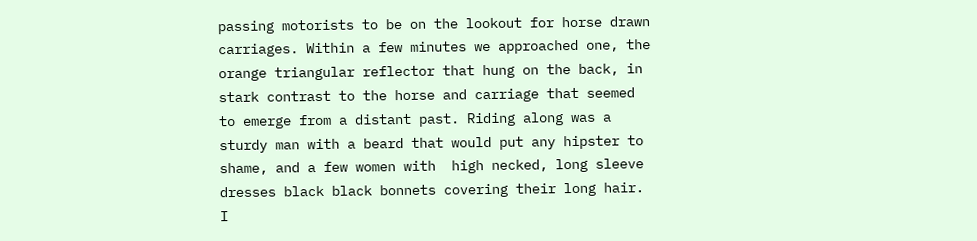passing motorists to be on the lookout for horse drawn carriages. Within a few minutes we approached one, the orange triangular reflector that hung on the back, in stark contrast to the horse and carriage that seemed to emerge from a distant past. Riding along was a sturdy man with a beard that would put any hipster to shame, and a few women with  high necked, long sleeve dresses black black bonnets covering their long hair. I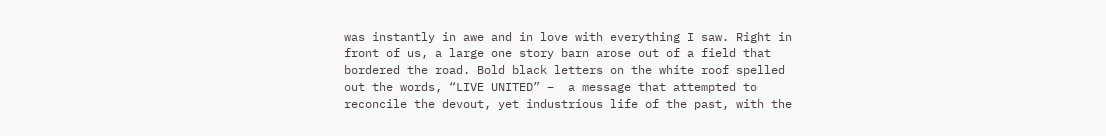was instantly in awe and in love with everything I saw. Right in front of us, a large one story barn arose out of a field that bordered the road. Bold black letters on the white roof spelled out the words, “LIVE UNITED” –  a message that attempted to reconcile the devout, yet industrious life of the past, with the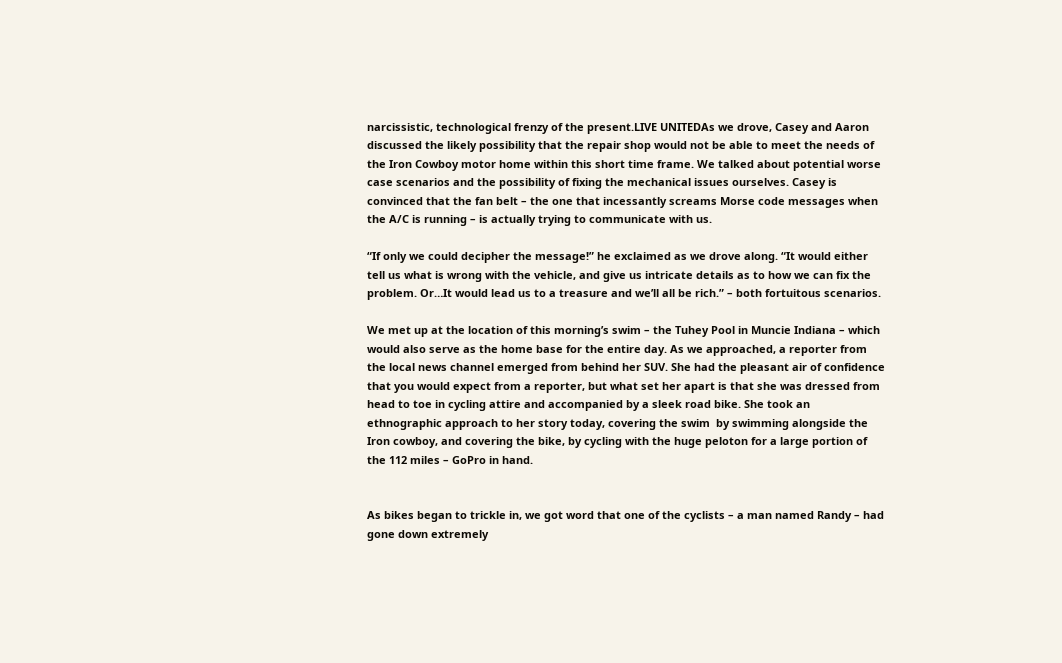narcissistic, technological frenzy of the present.LIVE UNITEDAs we drove, Casey and Aaron discussed the likely possibility that the repair shop would not be able to meet the needs of the Iron Cowboy motor home within this short time frame. We talked about potential worse case scenarios and the possibility of fixing the mechanical issues ourselves. Casey is convinced that the fan belt – the one that incessantly screams Morse code messages when the A/C is running – is actually trying to communicate with us.

“If only we could decipher the message!” he exclaimed as we drove along. “It would either tell us what is wrong with the vehicle, and give us intricate details as to how we can fix the problem. Or…It would lead us to a treasure and we’ll all be rich.” – both fortuitous scenarios.

We met up at the location of this morning’s swim – the Tuhey Pool in Muncie Indiana – which would also serve as the home base for the entire day. As we approached, a reporter from the local news channel emerged from behind her SUV. She had the pleasant air of confidence that you would expect from a reporter, but what set her apart is that she was dressed from head to toe in cycling attire and accompanied by a sleek road bike. She took an ethnographic approach to her story today, covering the swim  by swimming alongside the Iron cowboy, and covering the bike, by cycling with the huge peloton for a large portion of the 112 miles – GoPro in hand.


As bikes began to trickle in, we got word that one of the cyclists – a man named Randy – had gone down extremely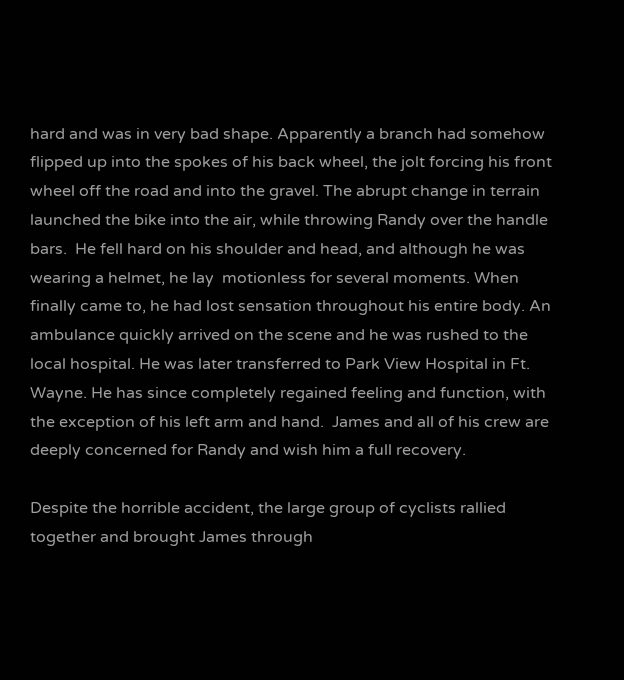hard and was in very bad shape. Apparently a branch had somehow flipped up into the spokes of his back wheel, the jolt forcing his front wheel off the road and into the gravel. The abrupt change in terrain launched the bike into the air, while throwing Randy over the handle bars.  He fell hard on his shoulder and head, and although he was wearing a helmet, he lay  motionless for several moments. When finally came to, he had lost sensation throughout his entire body. An ambulance quickly arrived on the scene and he was rushed to the local hospital. He was later transferred to Park View Hospital in Ft. Wayne. He has since completely regained feeling and function, with the exception of his left arm and hand.  James and all of his crew are deeply concerned for Randy and wish him a full recovery.

Despite the horrible accident, the large group of cyclists rallied together and brought James through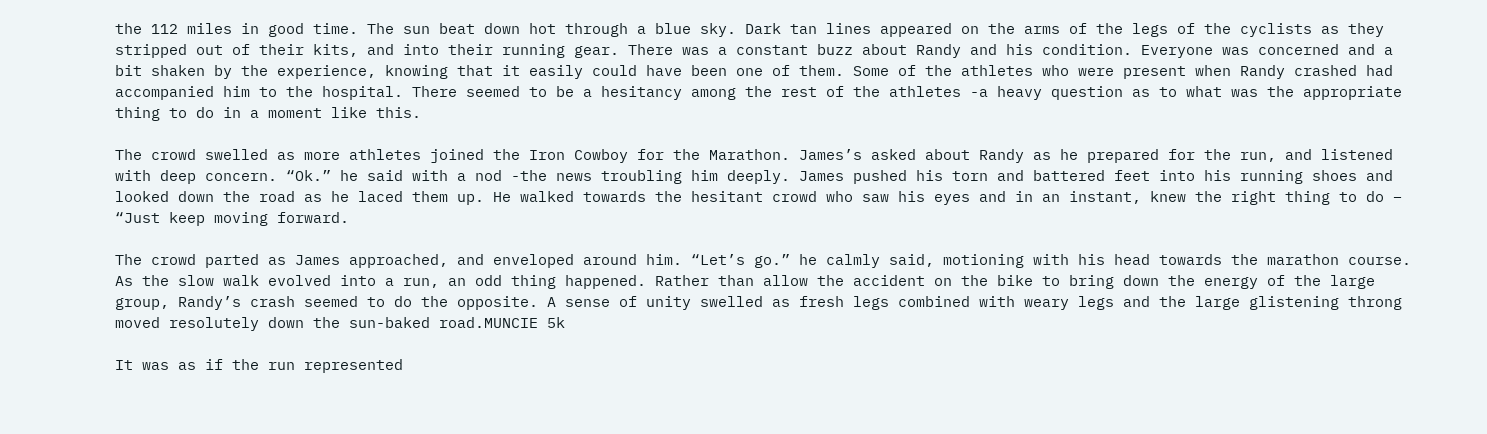the 112 miles in good time. The sun beat down hot through a blue sky. Dark tan lines appeared on the arms of the legs of the cyclists as they stripped out of their kits, and into their running gear. There was a constant buzz about Randy and his condition. Everyone was concerned and a bit shaken by the experience, knowing that it easily could have been one of them. Some of the athletes who were present when Randy crashed had accompanied him to the hospital. There seemed to be a hesitancy among the rest of the athletes -a heavy question as to what was the appropriate thing to do in a moment like this.

The crowd swelled as more athletes joined the Iron Cowboy for the Marathon. James’s asked about Randy as he prepared for the run, and listened with deep concern. “Ok.” he said with a nod -the news troubling him deeply. James pushed his torn and battered feet into his running shoes and looked down the road as he laced them up. He walked towards the hesitant crowd who saw his eyes and in an instant, knew the right thing to do – “Just keep moving forward.

The crowd parted as James approached, and enveloped around him. “Let’s go.” he calmly said, motioning with his head towards the marathon course.  As the slow walk evolved into a run, an odd thing happened. Rather than allow the accident on the bike to bring down the energy of the large group, Randy’s crash seemed to do the opposite. A sense of unity swelled as fresh legs combined with weary legs and the large glistening throng moved resolutely down the sun-baked road.MUNCIE 5k

It was as if the run represented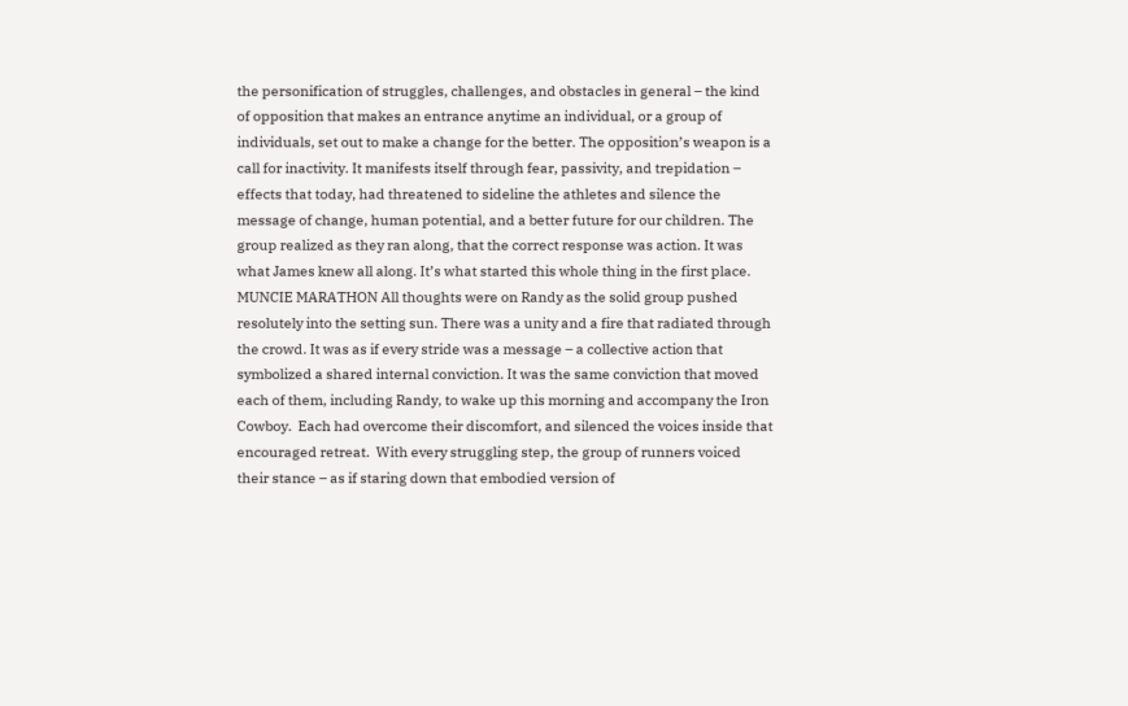the personification of struggles, challenges, and obstacles in general – the kind of opposition that makes an entrance anytime an individual, or a group of individuals, set out to make a change for the better. The opposition’s weapon is a call for inactivity. It manifests itself through fear, passivity, and trepidation – effects that today, had threatened to sideline the athletes and silence the message of change, human potential, and a better future for our children. The group realized as they ran along, that the correct response was action. It was what James knew all along. It’s what started this whole thing in the first place.  MUNCIE MARATHON All thoughts were on Randy as the solid group pushed resolutely into the setting sun. There was a unity and a fire that radiated through the crowd. It was as if every stride was a message – a collective action that symbolized a shared internal conviction. It was the same conviction that moved each of them, including Randy, to wake up this morning and accompany the Iron Cowboy.  Each had overcome their discomfort, and silenced the voices inside that encouraged retreat.  With every struggling step, the group of runners voiced their stance – as if staring down that embodied version of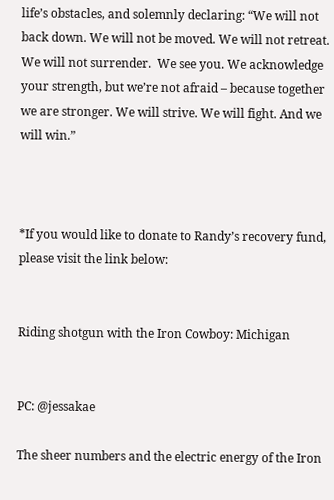life’s obstacles, and solemnly declaring: “We will not back down. We will not be moved. We will not retreat. We will not surrender.  We see you. We acknowledge your strength, but we’re not afraid – because together we are stronger. We will strive. We will fight. And we will win.”



*If you would like to donate to Randy’s recovery fund, please visit the link below:


Riding shotgun with the Iron Cowboy: Michigan


PC: @jessakae

The sheer numbers and the electric energy of the Iron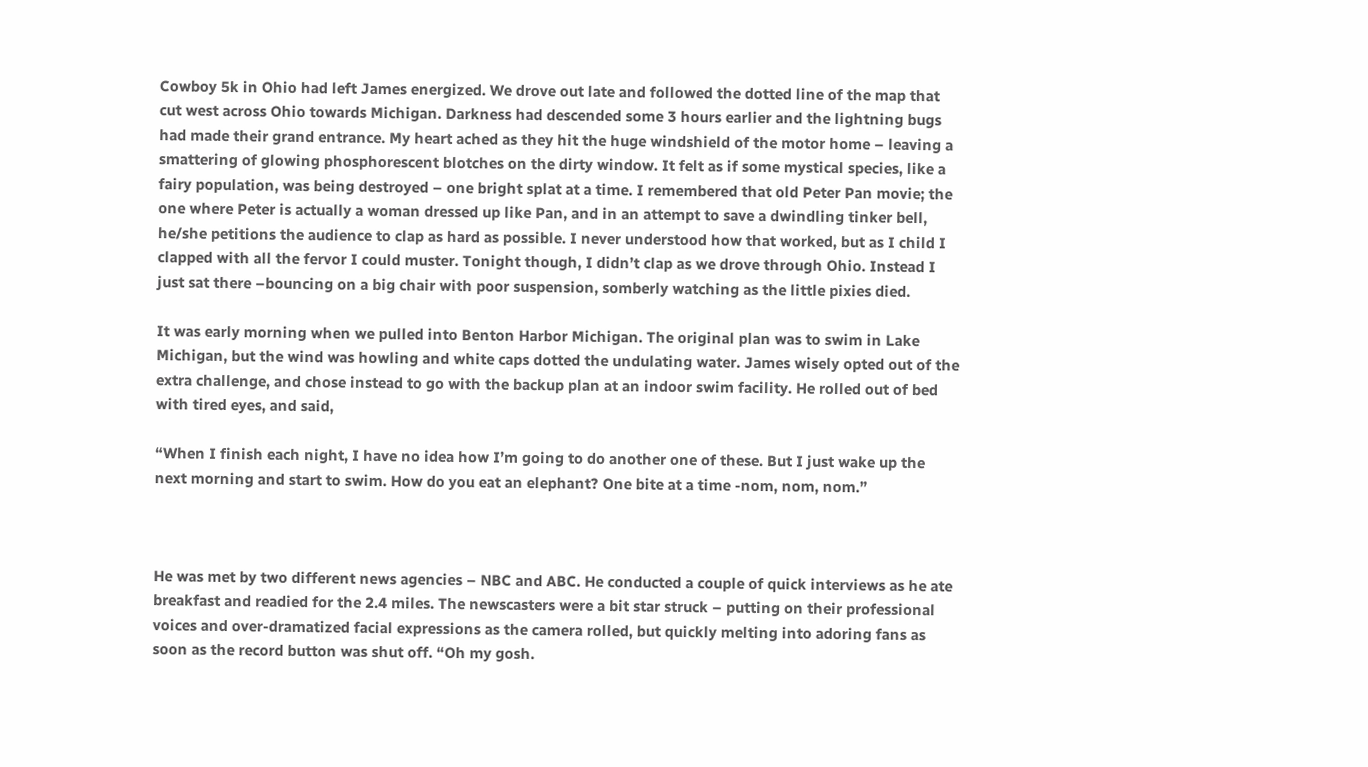Cowboy 5k in Ohio had left James energized. We drove out late and followed the dotted line of the map that cut west across Ohio towards Michigan. Darkness had descended some 3 hours earlier and the lightning bugs had made their grand entrance. My heart ached as they hit the huge windshield of the motor home – leaving a smattering of glowing phosphorescent blotches on the dirty window. It felt as if some mystical species, like a fairy population, was being destroyed – one bright splat at a time. I remembered that old Peter Pan movie; the one where Peter is actually a woman dressed up like Pan, and in an attempt to save a dwindling tinker bell, he/she petitions the audience to clap as hard as possible. I never understood how that worked, but as I child I clapped with all the fervor I could muster. Tonight though, I didn’t clap as we drove through Ohio. Instead I just sat there –bouncing on a big chair with poor suspension, somberly watching as the little pixies died.

It was early morning when we pulled into Benton Harbor Michigan. The original plan was to swim in Lake Michigan, but the wind was howling and white caps dotted the undulating water. James wisely opted out of the extra challenge, and chose instead to go with the backup plan at an indoor swim facility. He rolled out of bed with tired eyes, and said,

“When I finish each night, I have no idea how I’m going to do another one of these. But I just wake up the next morning and start to swim. How do you eat an elephant? One bite at a time -nom, nom, nom.”



He was met by two different news agencies – NBC and ABC. He conducted a couple of quick interviews as he ate breakfast and readied for the 2.4 miles. The newscasters were a bit star struck – putting on their professional voices and over-dramatized facial expressions as the camera rolled, but quickly melting into adoring fans as soon as the record button was shut off. “Oh my gosh.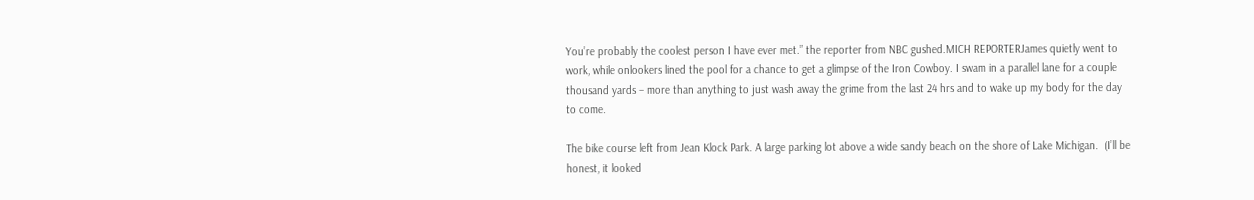You’re probably the coolest person I have ever met.” the reporter from NBC gushed.MICH REPORTERJames quietly went to work, while onlookers lined the pool for a chance to get a glimpse of the Iron Cowboy. I swam in a parallel lane for a couple thousand yards – more than anything to just wash away the grime from the last 24 hrs and to wake up my body for the day to come.

The bike course left from Jean Klock Park. A large parking lot above a wide sandy beach on the shore of Lake Michigan.  (I’ll be honest, it looked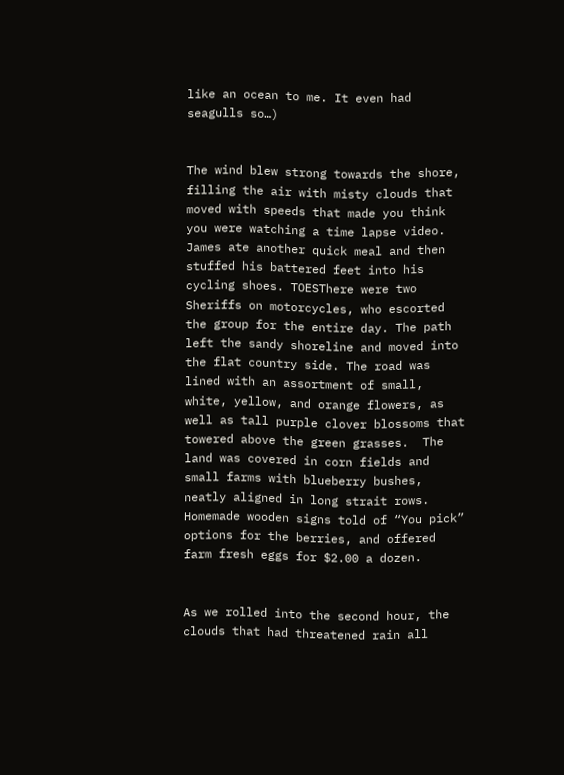like an ocean to me. It even had seagulls so…)


The wind blew strong towards the shore, filling the air with misty clouds that moved with speeds that made you think you were watching a time lapse video. James ate another quick meal and then stuffed his battered feet into his cycling shoes. TOESThere were two Sheriffs on motorcycles, who escorted the group for the entire day. The path left the sandy shoreline and moved into the flat country side. The road was lined with an assortment of small, white, yellow, and orange flowers, as well as tall purple clover blossoms that towered above the green grasses.  The land was covered in corn fields and small farms with blueberry bushes, neatly aligned in long strait rows. Homemade wooden signs told of “You pick” options for the berries, and offered farm fresh eggs for $2.00 a dozen.


As we rolled into the second hour, the clouds that had threatened rain all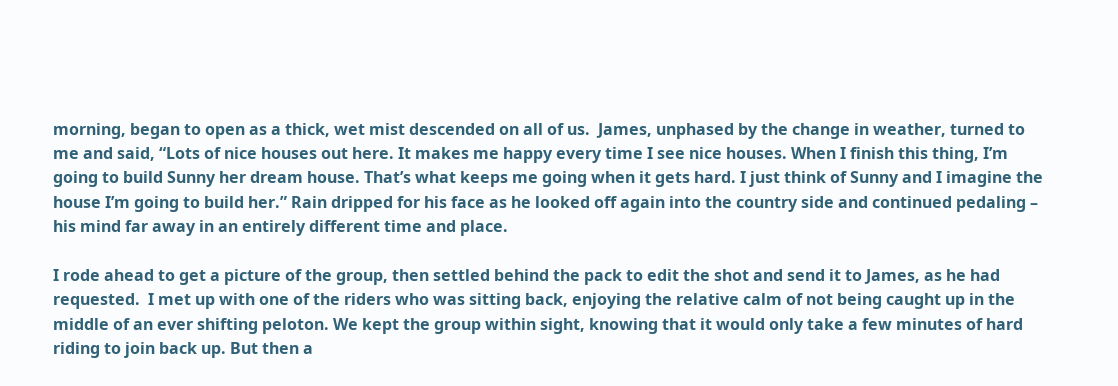morning, began to open as a thick, wet mist descended on all of us.  James, unphased by the change in weather, turned to me and said, “Lots of nice houses out here. It makes me happy every time I see nice houses. When I finish this thing, I’m going to build Sunny her dream house. That’s what keeps me going when it gets hard. I just think of Sunny and I imagine the house I’m going to build her.” Rain dripped for his face as he looked off again into the country side and continued pedaling – his mind far away in an entirely different time and place.

I rode ahead to get a picture of the group, then settled behind the pack to edit the shot and send it to James, as he had requested.  I met up with one of the riders who was sitting back, enjoying the relative calm of not being caught up in the middle of an ever shifting peloton. We kept the group within sight, knowing that it would only take a few minutes of hard riding to join back up. But then a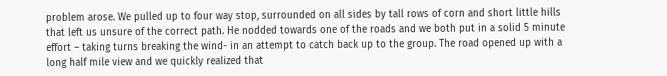problem arose. We pulled up to four way stop, surrounded on all sides by tall rows of corn and short little hills that left us unsure of the correct path. He nodded towards one of the roads and we both put in a solid 5 minute effort – taking turns breaking the wind- in an attempt to catch back up to the group. The road opened up with a long half mile view and we quickly realized that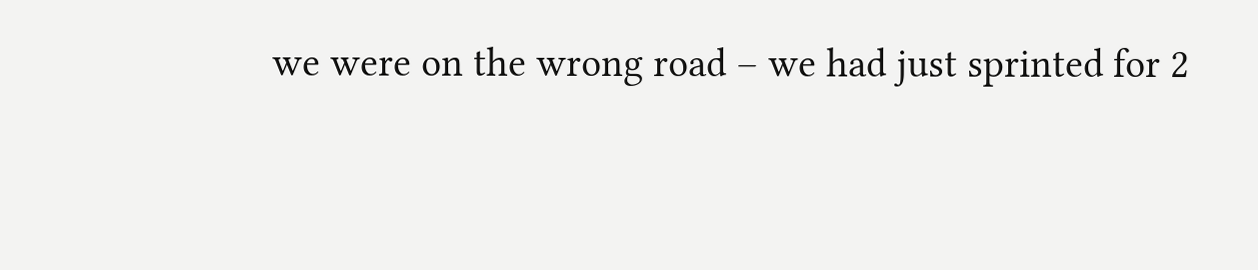we were on the wrong road – we had just sprinted for 2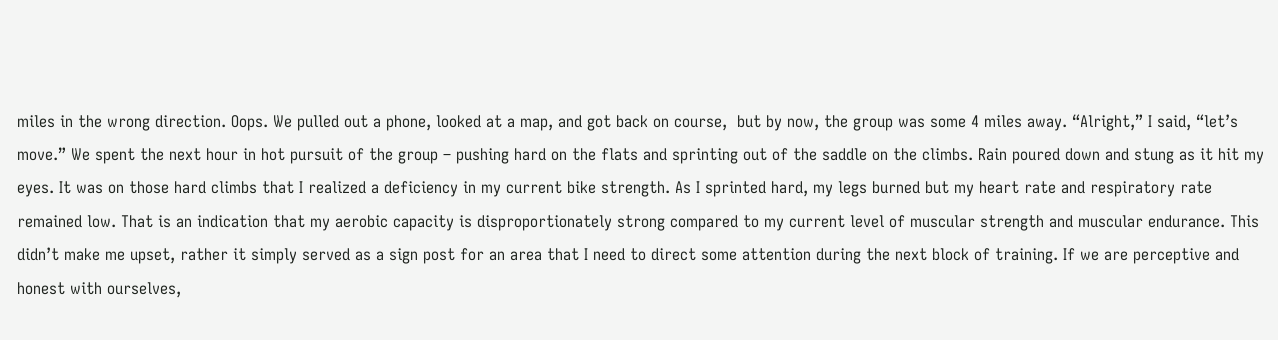miles in the wrong direction. Oops. We pulled out a phone, looked at a map, and got back on course,  but by now, the group was some 4 miles away. “Alright,” I said, “let’s move.” We spent the next hour in hot pursuit of the group – pushing hard on the flats and sprinting out of the saddle on the climbs. Rain poured down and stung as it hit my eyes. It was on those hard climbs that I realized a deficiency in my current bike strength. As I sprinted hard, my legs burned but my heart rate and respiratory rate remained low. That is an indication that my aerobic capacity is disproportionately strong compared to my current level of muscular strength and muscular endurance. This didn’t make me upset, rather it simply served as a sign post for an area that I need to direct some attention during the next block of training. If we are perceptive and honest with ourselves,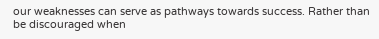our weaknesses can serve as pathways towards success. Rather than be discouraged when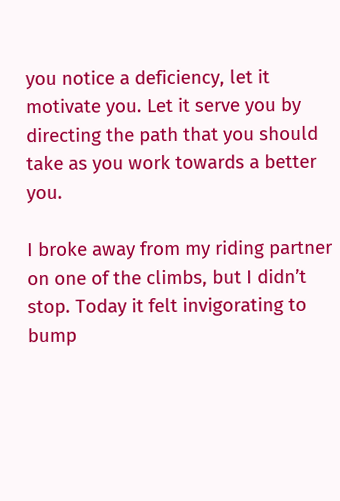you notice a deficiency, let it motivate you. Let it serve you by directing the path that you should take as you work towards a better you.

I broke away from my riding partner on one of the climbs, but I didn’t stop. Today it felt invigorating to bump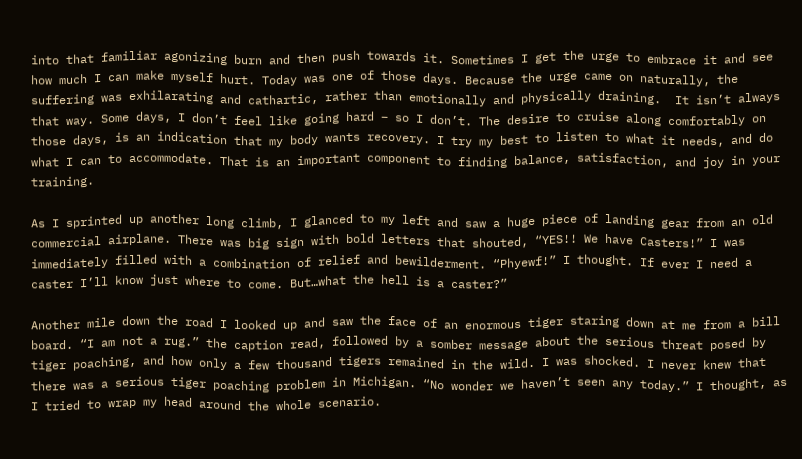into that familiar agonizing burn and then push towards it. Sometimes I get the urge to embrace it and see how much I can make myself hurt. Today was one of those days. Because the urge came on naturally, the suffering was exhilarating and cathartic, rather than emotionally and physically draining.  It isn’t always that way. Some days, I don’t feel like going hard – so I don’t. The desire to cruise along comfortably on those days, is an indication that my body wants recovery. I try my best to listen to what it needs, and do what I can to accommodate. That is an important component to finding balance, satisfaction, and joy in your training.

As I sprinted up another long climb, I glanced to my left and saw a huge piece of landing gear from an old commercial airplane. There was big sign with bold letters that shouted, “YES!! We have Casters!” I was immediately filled with a combination of relief and bewilderment. “Phyewf!” I thought. If ever I need a caster I’ll know just where to come. But…what the hell is a caster?”

Another mile down the road I looked up and saw the face of an enormous tiger staring down at me from a bill board. “I am not a rug.” the caption read, followed by a somber message about the serious threat posed by tiger poaching, and how only a few thousand tigers remained in the wild. I was shocked. I never knew that there was a serious tiger poaching problem in Michigan. “No wonder we haven’t seen any today.” I thought, as I tried to wrap my head around the whole scenario.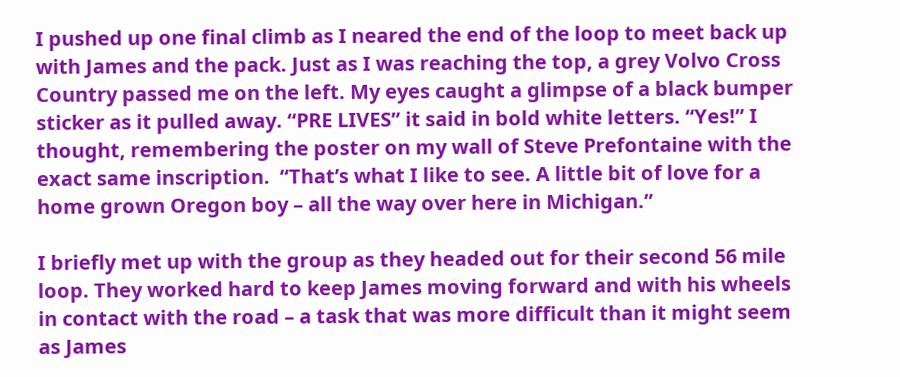I pushed up one final climb as I neared the end of the loop to meet back up with James and the pack. Just as I was reaching the top, a grey Volvo Cross Country passed me on the left. My eyes caught a glimpse of a black bumper sticker as it pulled away. “PRE LIVES” it said in bold white letters. “Yes!” I thought, remembering the poster on my wall of Steve Prefontaine with the exact same inscription.  “That’s what I like to see. A little bit of love for a home grown Oregon boy – all the way over here in Michigan.”

I briefly met up with the group as they headed out for their second 56 mile loop. They worked hard to keep James moving forward and with his wheels in contact with the road – a task that was more difficult than it might seem as James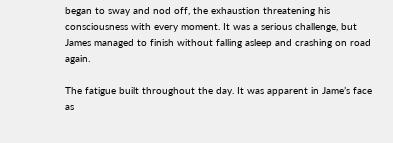began to sway and nod off, the exhaustion threatening his consciousness with every moment. It was a serious challenge, but James managed to finish without falling asleep and crashing on road again.

The fatigue built throughout the day. It was apparent in Jame’s face as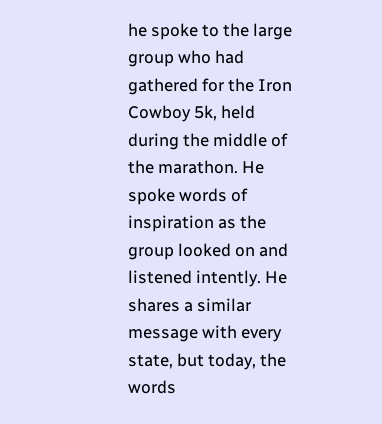he spoke to the large group who had gathered for the Iron Cowboy 5k, held during the middle of the marathon. He spoke words of inspiration as the group looked on and listened intently. He shares a similar message with every state, but today, the words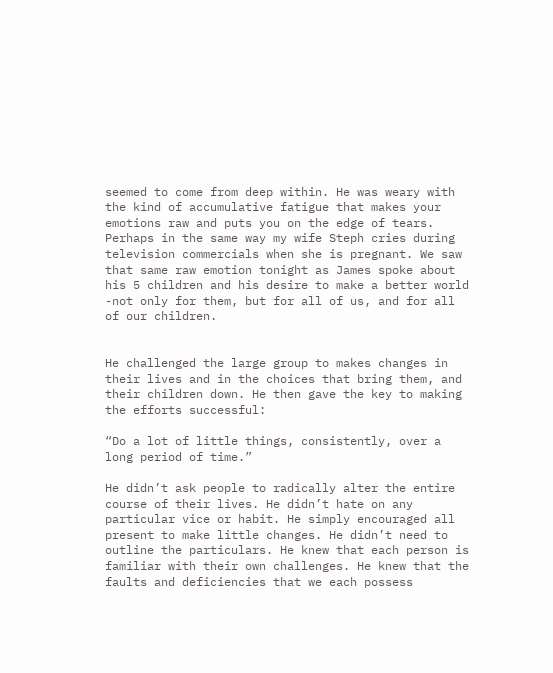seemed to come from deep within. He was weary with the kind of accumulative fatigue that makes your emotions raw and puts you on the edge of tears. Perhaps in the same way my wife Steph cries during television commercials when she is pregnant. We saw that same raw emotion tonight as James spoke about his 5 children and his desire to make a better world -not only for them, but for all of us, and for all of our children.


He challenged the large group to makes changes in their lives and in the choices that bring them, and their children down. He then gave the key to making the efforts successful:

“Do a lot of little things, consistently, over a long period of time.”

He didn’t ask people to radically alter the entire course of their lives. He didn’t hate on any particular vice or habit. He simply encouraged all present to make little changes. He didn’t need to outline the particulars. He knew that each person is familiar with their own challenges. He knew that the faults and deficiencies that we each possess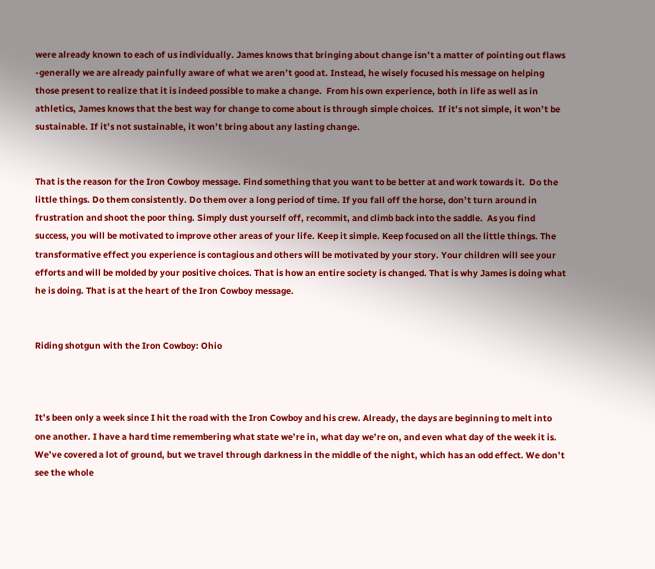were already known to each of us individually. James knows that bringing about change isn’t a matter of pointing out flaws -generally we are already painfully aware of what we aren’t good at. Instead, he wisely focused his message on helping those present to realize that it is indeed possible to make a change.  From his own experience, both in life as well as in athletics, James knows that the best way for change to come about is through simple choices.  If it’s not simple, it won’t be sustainable. If it’s not sustainable, it won’t bring about any lasting change.


That is the reason for the Iron Cowboy message. Find something that you want to be better at and work towards it.  Do the little things. Do them consistently. Do them over a long period of time. If you fall off the horse, don’t turn around in frustration and shoot the poor thing. Simply dust yourself off, recommit, and climb back into the saddle.  As you find success, you will be motivated to improve other areas of your life. Keep it simple. Keep focused on all the little things. The transformative effect you experience is contagious and others will be motivated by your story. Your children will see your efforts and will be molded by your positive choices. That is how an entire society is changed. That is why James is doing what he is doing. That is at the heart of the Iron Cowboy message.


Riding shotgun with the Iron Cowboy: Ohio



It’s been only a week since I hit the road with the Iron Cowboy and his crew. Already, the days are beginning to melt into one another. I have a hard time remembering what state we’re in, what day we’re on, and even what day of the week it is. We’ve covered a lot of ground, but we travel through darkness in the middle of the night, which has an odd effect. We don’t see the whole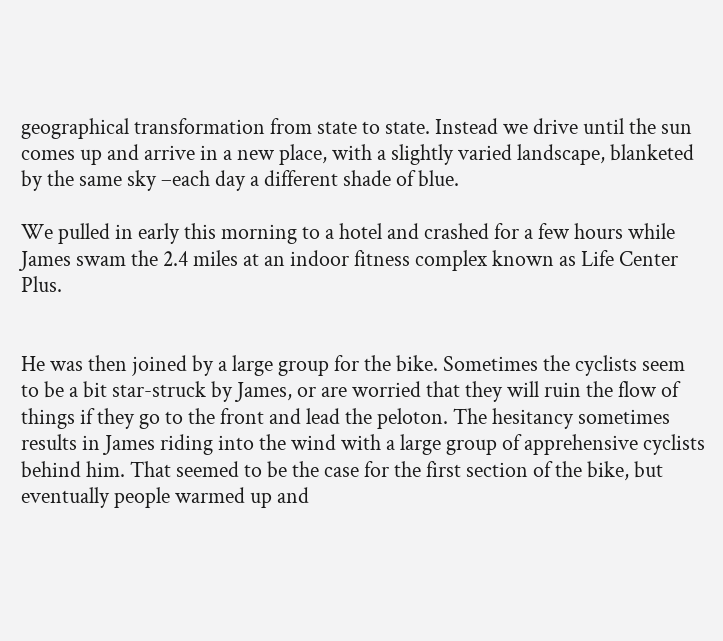geographical transformation from state to state. Instead we drive until the sun comes up and arrive in a new place, with a slightly varied landscape, blanketed by the same sky –each day a different shade of blue.

We pulled in early this morning to a hotel and crashed for a few hours while James swam the 2.4 miles at an indoor fitness complex known as Life Center Plus.


He was then joined by a large group for the bike. Sometimes the cyclists seem to be a bit star-struck by James, or are worried that they will ruin the flow of things if they go to the front and lead the peloton. The hesitancy sometimes results in James riding into the wind with a large group of apprehensive cyclists behind him. That seemed to be the case for the first section of the bike, but eventually people warmed up and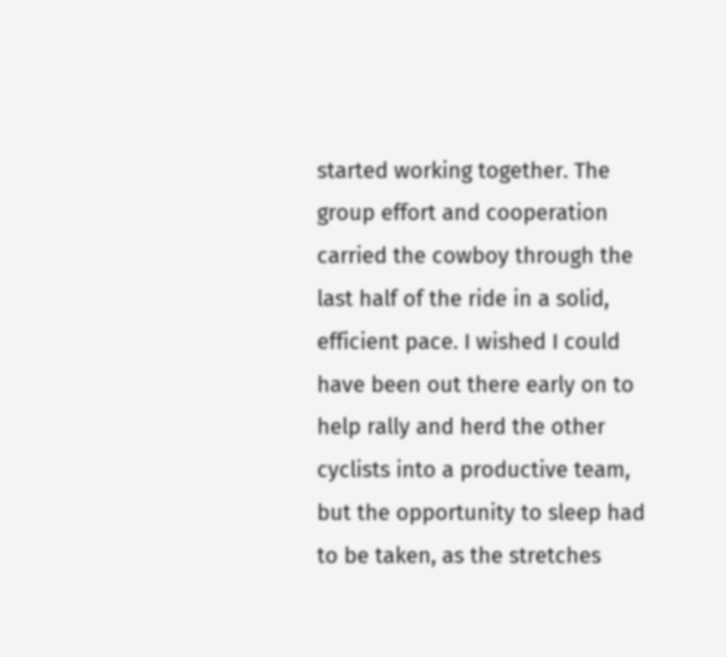started working together. The group effort and cooperation carried the cowboy through the last half of the ride in a solid, efficient pace. I wished I could have been out there early on to help rally and herd the other cyclists into a productive team, but the opportunity to sleep had to be taken, as the stretches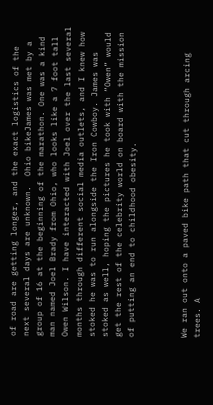of road are getting longer, and the exact logistics of the next several days are unknown.  Ohio bikeJames was met by a group of 16 at the beginning of the marathon. One was a kind man named Joel Brady from Ohio, who looks like a 7 foot tall Owen Wilson. I have interacted with Joel over the last several months through different social media outlets, and I knew how stoked he was to run alongside the Iron Cowboy. James was stoked as well, hoping the pictures he took with “Owen” would get the rest of the celebrity world on board with the mission of putting an end to childhood obesity.



We ran out onto a paved bike path that cut through arcing trees. A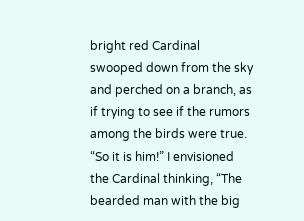bright red Cardinal swooped down from the sky and perched on a branch, as if trying to see if the rumors among the birds were true. “So it is him!” I envisioned the Cardinal thinking, “The bearded man with the big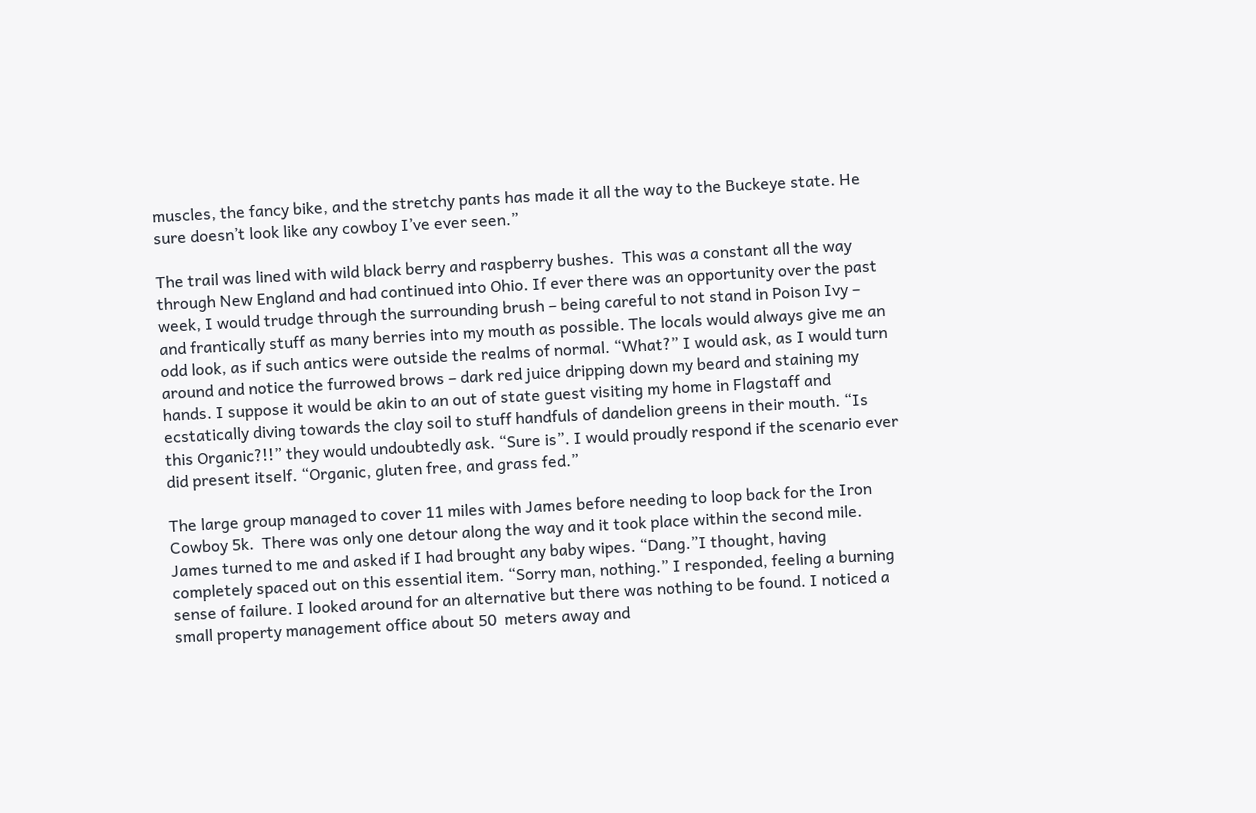muscles, the fancy bike, and the stretchy pants has made it all the way to the Buckeye state. He sure doesn’t look like any cowboy I’ve ever seen.”

The trail was lined with wild black berry and raspberry bushes.  This was a constant all the way through New England and had continued into Ohio. If ever there was an opportunity over the past week, I would trudge through the surrounding brush – being careful to not stand in Poison Ivy –  and frantically stuff as many berries into my mouth as possible. The locals would always give me an odd look, as if such antics were outside the realms of normal. “What?” I would ask, as I would turn around and notice the furrowed brows – dark red juice dripping down my beard and staining my hands. I suppose it would be akin to an out of state guest visiting my home in Flagstaff and ecstatically diving towards the clay soil to stuff handfuls of dandelion greens in their mouth. “Is this Organic?!!” they would undoubtedly ask. “Sure is”. I would proudly respond if the scenario ever did present itself. “Organic, gluten free, and grass fed.”

The large group managed to cover 11 miles with James before needing to loop back for the Iron Cowboy 5k.  There was only one detour along the way and it took place within the second mile. James turned to me and asked if I had brought any baby wipes. “Dang.”I thought, having completely spaced out on this essential item. “Sorry man, nothing.” I responded, feeling a burning sense of failure. I looked around for an alternative but there was nothing to be found. I noticed a small property management office about 50  meters away and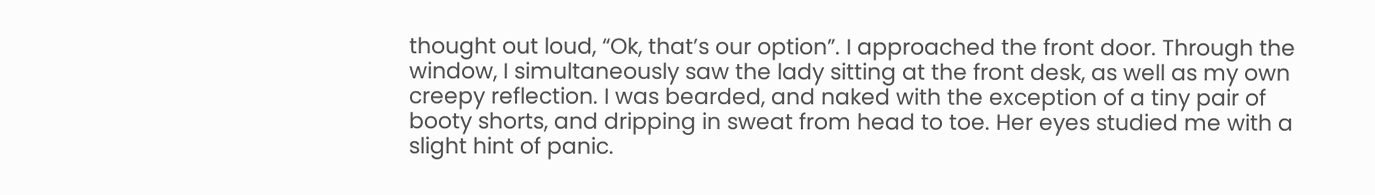thought out loud, “Ok, that’s our option”. I approached the front door. Through the window, I simultaneously saw the lady sitting at the front desk, as well as my own creepy reflection. I was bearded, and naked with the exception of a tiny pair of booty shorts, and dripping in sweat from head to toe. Her eyes studied me with a slight hint of panic.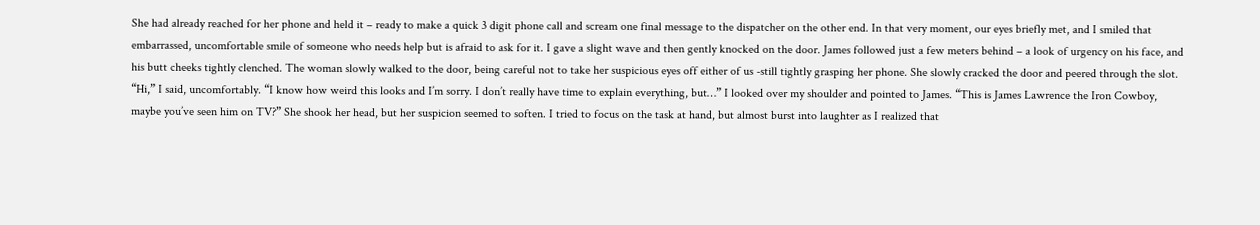She had already reached for her phone and held it – ready to make a quick 3 digit phone call and scream one final message to the dispatcher on the other end. In that very moment, our eyes briefly met, and I smiled that embarrassed, uncomfortable smile of someone who needs help but is afraid to ask for it. I gave a slight wave and then gently knocked on the door. James followed just a few meters behind – a look of urgency on his face, and his butt cheeks tightly clenched. The woman slowly walked to the door, being careful not to take her suspicious eyes off either of us -still tightly grasping her phone. She slowly cracked the door and peered through the slot. “Hi,” I said, uncomfortably. “I know how weird this looks and I’m sorry. I don’t really have time to explain everything, but…” I looked over my shoulder and pointed to James. “This is James Lawrence the Iron Cowboy, maybe you’ve seen him on TV?” She shook her head, but her suspicion seemed to soften. I tried to focus on the task at hand, but almost burst into laughter as I realized that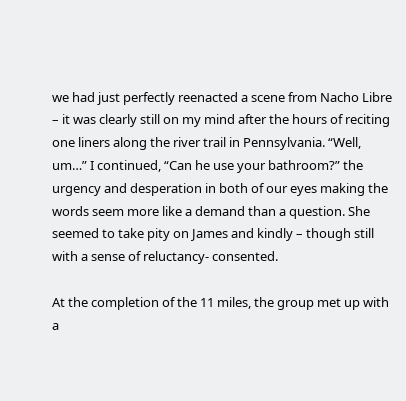we had just perfectly reenacted a scene from Nacho Libre  – it was clearly still on my mind after the hours of reciting one liners along the river trail in Pennsylvania. “Well, um…” I continued, “Can he use your bathroom?” the urgency and desperation in both of our eyes making the words seem more like a demand than a question. She seemed to take pity on James and kindly – though still with a sense of reluctancy- consented.

At the completion of the 11 miles, the group met up with a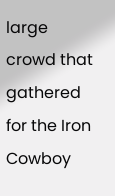large crowd that gathered for the Iron Cowboy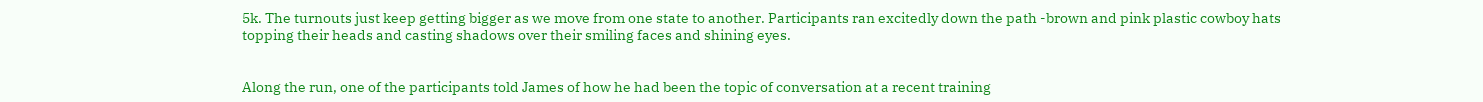5k. The turnouts just keep getting bigger as we move from one state to another. Participants ran excitedly down the path -brown and pink plastic cowboy hats topping their heads and casting shadows over their smiling faces and shining eyes.


Along the run, one of the participants told James of how he had been the topic of conversation at a recent training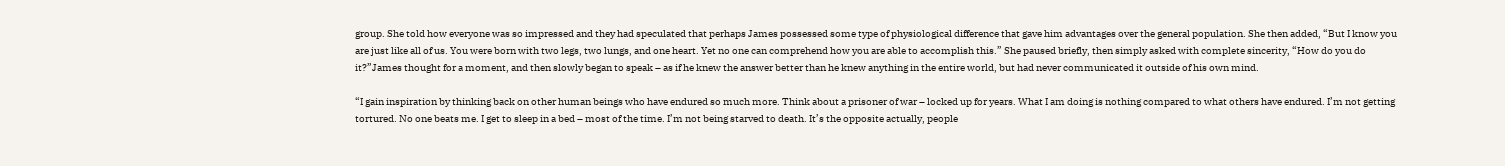group. She told how everyone was so impressed and they had speculated that perhaps James possessed some type of physiological difference that gave him advantages over the general population. She then added, “But I know you are just like all of us. You were born with two legs, two lungs, and one heart. Yet no one can comprehend how you are able to accomplish this.” She paused briefly, then simply asked with complete sincerity, “How do you do it?”James thought for a moment, and then slowly began to speak – as if he knew the answer better than he knew anything in the entire world, but had never communicated it outside of his own mind.

“I gain inspiration by thinking back on other human beings who have endured so much more. Think about a prisoner of war – locked up for years. What I am doing is nothing compared to what others have endured. I’m not getting tortured. No one beats me. I get to sleep in a bed – most of the time. I’m not being starved to death. It’s the opposite actually, people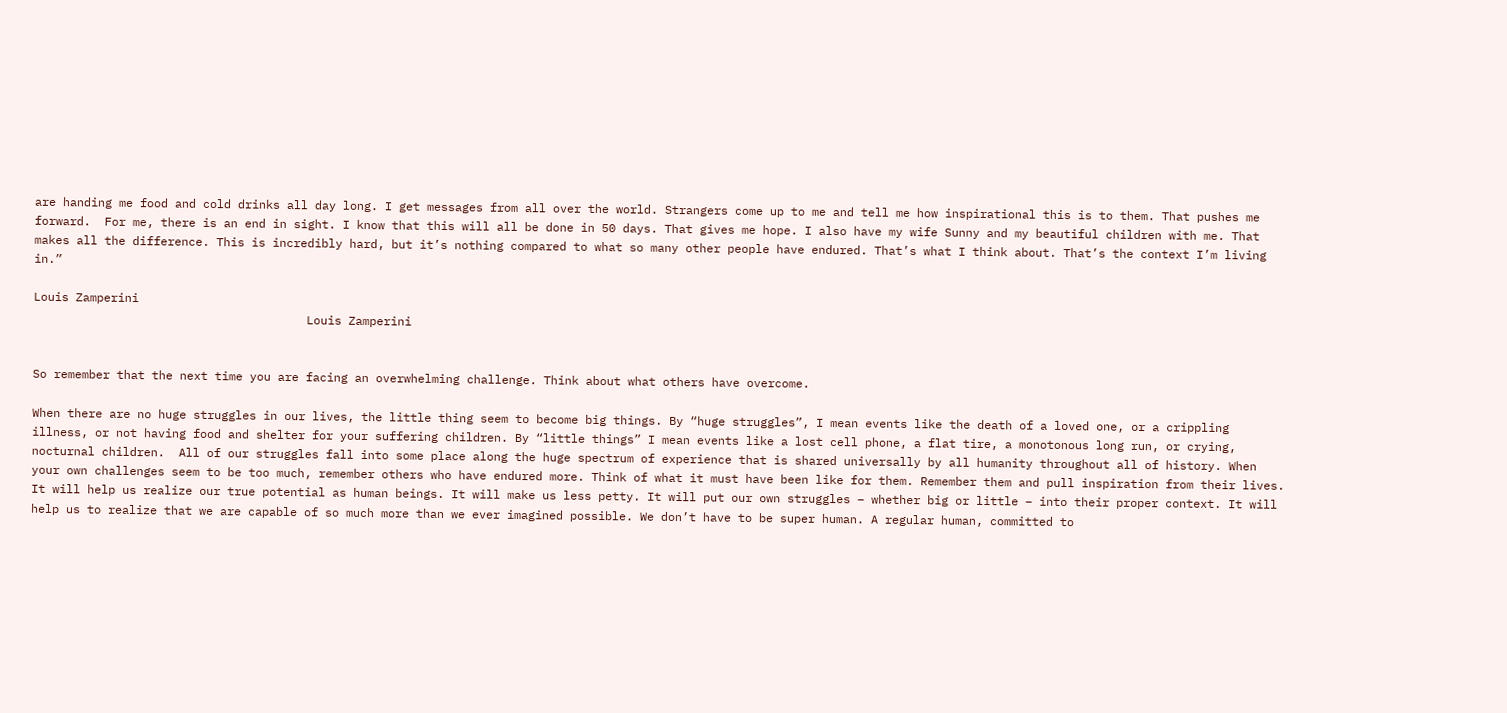are handing me food and cold drinks all day long. I get messages from all over the world. Strangers come up to me and tell me how inspirational this is to them. That pushes me forward.  For me, there is an end in sight. I know that this will all be done in 50 days. That gives me hope. I also have my wife Sunny and my beautiful children with me. That makes all the difference. This is incredibly hard, but it’s nothing compared to what so many other people have endured. That’s what I think about. That’s the context I’m living in.”

Louis Zamperini
                                       Louis Zamperini


So remember that the next time you are facing an overwhelming challenge. Think about what others have overcome.

When there are no huge struggles in our lives, the little thing seem to become big things. By “huge struggles”, I mean events like the death of a loved one, or a crippling illness, or not having food and shelter for your suffering children. By “little things” I mean events like a lost cell phone, a flat tire, a monotonous long run, or crying, nocturnal children.  All of our struggles fall into some place along the huge spectrum of experience that is shared universally by all humanity throughout all of history. When your own challenges seem to be too much, remember others who have endured more. Think of what it must have been like for them. Remember them and pull inspiration from their lives. It will help us realize our true potential as human beings. It will make us less petty. It will put our own struggles – whether big or little – into their proper context. It will help us to realize that we are capable of so much more than we ever imagined possible. We don’t have to be super human. A regular human, committed to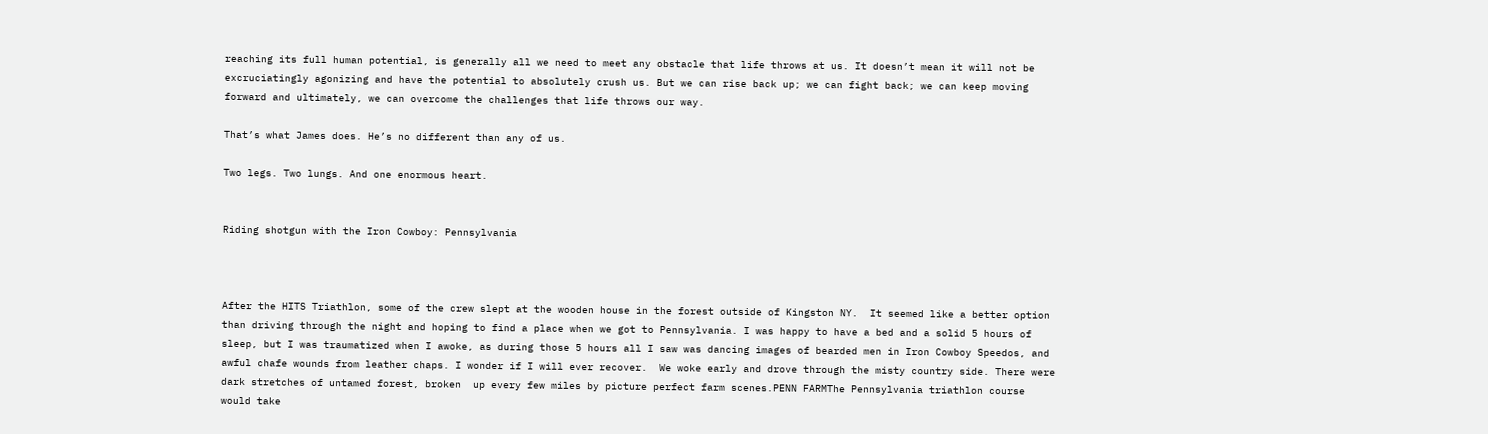reaching its full human potential, is generally all we need to meet any obstacle that life throws at us. It doesn’t mean it will not be excruciatingly agonizing and have the potential to absolutely crush us. But we can rise back up; we can fight back; we can keep moving forward and ultimately, we can overcome the challenges that life throws our way.

That’s what James does. He’s no different than any of us.

Two legs. Two lungs. And one enormous heart.


Riding shotgun with the Iron Cowboy: Pennsylvania



After the HITS Triathlon, some of the crew slept at the wooden house in the forest outside of Kingston NY.  It seemed like a better option than driving through the night and hoping to find a place when we got to Pennsylvania. I was happy to have a bed and a solid 5 hours of sleep, but I was traumatized when I awoke, as during those 5 hours all I saw was dancing images of bearded men in Iron Cowboy Speedos, and awful chafe wounds from leather chaps. I wonder if I will ever recover.  We woke early and drove through the misty country side. There were dark stretches of untamed forest, broken  up every few miles by picture perfect farm scenes.PENN FARMThe Pennsylvania triathlon course would take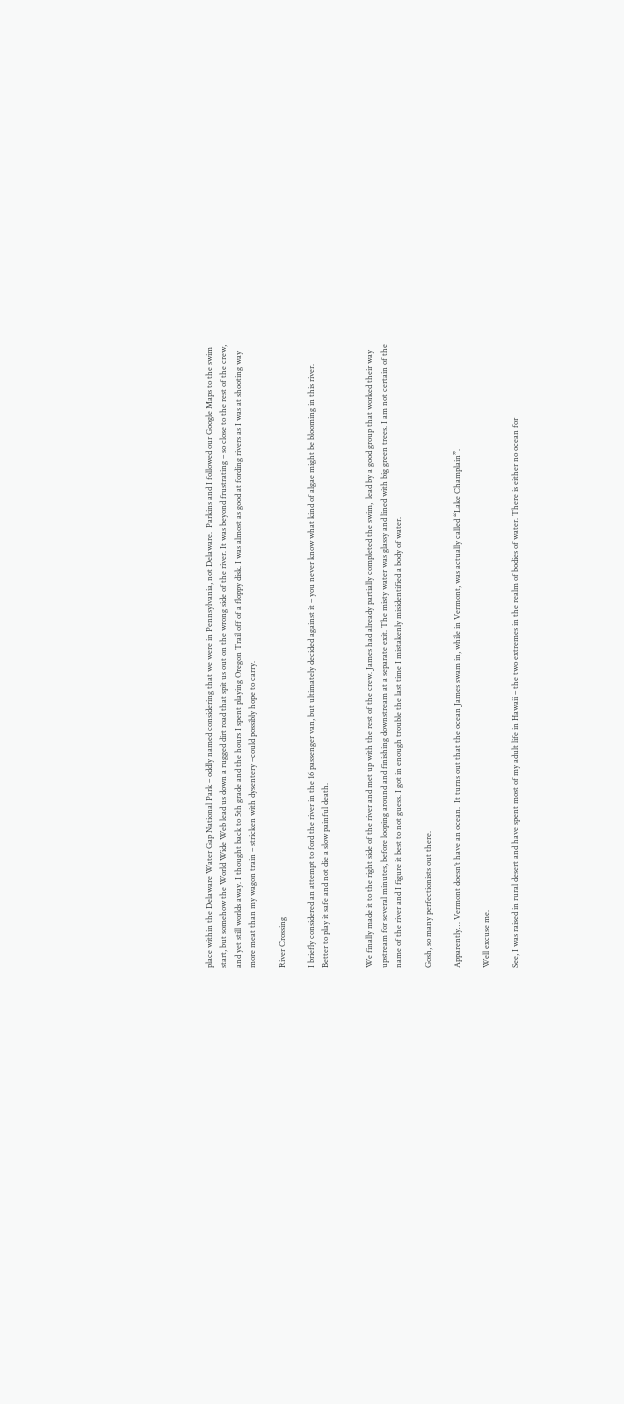place within the Delaware Water Gap National Park – oddly named considering that we were in Pennsylvania, not Delaware.  Parkins and I followed our Google Maps to the swim start, but somehow the World Wide Web lead us down a rugged dirt road that spit us out on the wrong side of the river. It was beyond frustrating – so close to the rest of the crew, and yet still worlds away. I thought back to 5th grade and the hours I spent playing Oregon Trail off of a floppy disk. I was almost as good at fording rivers as I was at shooting way more meat than my wagon train – stricken with dysentery –could possibly hope to carry.

River Crossing

I briefly considered an attempt to ford the river in the 16 passenger van, but ultimately decided against it – you never know what kind of algae might be blooming in this river.  Better to play it safe and not die a slow painful death.


We finally made it to the right side of the river and met up with the rest of the crew. James had already partially completed the swim,  lead by a good group that worked their way upstream for several minutes, before looping around and finishing downstream at a separate exit. The misty water was glassy and lined with big green trees. I am not certain of the name of the river and I figure it best to not guess. I got in enough trouble the last time I mistakenly misidentified a body of water.

Gosh, so many perfectionists out there.

Apparently… Vermont doesn’t have an ocean.  It turns out that the ocean James swam in, while in Vermont, was actually called “Lake Champlain”.

Well excuse me.

See, I was raised in rural desert and have spent most of my adult life in Hawaii – the two extremes in the realm of bodies of water. There is either no ocean for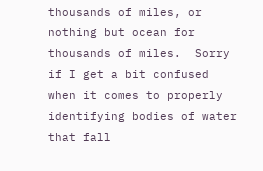thousands of miles, or nothing but ocean for thousands of miles.  Sorry if I get a bit confused when it comes to properly identifying bodies of water that fall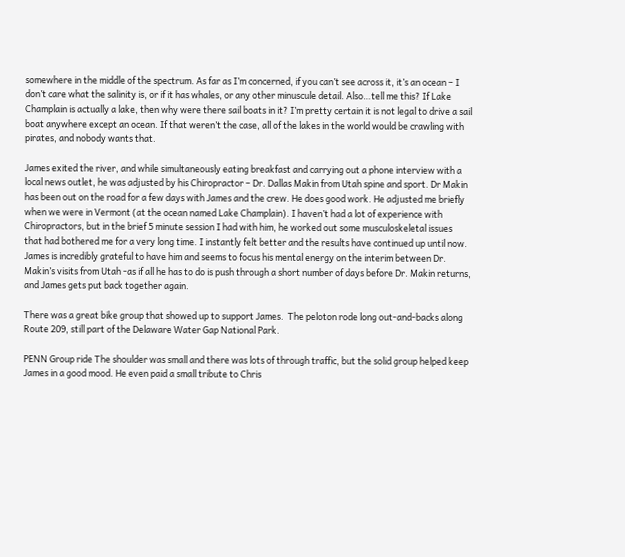somewhere in the middle of the spectrum. As far as I’m concerned, if you can’t see across it, it’s an ocean – I don’t care what the salinity is, or if it has whales, or any other minuscule detail. Also…tell me this? If Lake Champlain is actually a lake, then why were there sail boats in it? I’m pretty certain it is not legal to drive a sail boat anywhere except an ocean. If that weren’t the case, all of the lakes in the world would be crawling with pirates, and nobody wants that.

James exited the river, and while simultaneously eating breakfast and carrying out a phone interview with a local news outlet, he was adjusted by his Chiropractor – Dr. Dallas Makin from Utah spine and sport. Dr Makin has been out on the road for a few days with James and the crew. He does good work. He adjusted me briefly when we were in Vermont (at the ocean named Lake Champlain). I haven’t had a lot of experience with Chiropractors, but in the brief 5 minute session I had with him, he worked out some musculoskeletal issues that had bothered me for a very long time. I instantly felt better and the results have continued up until now. James is incredibly grateful to have him and seems to focus his mental energy on the interim between Dr. Makin’s visits from Utah -as if all he has to do is push through a short number of days before Dr. Makin returns, and James gets put back together again.

There was a great bike group that showed up to support James.  The peloton rode long out-and-backs along Route 209, still part of the Delaware Water Gap National Park.

PENN Group ride The shoulder was small and there was lots of through traffic, but the solid group helped keep James in a good mood. He even paid a small tribute to Chris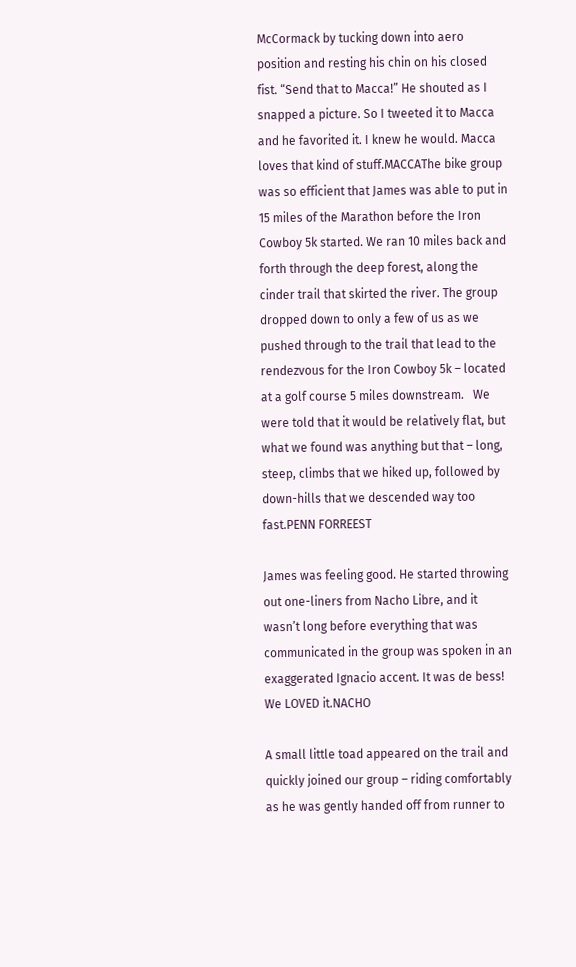McCormack by tucking down into aero position and resting his chin on his closed fist. “Send that to Macca!” He shouted as I snapped a picture. So I tweeted it to Macca and he favorited it. I knew he would. Macca loves that kind of stuff.MACCAThe bike group was so efficient that James was able to put in 15 miles of the Marathon before the Iron Cowboy 5k started. We ran 10 miles back and forth through the deep forest, along the cinder trail that skirted the river. The group dropped down to only a few of us as we pushed through to the trail that lead to the rendezvous for the Iron Cowboy 5k – located at a golf course 5 miles downstream.   We were told that it would be relatively flat, but what we found was anything but that – long, steep, climbs that we hiked up, followed by down-hills that we descended way too fast.PENN FORREEST

James was feeling good. He started throwing out one-liners from Nacho Libre, and it wasn’t long before everything that was communicated in the group was spoken in an exaggerated Ignacio accent. It was de bess! We LOVED it.NACHO

A small little toad appeared on the trail and quickly joined our group – riding comfortably as he was gently handed off from runner to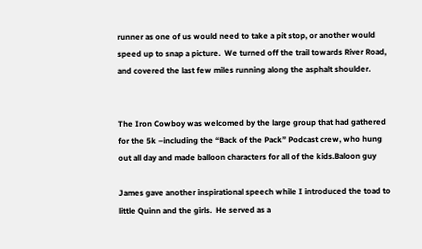runner as one of us would need to take a pit stop, or another would speed up to snap a picture.  We turned off the trail towards River Road, and covered the last few miles running along the asphalt shoulder.


The Iron Cowboy was welcomed by the large group that had gathered for the 5k –including the “Back of the Pack” Podcast crew, who hung out all day and made balloon characters for all of the kids.Baloon guy

James gave another inspirational speech while I introduced the toad to little Quinn and the girls.  He served as a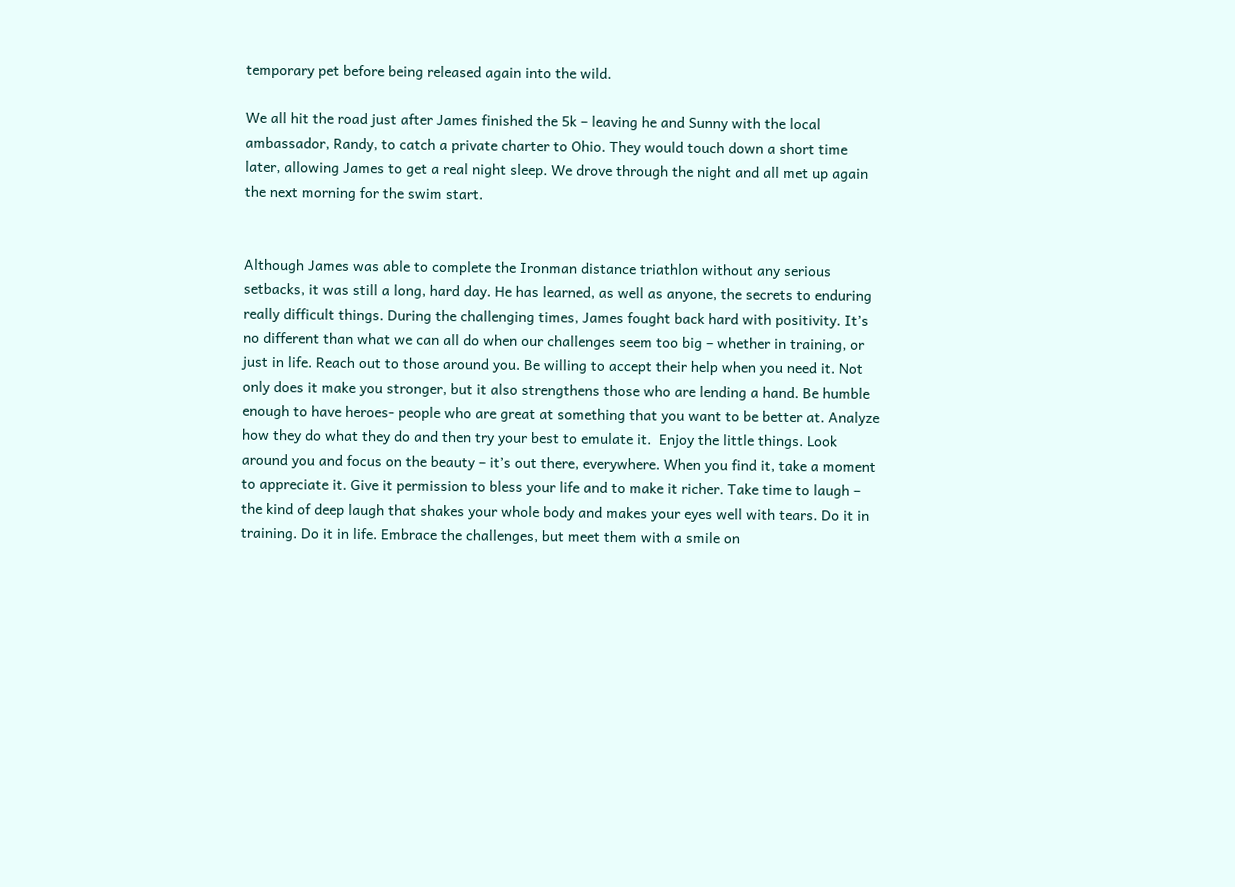temporary pet before being released again into the wild.

We all hit the road just after James finished the 5k – leaving he and Sunny with the local ambassador, Randy, to catch a private charter to Ohio. They would touch down a short time later, allowing James to get a real night sleep. We drove through the night and all met up again the next morning for the swim start.


Although James was able to complete the Ironman distance triathlon without any serious setbacks, it was still a long, hard day. He has learned, as well as anyone, the secrets to enduring really difficult things. During the challenging times, James fought back hard with positivity. It’s no different than what we can all do when our challenges seem too big – whether in training, or just in life. Reach out to those around you. Be willing to accept their help when you need it. Not only does it make you stronger, but it also strengthens those who are lending a hand. Be humble enough to have heroes- people who are great at something that you want to be better at. Analyze how they do what they do and then try your best to emulate it.  Enjoy the little things. Look around you and focus on the beauty – it’s out there, everywhere. When you find it, take a moment to appreciate it. Give it permission to bless your life and to make it richer. Take time to laugh – the kind of deep laugh that shakes your whole body and makes your eyes well with tears. Do it in training. Do it in life. Embrace the challenges, but meet them with a smile on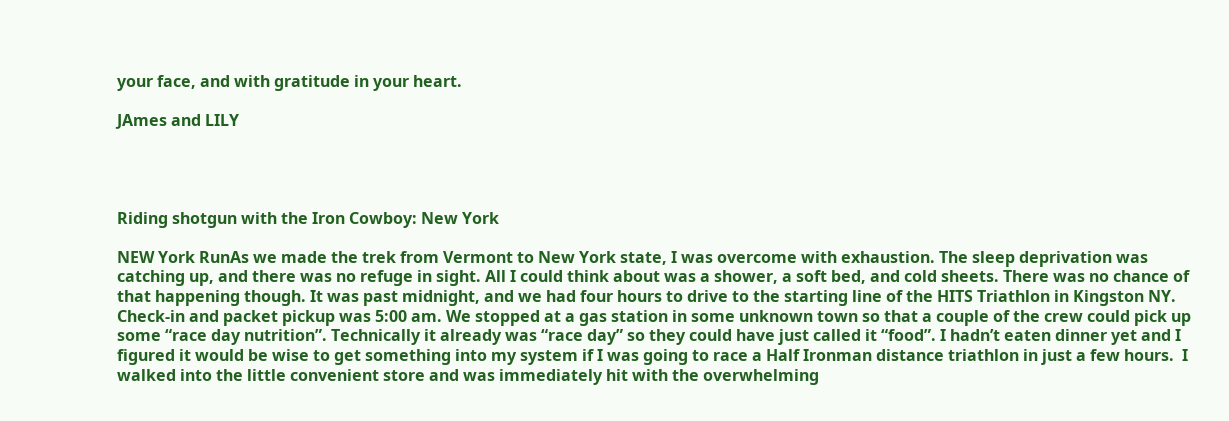your face, and with gratitude in your heart.

JAmes and LILY




Riding shotgun with the Iron Cowboy: New York

NEW York RunAs we made the trek from Vermont to New York state, I was overcome with exhaustion. The sleep deprivation was catching up, and there was no refuge in sight. All I could think about was a shower, a soft bed, and cold sheets. There was no chance of that happening though. It was past midnight, and we had four hours to drive to the starting line of the HITS Triathlon in Kingston NY. Check-in and packet pickup was 5:00 am. We stopped at a gas station in some unknown town so that a couple of the crew could pick up some “race day nutrition”. Technically it already was “race day” so they could have just called it “food”. I hadn’t eaten dinner yet and I figured it would be wise to get something into my system if I was going to race a Half Ironman distance triathlon in just a few hours.  I walked into the little convenient store and was immediately hit with the overwhelming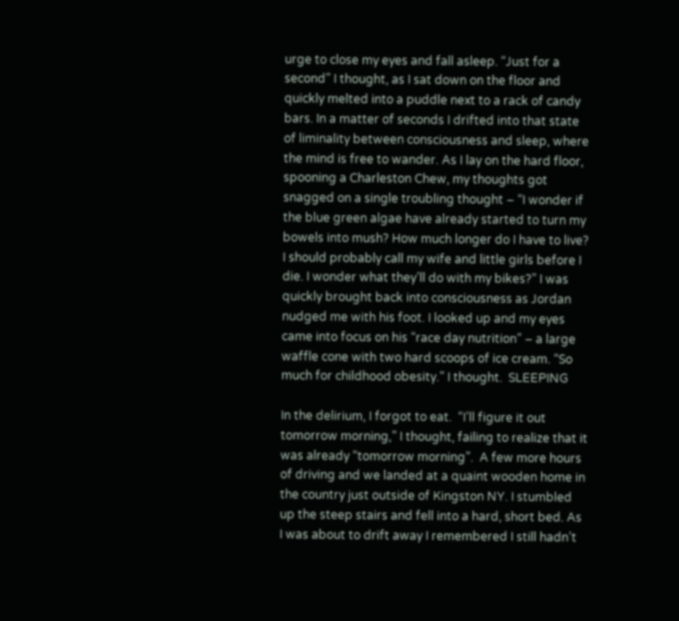urge to close my eyes and fall asleep. “Just for a second” I thought, as I sat down on the floor and quickly melted into a puddle next to a rack of candy bars. In a matter of seconds I drifted into that state of liminality between consciousness and sleep, where the mind is free to wander. As I lay on the hard floor, spooning a Charleston Chew, my thoughts got snagged on a single troubling thought – “I wonder if the blue green algae have already started to turn my bowels into mush? How much longer do I have to live? I should probably call my wife and little girls before I die. I wonder what they’ll do with my bikes?” I was quickly brought back into consciousness as Jordan nudged me with his foot. I looked up and my eyes came into focus on his “race day nutrition” – a large waffle cone with two hard scoops of ice cream. “So much for childhood obesity.” I thought.  SLEEPING

In the delirium, I forgot to eat.  “I’ll figure it out tomorrow morning,” I thought, failing to realize that it was already “tomorrow morning”.  A few more hours of driving and we landed at a quaint wooden home in the country just outside of Kingston NY. I stumbled up the steep stairs and fell into a hard, short bed. As I was about to drift away I remembered I still hadn’t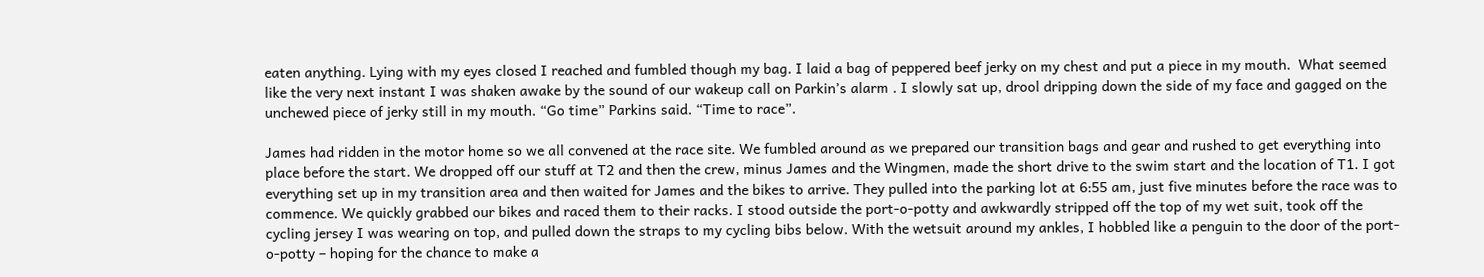eaten anything. Lying with my eyes closed I reached and fumbled though my bag. I laid a bag of peppered beef jerky on my chest and put a piece in my mouth.  What seemed like the very next instant I was shaken awake by the sound of our wakeup call on Parkin’s alarm . I slowly sat up, drool dripping down the side of my face and gagged on the unchewed piece of jerky still in my mouth. “Go time” Parkins said. “Time to race”.

James had ridden in the motor home so we all convened at the race site. We fumbled around as we prepared our transition bags and gear and rushed to get everything into place before the start. We dropped off our stuff at T2 and then the crew, minus James and the Wingmen, made the short drive to the swim start and the location of T1. I got everything set up in my transition area and then waited for James and the bikes to arrive. They pulled into the parking lot at 6:55 am, just five minutes before the race was to commence. We quickly grabbed our bikes and raced them to their racks. I stood outside the port-o-potty and awkwardly stripped off the top of my wet suit, took off the cycling jersey I was wearing on top, and pulled down the straps to my cycling bibs below. With the wetsuit around my ankles, I hobbled like a penguin to the door of the port-o-potty – hoping for the chance to make a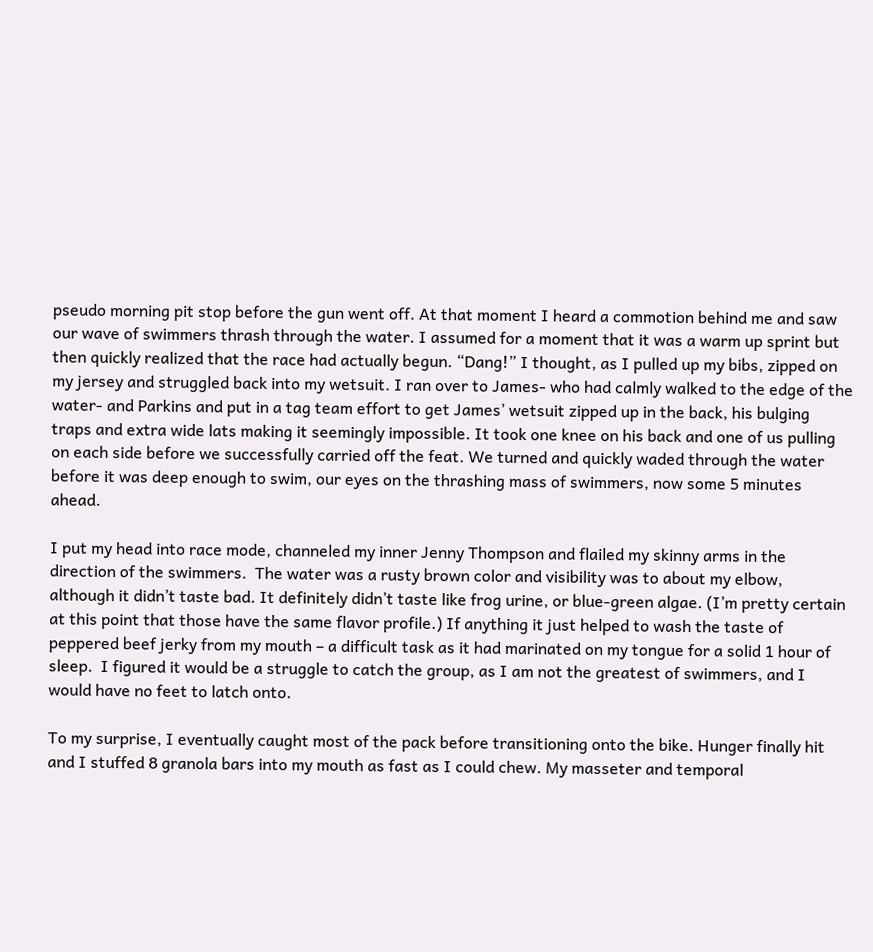pseudo morning pit stop before the gun went off. At that moment I heard a commotion behind me and saw our wave of swimmers thrash through the water. I assumed for a moment that it was a warm up sprint but then quickly realized that the race had actually begun. “Dang!” I thought, as I pulled up my bibs, zipped on my jersey and struggled back into my wetsuit. I ran over to James- who had calmly walked to the edge of the water- and Parkins and put in a tag team effort to get James’ wetsuit zipped up in the back, his bulging traps and extra wide lats making it seemingly impossible. It took one knee on his back and one of us pulling on each side before we successfully carried off the feat. We turned and quickly waded through the water before it was deep enough to swim, our eyes on the thrashing mass of swimmers, now some 5 minutes ahead.

I put my head into race mode, channeled my inner Jenny Thompson and flailed my skinny arms in the direction of the swimmers.  The water was a rusty brown color and visibility was to about my elbow, although it didn’t taste bad. It definitely didn’t taste like frog urine, or blue-green algae. (I’m pretty certain at this point that those have the same flavor profile.) If anything it just helped to wash the taste of peppered beef jerky from my mouth – a difficult task as it had marinated on my tongue for a solid 1 hour of sleep.  I figured it would be a struggle to catch the group, as I am not the greatest of swimmers, and I would have no feet to latch onto.

To my surprise, I eventually caught most of the pack before transitioning onto the bike. Hunger finally hit and I stuffed 8 granola bars into my mouth as fast as I could chew. My masseter and temporal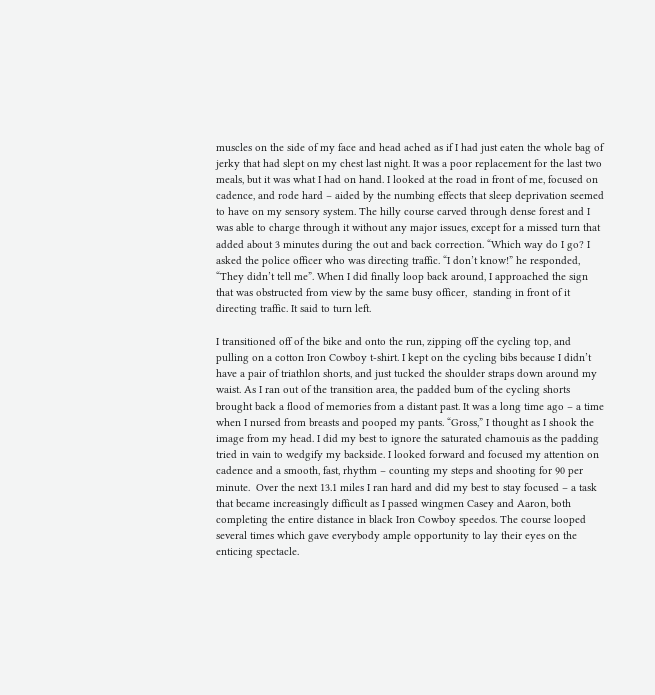muscles on the side of my face and head ached as if I had just eaten the whole bag of jerky that had slept on my chest last night. It was a poor replacement for the last two meals, but it was what I had on hand. I looked at the road in front of me, focused on cadence, and rode hard – aided by the numbing effects that sleep deprivation seemed to have on my sensory system. The hilly course carved through dense forest and I was able to charge through it without any major issues, except for a missed turn that added about 3 minutes during the out and back correction. “Which way do I go? I asked the police officer who was directing traffic. “I don’t know!” he responded, “They didn’t tell me”. When I did finally loop back around, I approached the sign that was obstructed from view by the same busy officer,  standing in front of it directing traffic. It said to turn left.

I transitioned off of the bike and onto the run, zipping off the cycling top, and pulling on a cotton Iron Cowboy t-shirt. I kept on the cycling bibs because I didn’t have a pair of triathlon shorts, and just tucked the shoulder straps down around my waist. As I ran out of the transition area, the padded bum of the cycling shorts brought back a flood of memories from a distant past. It was a long time ago – a time when I nursed from breasts and pooped my pants. “Gross,” I thought as I shook the image from my head. I did my best to ignore the saturated chamouis as the padding tried in vain to wedgify my backside. I looked forward and focused my attention on cadence and a smooth, fast, rhythm – counting my steps and shooting for 90 per minute.  Over the next 13.1 miles I ran hard and did my best to stay focused – a task that became increasingly difficult as I passed wingmen Casey and Aaron, both completing the entire distance in black Iron Cowboy speedos. The course looped several times which gave everybody ample opportunity to lay their eyes on the enticing spectacle.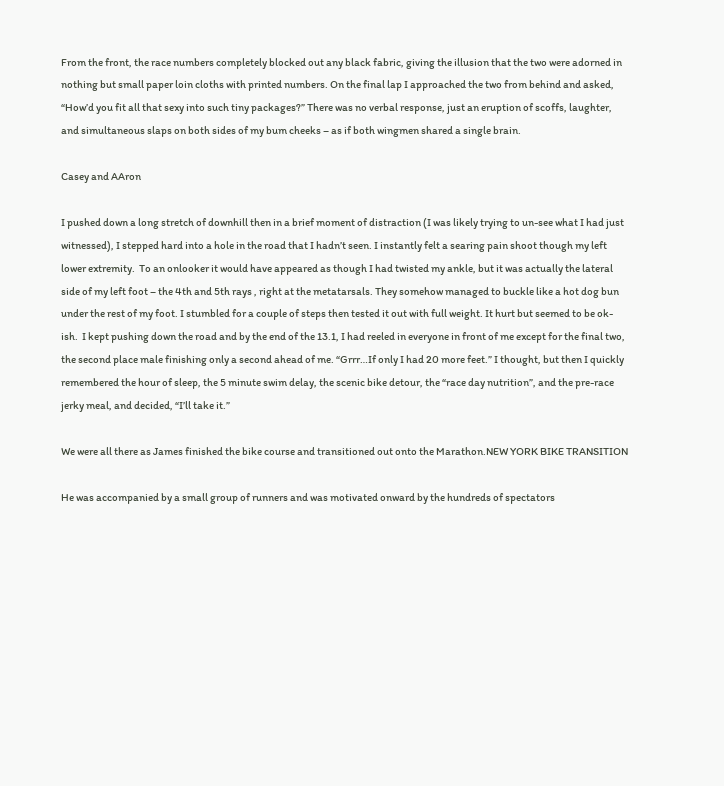From the front, the race numbers completely blocked out any black fabric, giving the illusion that the two were adorned in nothing but small paper loin cloths with printed numbers. On the final lap I approached the two from behind and asked, “How’d you fit all that sexy into such tiny packages?” There was no verbal response, just an eruption of scoffs, laughter, and simultaneous slaps on both sides of my bum cheeks – as if both wingmen shared a single brain.

Casey and AAron

I pushed down a long stretch of downhill then in a brief moment of distraction (I was likely trying to un-see what I had just witnessed), I stepped hard into a hole in the road that I hadn’t seen. I instantly felt a searing pain shoot though my left lower extremity.  To an onlooker it would have appeared as though I had twisted my ankle, but it was actually the lateral side of my left foot – the 4th and 5th rays , right at the metatarsals. They somehow managed to buckle like a hot dog bun under the rest of my foot. I stumbled for a couple of steps then tested it out with full weight. It hurt but seemed to be ok-ish.  I kept pushing down the road and by the end of the 13.1, I had reeled in everyone in front of me except for the final two, the second place male finishing only a second ahead of me. “Grrr…If only I had 20 more feet.” I thought, but then I quickly remembered the hour of sleep, the 5 minute swim delay, the scenic bike detour, the “race day nutrition”, and the pre-race jerky meal, and decided, “I’ll take it.”

We were all there as James finished the bike course and transitioned out onto the Marathon.NEW YORK BIKE TRANSITION

He was accompanied by a small group of runners and was motivated onward by the hundreds of spectators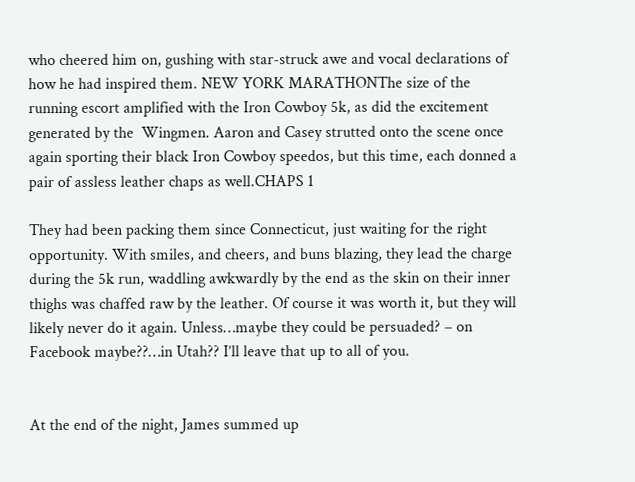who cheered him on, gushing with star-struck awe and vocal declarations of how he had inspired them. NEW YORK MARATHONThe size of the running escort amplified with the Iron Cowboy 5k, as did the excitement generated by the  Wingmen. Aaron and Casey strutted onto the scene once again sporting their black Iron Cowboy speedos, but this time, each donned a pair of assless leather chaps as well.CHAPS 1

They had been packing them since Connecticut, just waiting for the right opportunity. With smiles, and cheers, and buns blazing, they lead the charge during the 5k run, waddling awkwardly by the end as the skin on their inner thighs was chaffed raw by the leather. Of course it was worth it, but they will likely never do it again. Unless…maybe they could be persuaded? – on Facebook maybe??…in Utah?? I’ll leave that up to all of you.


At the end of the night, James summed up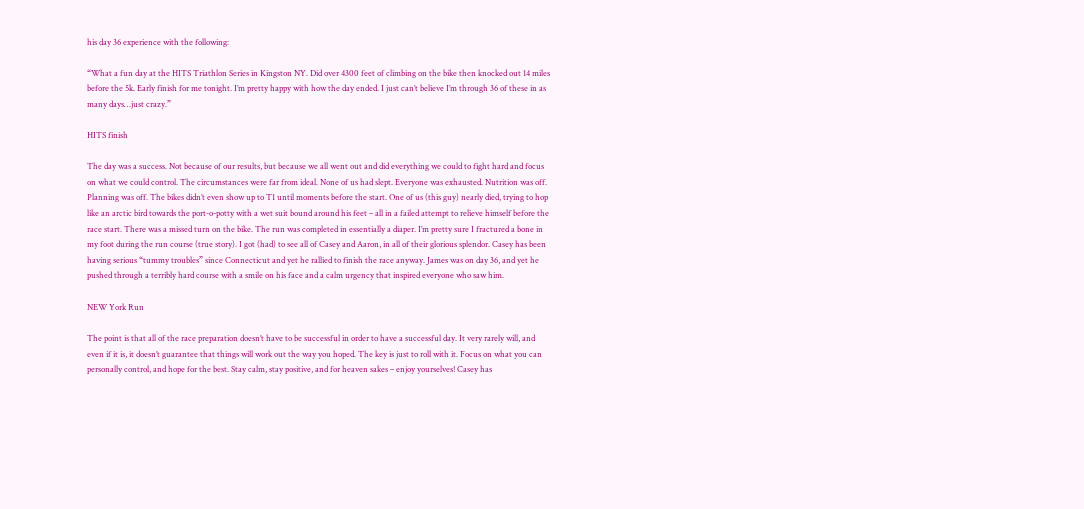his day 36 experience with the following:

“What a fun day at the HITS Triathlon Series in Kingston NY. Did over 4300 feet of climbing on the bike then knocked out 14 miles before the 5k. Early finish for me tonight. I’m pretty happy with how the day ended. I just can’t believe I’m through 36 of these in as many days…just crazy.”

HITS finish

The day was a success. Not because of our results, but because we all went out and did everything we could to fight hard and focus on what we could control. The circumstances were far from ideal. None of us had slept. Everyone was exhausted. Nutrition was off. Planning was off. The bikes didn’t even show up to T1 until moments before the start. One of us (this guy) nearly died, trying to hop like an arctic bird towards the port-o-potty with a wet suit bound around his feet – all in a failed attempt to relieve himself before the race start. There was a missed turn on the bike. The run was completed in essentially a diaper. I’m pretty sure I fractured a bone in my foot during the run course (true story). I got (had) to see all of Casey and Aaron, in all of their glorious splendor. Casey has been having serious “tummy troubles” since Connecticut and yet he rallied to finish the race anyway. James was on day 36, and yet he pushed through a terribly hard course with a smile on his face and a calm urgency that inspired everyone who saw him.

NEW York Run

The point is that all of the race preparation doesn’t have to be successful in order to have a successful day. It very rarely will, and even if it is, it doesn’t guarantee that things will work out the way you hoped. The key is just to roll with it. Focus on what you can personally control, and hope for the best. Stay calm, stay positive, and for heaven sakes – enjoy yourselves! Casey has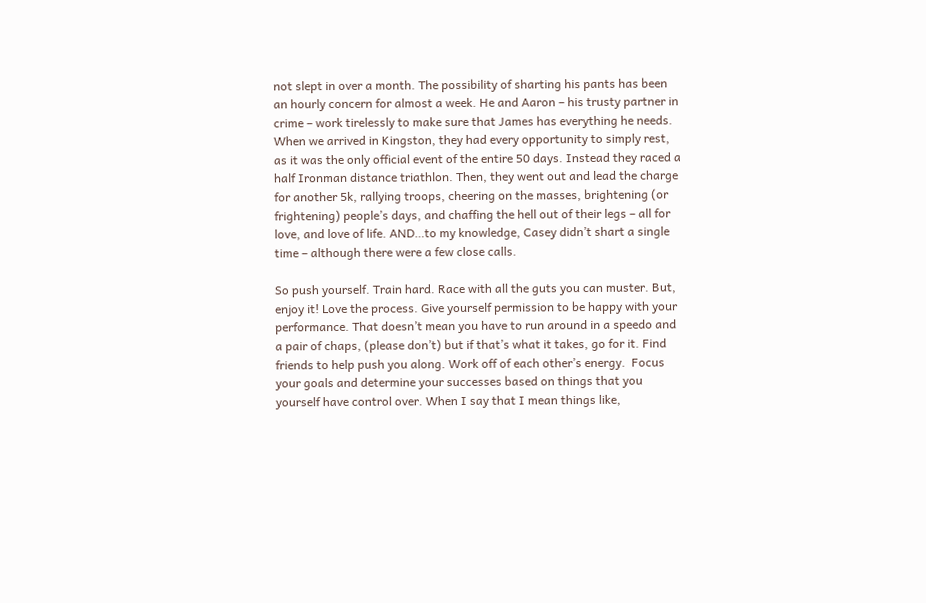not slept in over a month. The possibility of sharting his pants has been an hourly concern for almost a week. He and Aaron – his trusty partner in crime – work tirelessly to make sure that James has everything he needs. When we arrived in Kingston, they had every opportunity to simply rest, as it was the only official event of the entire 50 days. Instead they raced a half Ironman distance triathlon. Then, they went out and lead the charge for another 5k, rallying troops, cheering on the masses, brightening (or frightening) people’s days, and chaffing the hell out of their legs – all for love, and love of life. AND…to my knowledge, Casey didn’t shart a single time – although there were a few close calls.

So push yourself. Train hard. Race with all the guts you can muster. But, enjoy it! Love the process. Give yourself permission to be happy with your performance. That doesn’t mean you have to run around in a speedo and a pair of chaps, (please don’t) but if that’s what it takes, go for it. Find friends to help push you along. Work off of each other’s energy.  Focus your goals and determine your successes based on things that you yourself have control over. When I say that I mean things like,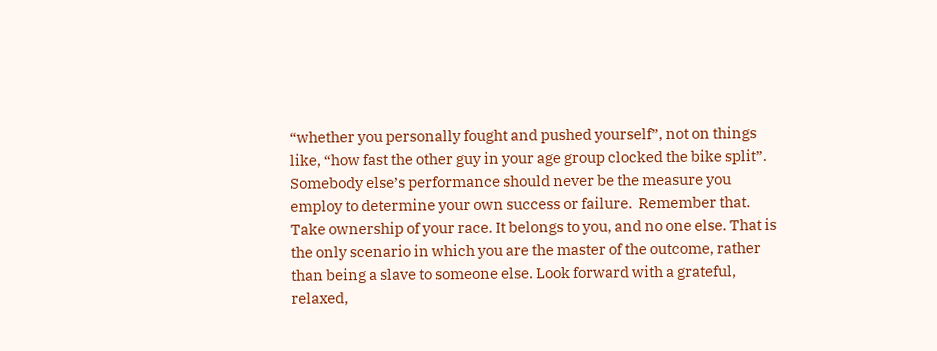“whether you personally fought and pushed yourself”, not on things like, “how fast the other guy in your age group clocked the bike split”. Somebody else’s performance should never be the measure you employ to determine your own success or failure.  Remember that. Take ownership of your race. It belongs to you, and no one else. That is the only scenario in which you are the master of the outcome, rather than being a slave to someone else. Look forward with a grateful, relaxed,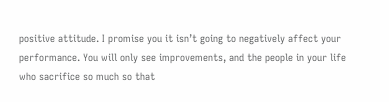positive attitude. I promise you it isn’t going to negatively affect your performance. You will only see improvements, and the people in your life who sacrifice so much so that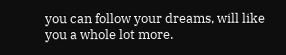you can follow your dreams, will like you a whole lot more.